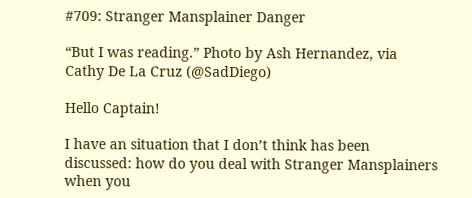#709: Stranger Mansplainer Danger

“But I was reading.” Photo by Ash Hernandez, via Cathy De La Cruz (@SadDiego)

Hello Captain!

I have an situation that I don’t think has been discussed: how do you deal with Stranger Mansplainers when you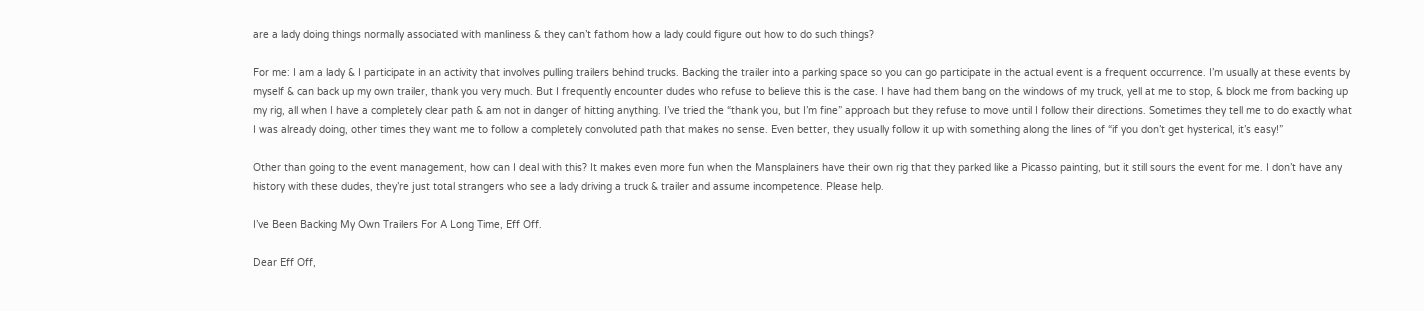are a lady doing things normally associated with manliness & they can’t fathom how a lady could figure out how to do such things?

For me: I am a lady & I participate in an activity that involves pulling trailers behind trucks. Backing the trailer into a parking space so you can go participate in the actual event is a frequent occurrence. I’m usually at these events by myself & can back up my own trailer, thank you very much. But I frequently encounter dudes who refuse to believe this is the case. I have had them bang on the windows of my truck, yell at me to stop, & block me from backing up my rig, all when I have a completely clear path & am not in danger of hitting anything. I’ve tried the “thank you, but I’m fine” approach but they refuse to move until I follow their directions. Sometimes they tell me to do exactly what I was already doing, other times they want me to follow a completely convoluted path that makes no sense. Even better, they usually follow it up with something along the lines of “if you don’t get hysterical, it’s easy!”

Other than going to the event management, how can I deal with this? It makes even more fun when the Mansplainers have their own rig that they parked like a Picasso painting, but it still sours the event for me. I don’t have any history with these dudes, they’re just total strangers who see a lady driving a truck & trailer and assume incompetence. Please help.

I’ve Been Backing My Own Trailers For A Long Time, Eff Off.

Dear Eff Off,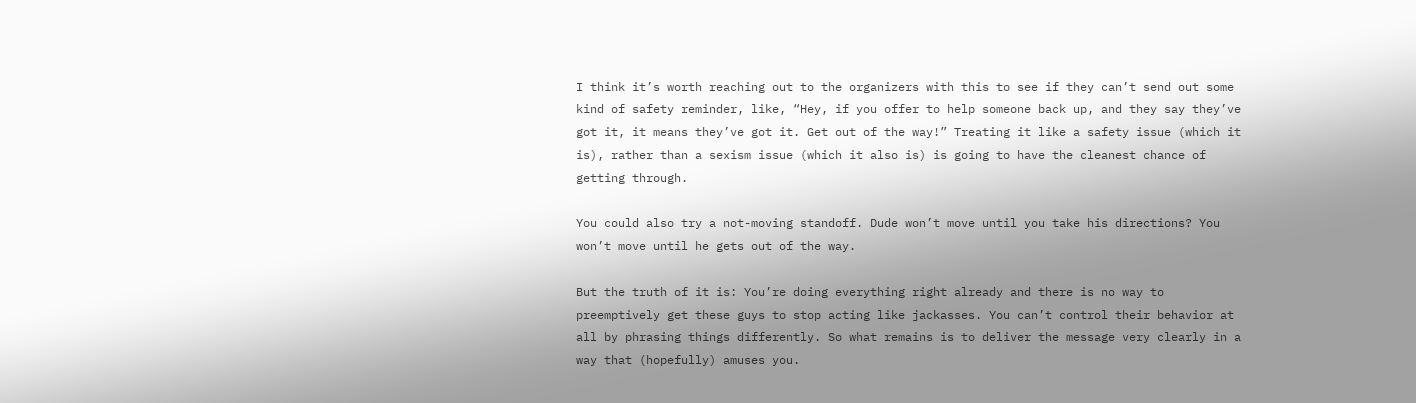I think it’s worth reaching out to the organizers with this to see if they can’t send out some kind of safety reminder, like, “Hey, if you offer to help someone back up, and they say they’ve got it, it means they’ve got it. Get out of the way!” Treating it like a safety issue (which it is), rather than a sexism issue (which it also is) is going to have the cleanest chance of getting through.

You could also try a not-moving standoff. Dude won’t move until you take his directions? You won’t move until he gets out of the way.

But the truth of it is: You’re doing everything right already and there is no way to preemptively get these guys to stop acting like jackasses. You can’t control their behavior at all by phrasing things differently. So what remains is to deliver the message very clearly in a way that (hopefully) amuses you.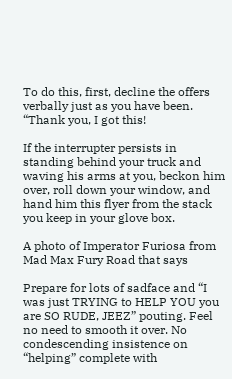To do this, first, decline the offers verbally just as you have been. “Thank you, I got this!

If the interrupter persists in standing behind your truck and waving his arms at you, beckon him over, roll down your window, and hand him this flyer from the stack you keep in your glove box.

A photo of Imperator Furiosa from Mad Max Fury Road that says

Prepare for lots of sadface and “I was just TRYING to HELP YOU you are SO RUDE, JEEZ” pouting. Feel no need to smooth it over. No condescending insistence on “helping” complete with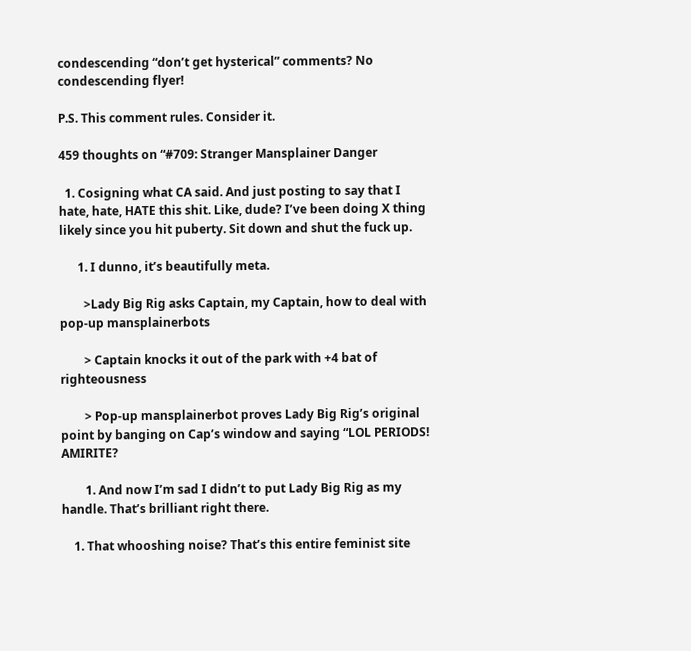condescending “don’t get hysterical” comments? No condescending flyer!

P.S. This comment rules. Consider it.

459 thoughts on “#709: Stranger Mansplainer Danger

  1. Cosigning what CA said. And just posting to say that I hate, hate, HATE this shit. Like, dude? I’ve been doing X thing likely since you hit puberty. Sit down and shut the fuck up.

      1. I dunno, it’s beautifully meta.

        >Lady Big Rig asks Captain, my Captain, how to deal with pop-up mansplainerbots

        > Captain knocks it out of the park with +4 bat of righteousness

        > Pop-up mansplainerbot proves Lady Big Rig’s original point by banging on Cap’s window and saying “LOL PERIODS! AMIRITE?

        1. And now I’m sad I didn’t to put Lady Big Rig as my handle. That’s brilliant right there.

    1. That whooshing noise? That’s this entire feminist site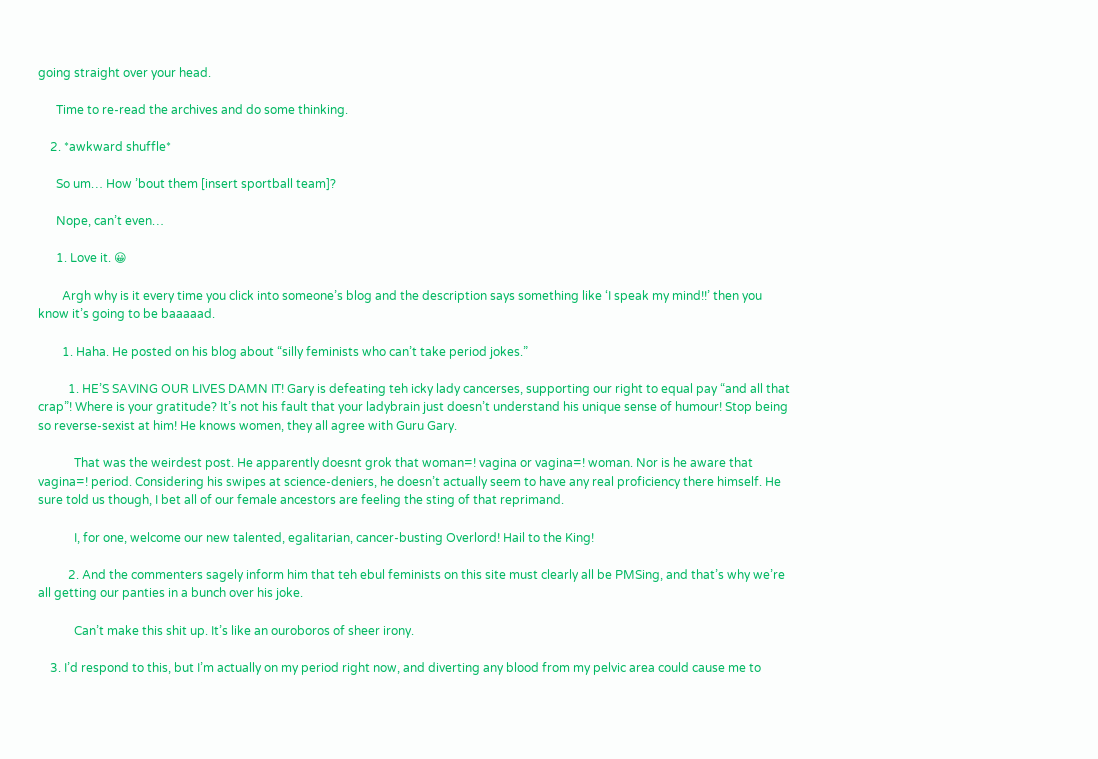going straight over your head.

      Time to re-read the archives and do some thinking.

    2. *awkward shuffle*

      So um… How ’bout them [insert sportball team]?

      Nope, can’t even…

      1. Love it. 😀

        Argh why is it every time you click into someone’s blog and the description says something like ‘I speak my mind!!’ then you know it’s going to be baaaaad.

        1. Haha. He posted on his blog about “silly feminists who can’t take period jokes.”

          1. HE’S SAVING OUR LIVES DAMN IT! Gary is defeating teh icky lady cancerses, supporting our right to equal pay “and all that crap”! Where is your gratitude? It’s not his fault that your ladybrain just doesn’t understand his unique sense of humour! Stop being so reverse-sexist at him! He knows women, they all agree with Guru Gary.

            That was the weirdest post. He apparently doesnt grok that woman=! vagina or vagina=! woman. Nor is he aware that vagina=! period. Considering his swipes at science-deniers, he doesn’t actually seem to have any real proficiency there himself. He sure told us though, I bet all of our female ancestors are feeling the sting of that reprimand.

            I, for one, welcome our new talented, egalitarian, cancer-busting Overlord! Hail to the King!

          2. And the commenters sagely inform him that teh ebul feminists on this site must clearly all be PMSing, and that’s why we’re all getting our panties in a bunch over his joke.

            Can’t make this shit up. It’s like an ouroboros of sheer irony.

    3. I’d respond to this, but I’m actually on my period right now, and diverting any blood from my pelvic area could cause me to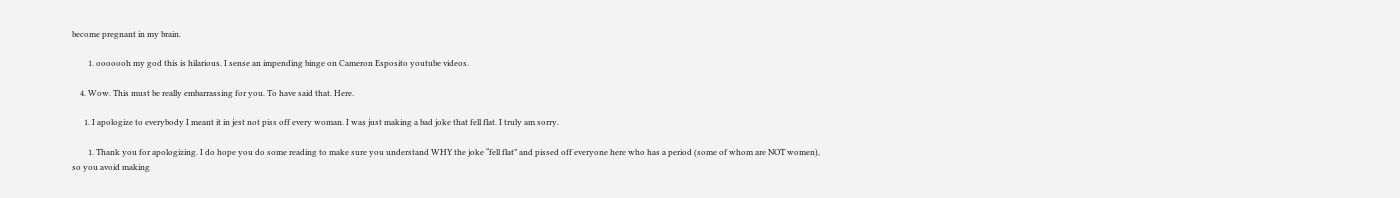become pregnant in my brain.

        1. ooooooh my god this is hilarious. I sense an impending binge on Cameron Esposito youtube videos.

    4. Wow. This must be really embarrassing for you. To have said that. Here.

      1. I apologize to everybody I meant it in jest not piss off every woman. I was just making a bad joke that fell flat. I truly am sorry.

        1. Thank you for apologizing. I do hope you do some reading to make sure you understand WHY the joke “fell flat” and pissed off everyone here who has a period (some of whom are NOT women), so you avoid making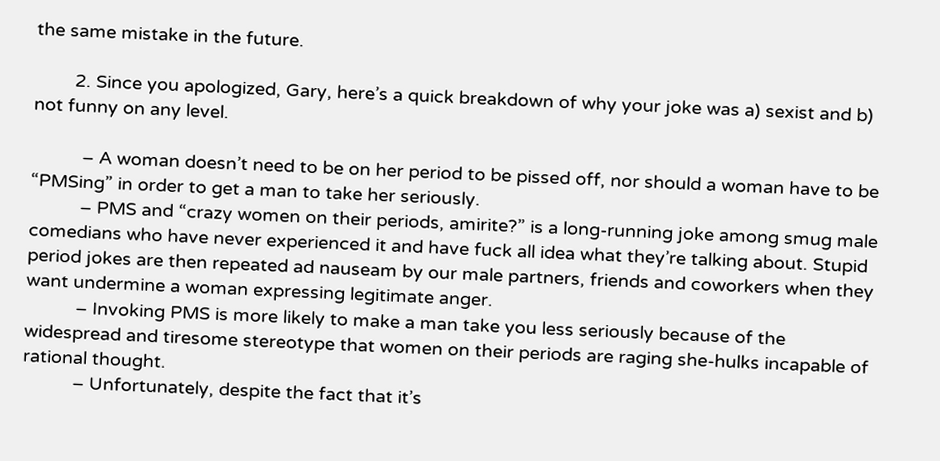the same mistake in the future.

        2. Since you apologized, Gary, here’s a quick breakdown of why your joke was a) sexist and b) not funny on any level.

          – A woman doesn’t need to be on her period to be pissed off, nor should a woman have to be “PMSing” in order to get a man to take her seriously.
          – PMS and “crazy women on their periods, amirite?” is a long-running joke among smug male comedians who have never experienced it and have fuck all idea what they’re talking about. Stupid period jokes are then repeated ad nauseam by our male partners, friends and coworkers when they want undermine a woman expressing legitimate anger.
          – Invoking PMS is more likely to make a man take you less seriously because of the widespread and tiresome stereotype that women on their periods are raging she-hulks incapable of rational thought.
          – Unfortunately, despite the fact that it’s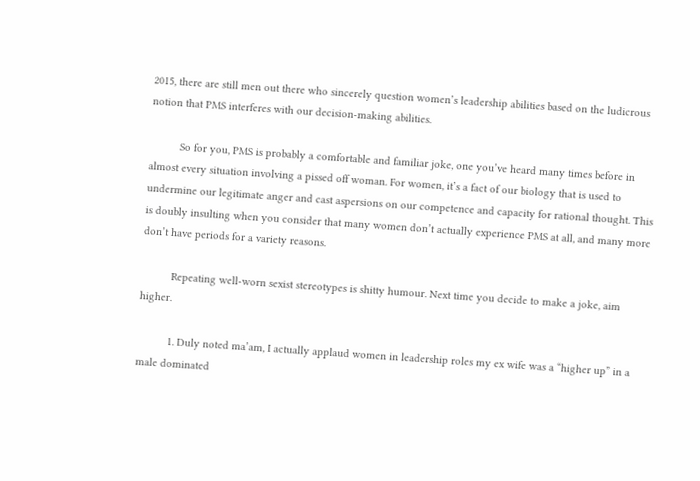2015, there are still men out there who sincerely question women’s leadership abilities based on the ludicrous notion that PMS interferes with our decision-making abilities.

          So for you, PMS is probably a comfortable and familiar joke, one you’ve heard many times before in almost every situation involving a pissed off woman. For women, it’s a fact of our biology that is used to undermine our legitimate anger and cast aspersions on our competence and capacity for rational thought. This is doubly insulting when you consider that many women don’t actually experience PMS at all, and many more don’t have periods for a variety reasons.

          Repeating well-worn sexist stereotypes is shitty humour. Next time you decide to make a joke, aim higher.

          1. Duly noted ma’am, I actually applaud women in leadership roles my ex wife was a “higher up” in a male dominated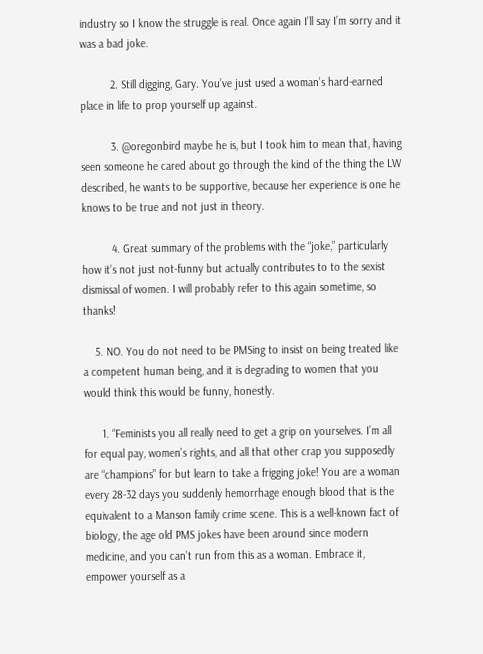industry so I know the struggle is real. Once again I’ll say I’m sorry and it was a bad joke.

          2. Still digging, Gary. You’ve just used a woman’s hard-earned place in life to prop yourself up against.

          3. @oregonbird maybe he is, but I took him to mean that, having seen someone he cared about go through the kind of the thing the LW described, he wants to be supportive, because her experience is one he knows to be true and not just in theory.

          4. Great summary of the problems with the “joke,” particularly how it’s not just not-funny but actually contributes to to the sexist dismissal of women. I will probably refer to this again sometime, so thanks!

    5. NO. You do not need to be PMSing to insist on being treated like a competent human being, and it is degrading to women that you would think this would be funny, honestly.

      1. “Feminists you all really need to get a grip on yourselves. I’m all for equal pay, women’s rights, and all that other crap you supposedly are “champions” for but learn to take a frigging joke! You are a woman every 28-32 days you suddenly hemorrhage enough blood that is the equivalent to a Manson family crime scene. This is a well-known fact of biology, the age old PMS jokes have been around since modern medicine, and you can’t run from this as a woman. Embrace it, empower yourself as a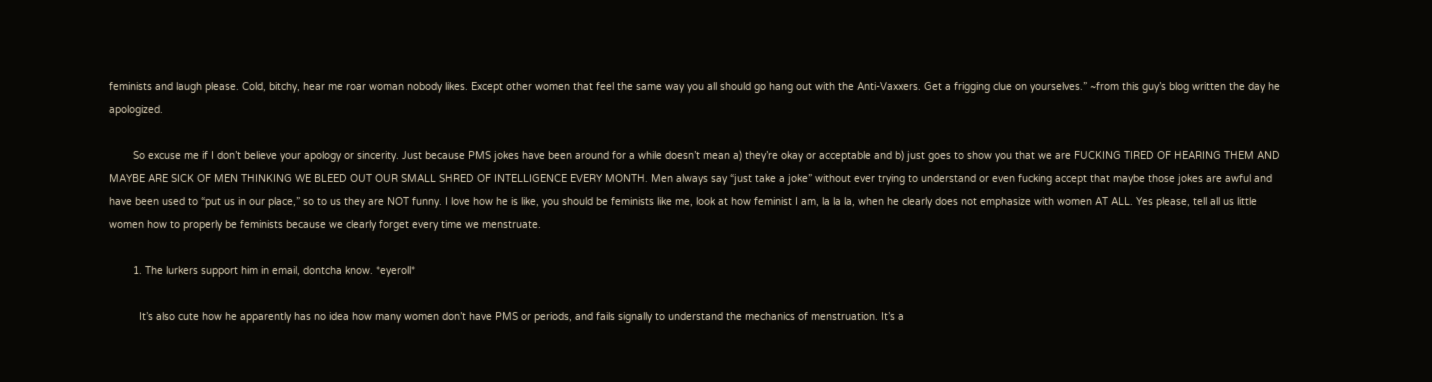feminists and laugh please. Cold, bitchy, hear me roar woman nobody likes. Except other women that feel the same way you all should go hang out with the Anti-Vaxxers. Get a frigging clue on yourselves.” ~from this guy’s blog written the day he apologized.

        So excuse me if I don’t believe your apology or sincerity. Just because PMS jokes have been around for a while doesn’t mean a) they’re okay or acceptable and b) just goes to show you that we are FUCKING TIRED OF HEARING THEM AND MAYBE ARE SICK OF MEN THINKING WE BLEED OUT OUR SMALL SHRED OF INTELLIGENCE EVERY MONTH. Men always say “just take a joke” without ever trying to understand or even fucking accept that maybe those jokes are awful and have been used to “put us in our place,” so to us they are NOT funny. I love how he is like, you should be feminists like me, look at how feminist I am, la la la, when he clearly does not emphasize with women AT ALL. Yes please, tell all us little women how to properly be feminists because we clearly forget every time we menstruate.

        1. The lurkers support him in email, dontcha know. *eyeroll*

          It’s also cute how he apparently has no idea how many women don’t have PMS or periods, and fails signally to understand the mechanics of menstruation. It’s a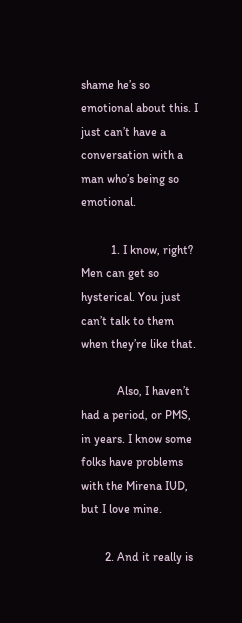shame he’s so emotional about this. I just can’t have a conversation with a man who’s being so emotional.

          1. I know, right? Men can get so hysterical. You just can’t talk to them when they’re like that.

            Also, I haven’t had a period, or PMS, in years. I know some folks have problems with the Mirena IUD, but I love mine.

        2. And it really is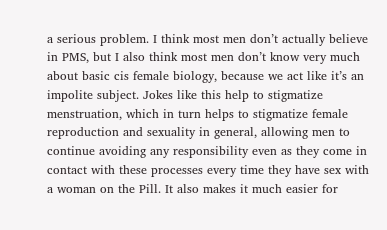a serious problem. I think most men don’t actually believe in PMS, but I also think most men don’t know very much about basic cis female biology, because we act like it’s an impolite subject. Jokes like this help to stigmatize menstruation, which in turn helps to stigmatize female reproduction and sexuality in general, allowing men to continue avoiding any responsibility even as they come in contact with these processes every time they have sex with a woman on the Pill. It also makes it much easier for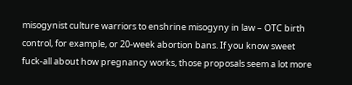misogynist culture warriors to enshrine misogyny in law – OTC birth control, for example, or 20-week abortion bans. If you know sweet fuck-all about how pregnancy works, those proposals seem a lot more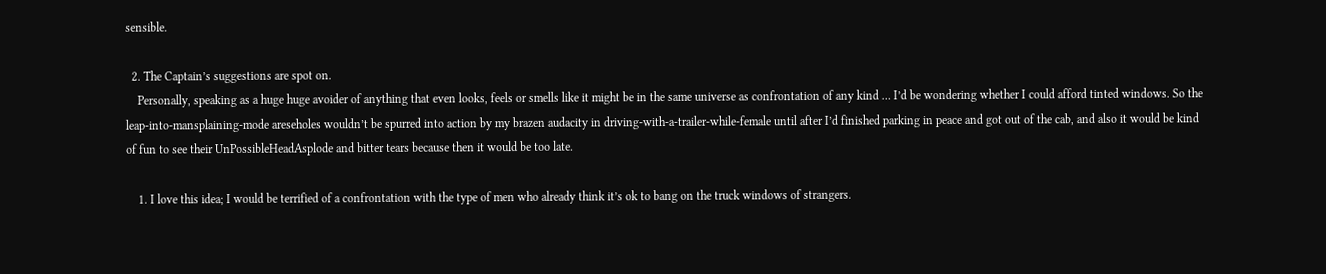sensible.

  2. The Captain’s suggestions are spot on.
    Personally, speaking as a huge huge avoider of anything that even looks, feels or smells like it might be in the same universe as confrontation of any kind … I’d be wondering whether I could afford tinted windows. So the leap-into-mansplaining-mode areseholes wouldn’t be spurred into action by my brazen audacity in driving-with-a-trailer-while-female until after I’d finished parking in peace and got out of the cab, and also it would be kind of fun to see their UnPossibleHeadAsplode and bitter tears because then it would be too late.

    1. I love this idea; I would be terrified of a confrontation with the type of men who already think it’s ok to bang on the truck windows of strangers.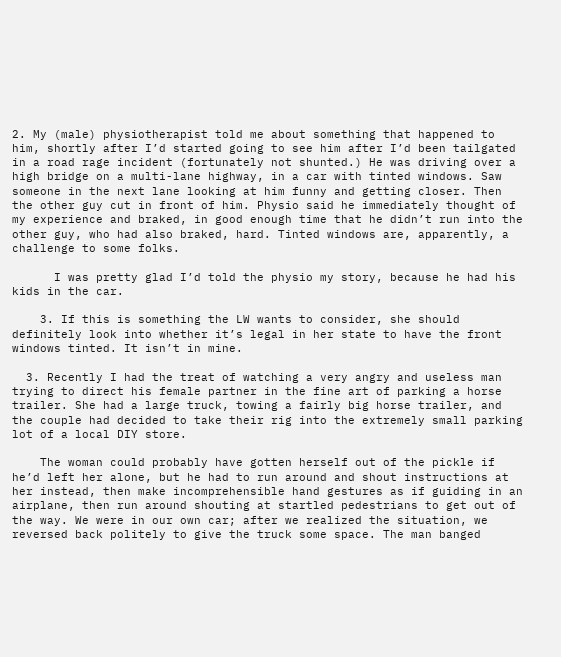2. My (male) physiotherapist told me about something that happened to him, shortly after I’d started going to see him after I’d been tailgated in a road rage incident (fortunately not shunted.) He was driving over a high bridge on a multi-lane highway, in a car with tinted windows. Saw someone in the next lane looking at him funny and getting closer. Then the other guy cut in front of him. Physio said he immediately thought of my experience and braked, in good enough time that he didn’t run into the other guy, who had also braked, hard. Tinted windows are, apparently, a challenge to some folks.

      I was pretty glad I’d told the physio my story, because he had his kids in the car.

    3. If this is something the LW wants to consider, she should definitely look into whether it’s legal in her state to have the front windows tinted. It isn’t in mine.

  3. Recently I had the treat of watching a very angry and useless man trying to direct his female partner in the fine art of parking a horse trailer. She had a large truck, towing a fairly big horse trailer, and the couple had decided to take their rig into the extremely small parking lot of a local DIY store.

    The woman could probably have gotten herself out of the pickle if he’d left her alone, but he had to run around and shout instructions at her instead, then make incomprehensible hand gestures as if guiding in an airplane, then run around shouting at startled pedestrians to get out of the way. We were in our own car; after we realized the situation, we reversed back politely to give the truck some space. The man banged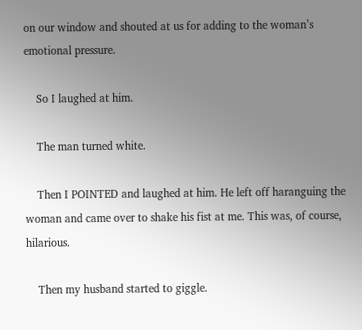on our window and shouted at us for adding to the woman’s emotional pressure.

    So I laughed at him.

    The man turned white.

    Then I POINTED and laughed at him. He left off haranguing the woman and came over to shake his fist at me. This was, of course, hilarious.

    Then my husband started to giggle.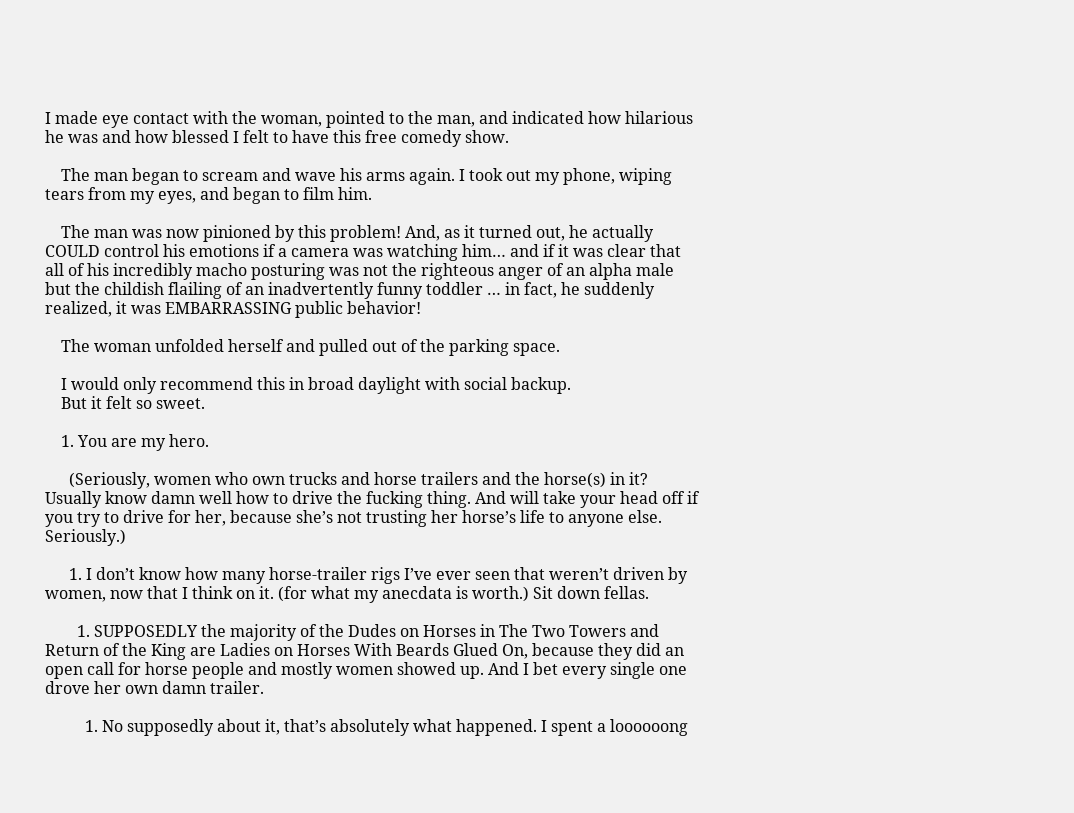I made eye contact with the woman, pointed to the man, and indicated how hilarious he was and how blessed I felt to have this free comedy show.

    The man began to scream and wave his arms again. I took out my phone, wiping tears from my eyes, and began to film him.

    The man was now pinioned by this problem! And, as it turned out, he actually COULD control his emotions if a camera was watching him… and if it was clear that all of his incredibly macho posturing was not the righteous anger of an alpha male but the childish flailing of an inadvertently funny toddler … in fact, he suddenly realized, it was EMBARRASSING public behavior!

    The woman unfolded herself and pulled out of the parking space.

    I would only recommend this in broad daylight with social backup.
    But it felt so sweet.

    1. You are my hero.

      (Seriously, women who own trucks and horse trailers and the horse(s) in it? Usually know damn well how to drive the fucking thing. And will take your head off if you try to drive for her, because she’s not trusting her horse’s life to anyone else. Seriously.)

      1. I don’t know how many horse-trailer rigs I’ve ever seen that weren’t driven by women, now that I think on it. (for what my anecdata is worth.) Sit down fellas.

        1. SUPPOSEDLY the majority of the Dudes on Horses in The Two Towers and Return of the King are Ladies on Horses With Beards Glued On, because they did an open call for horse people and mostly women showed up. And I bet every single one drove her own damn trailer.

          1. No supposedly about it, that’s absolutely what happened. I spent a loooooong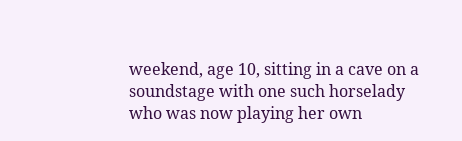weekend, age 10, sitting in a cave on a soundstage with one such horselady who was now playing her own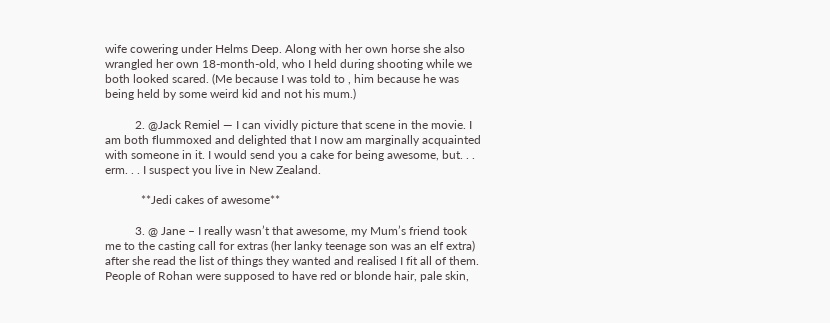wife cowering under Helms Deep. Along with her own horse she also wrangled her own 18-month-old, who I held during shooting while we both looked scared. (Me because I was told to , him because he was being held by some weird kid and not his mum.)

          2. @Jack Remiel — I can vividly picture that scene in the movie. I am both flummoxed and delighted that I now am marginally acquainted with someone in it. I would send you a cake for being awesome, but. . . erm. . . I suspect you live in New Zealand.

            **Jedi cakes of awesome**

          3. @ Jane – I really wasn’t that awesome, my Mum’s friend took me to the casting call for extras (her lanky teenage son was an elf extra) after she read the list of things they wanted and realised I fit all of them. People of Rohan were supposed to have red or blonde hair, pale skin,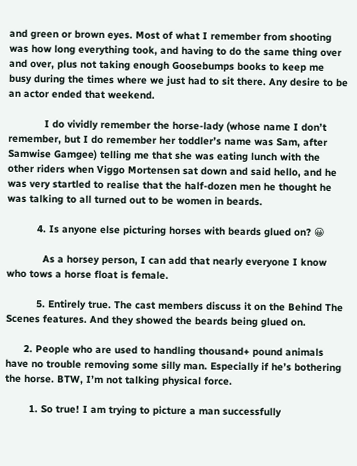and green or brown eyes. Most of what I remember from shooting was how long everything took, and having to do the same thing over and over, plus not taking enough Goosebumps books to keep me busy during the times where we just had to sit there. Any desire to be an actor ended that weekend.

            I do vividly remember the horse-lady (whose name I don’t remember, but I do remember her toddler’s name was Sam, after Samwise Gamgee) telling me that she was eating lunch with the other riders when Viggo Mortensen sat down and said hello, and he was very startled to realise that the half-dozen men he thought he was talking to all turned out to be women in beards.

          4. Is anyone else picturing horses with beards glued on? 😀

            As a horsey person, I can add that nearly everyone I know who tows a horse float is female.

          5. Entirely true. The cast members discuss it on the Behind The Scenes features. And they showed the beards being glued on.

      2. People who are used to handling thousand+ pound animals have no trouble removing some silly man. Especially if he’s bothering the horse. BTW, I’m not talking physical force.

        1. So true! I am trying to picture a man successfully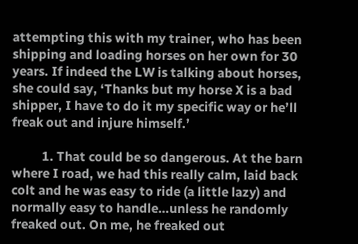attempting this with my trainer, who has been shipping and loading horses on her own for 30 years. If indeed the LW is talking about horses, she could say, ‘Thanks but my horse X is a bad shipper, I have to do it my specific way or he’ll freak out and injure himself.’

          1. That could be so dangerous. At the barn where I road, we had this really calm, laid back colt and he was easy to ride (a little lazy) and normally easy to handle…unless he randomly freaked out. On me, he freaked out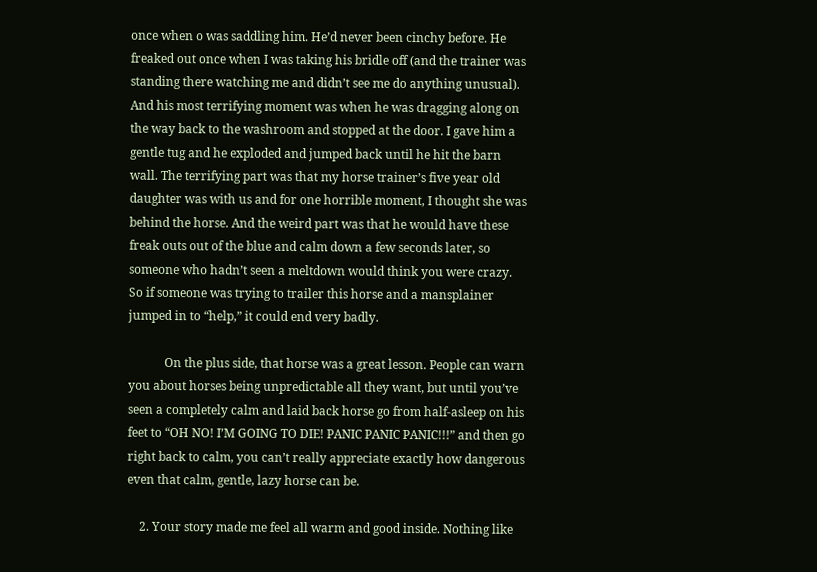once when o was saddling him. He’d never been cinchy before. He freaked out once when I was taking his bridle off (and the trainer was standing there watching me and didn’t see me do anything unusual). And his most terrifying moment was when he was dragging along on the way back to the washroom and stopped at the door. I gave him a gentle tug and he exploded and jumped back until he hit the barn wall. The terrifying part was that my horse trainer’s five year old daughter was with us and for one horrible moment, I thought she was behind the horse. And the weird part was that he would have these freak outs out of the blue and calm down a few seconds later, so someone who hadn’t seen a meltdown would think you were crazy. So if someone was trying to trailer this horse and a mansplainer jumped in to “help,” it could end very badly.

            On the plus side, that horse was a great lesson. People can warn you about horses being unpredictable all they want, but until you’ve seen a completely calm and laid back horse go from half-asleep on his feet to “OH NO! I’M GOING TO DIE! PANIC PANIC PANIC!!!” and then go right back to calm, you can’t really appreciate exactly how dangerous even that calm, gentle, lazy horse can be.

    2. Your story made me feel all warm and good inside. Nothing like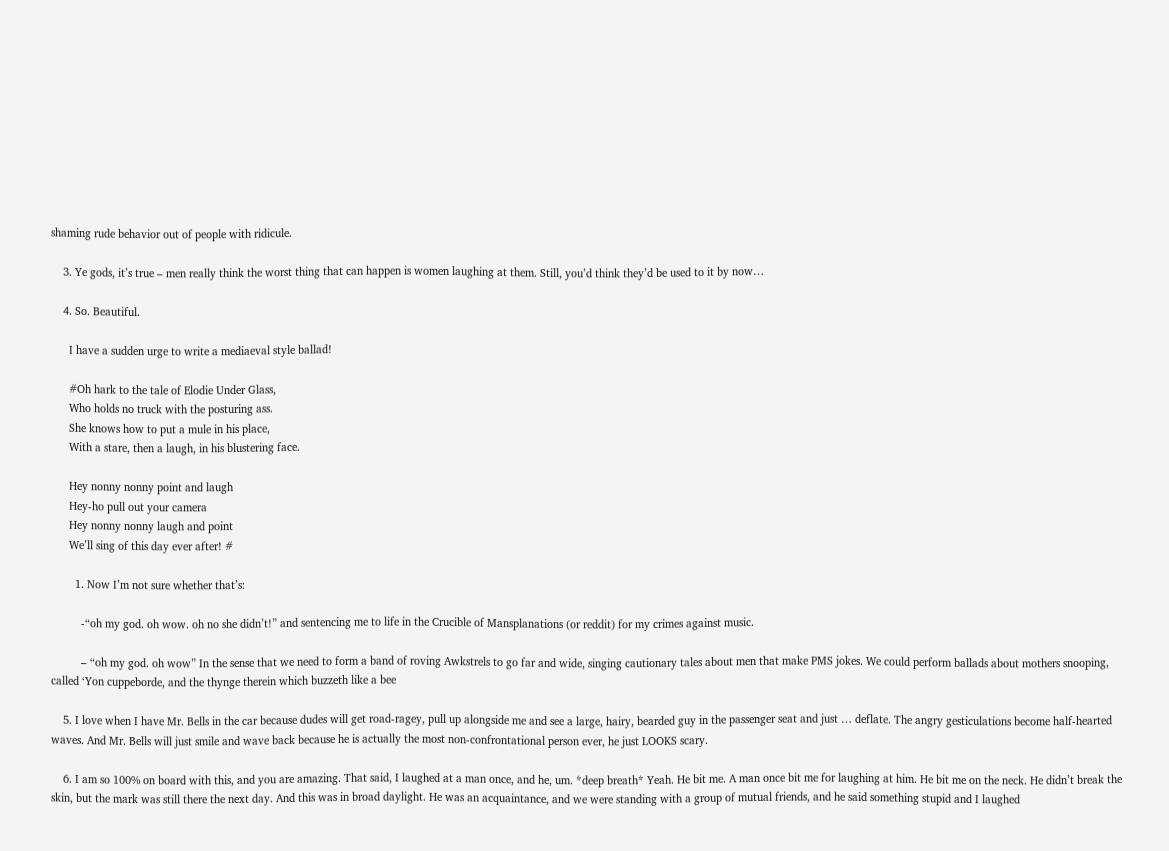shaming rude behavior out of people with ridicule.

    3. Ye gods, it’s true – men really think the worst thing that can happen is women laughing at them. Still, you’d think they’d be used to it by now…

    4. So. Beautiful.

      I have a sudden urge to write a mediaeval style ballad!

      #Oh hark to the tale of Elodie Under Glass,
      Who holds no truck with the posturing ass.
      She knows how to put a mule in his place,
      With a stare, then a laugh, in his blustering face.

      Hey nonny nonny point and laugh
      Hey-ho pull out your camera
      Hey nonny nonny laugh and point
      We’ll sing of this day ever after! #

        1. Now I’m not sure whether that’s:

          -“oh my god. oh wow. oh no she didn’t!” and sentencing me to life in the Crucible of Mansplanations (or reddit) for my crimes against music.

          – “oh my god. oh wow” In the sense that we need to form a band of roving Awkstrels to go far and wide, singing cautionary tales about men that make PMS jokes. We could perform ballads about mothers snooping, called ‘Yon cuppeborde, and the thynge therein which buzzeth like a bee

    5. I love when I have Mr. Bells in the car because dudes will get road-ragey, pull up alongside me and see a large, hairy, bearded guy in the passenger seat and just … deflate. The angry gesticulations become half-hearted waves. And Mr. Bells will just smile and wave back because he is actually the most non-confrontational person ever, he just LOOKS scary.

    6. I am so 100% on board with this, and you are amazing. That said, I laughed at a man once, and he, um. *deep breath* Yeah. He bit me. A man once bit me for laughing at him. He bit me on the neck. He didn’t break the skin, but the mark was still there the next day. And this was in broad daylight. He was an acquaintance, and we were standing with a group of mutual friends, and he said something stupid and I laughed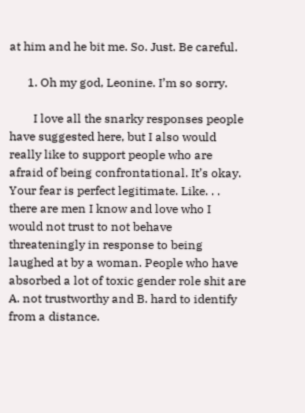at him and he bit me. So. Just. Be careful.

      1. Oh my god, Leonine. I’m so sorry.

        I love all the snarky responses people have suggested here, but I also would really like to support people who are afraid of being confrontational. It’s okay. Your fear is perfect legitimate. Like. . . there are men I know and love who I would not trust to not behave threateningly in response to being laughed at by a woman. People who have absorbed a lot of toxic gender role shit are A. not trustworthy and B. hard to identify from a distance.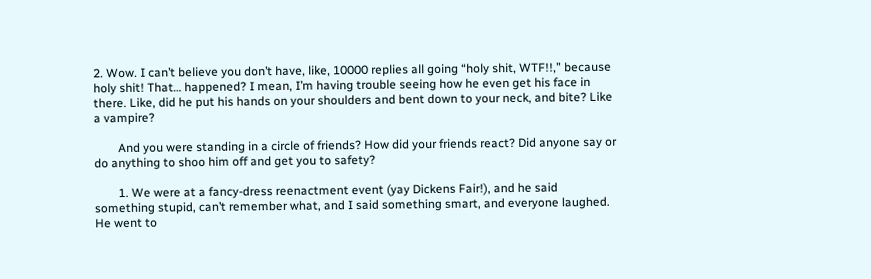2. Wow. I can’t believe you don’t have, like, 10000 replies all going “holy shit, WTF!!,” because holy shit! That… happened? I mean, I’m having trouble seeing how he even get his face in there. Like, did he put his hands on your shoulders and bent down to your neck, and bite? Like a vampire?

        And you were standing in a circle of friends? How did your friends react? Did anyone say or do anything to shoo him off and get you to safety?

        1. We were at a fancy-dress reenactment event (yay Dickens Fair!), and he said something stupid, can’t remember what, and I said something smart, and everyone laughed. He went to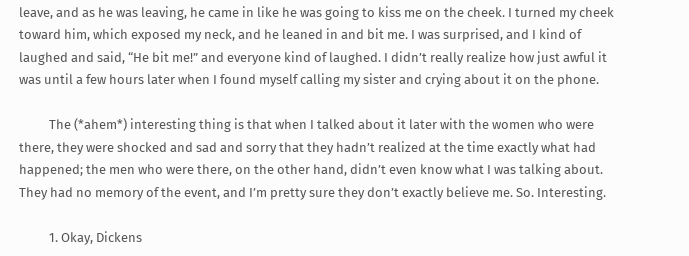leave, and as he was leaving, he came in like he was going to kiss me on the cheek. I turned my cheek toward him, which exposed my neck, and he leaned in and bit me. I was surprised, and I kind of laughed and said, “He bit me!” and everyone kind of laughed. I didn’t really realize how just awful it was until a few hours later when I found myself calling my sister and crying about it on the phone.

          The (*ahem*) interesting thing is that when I talked about it later with the women who were there, they were shocked and sad and sorry that they hadn’t realized at the time exactly what had happened; the men who were there, on the other hand, didn’t even know what I was talking about. They had no memory of the event, and I’m pretty sure they don’t exactly believe me. So. Interesting.

          1. Okay, Dickens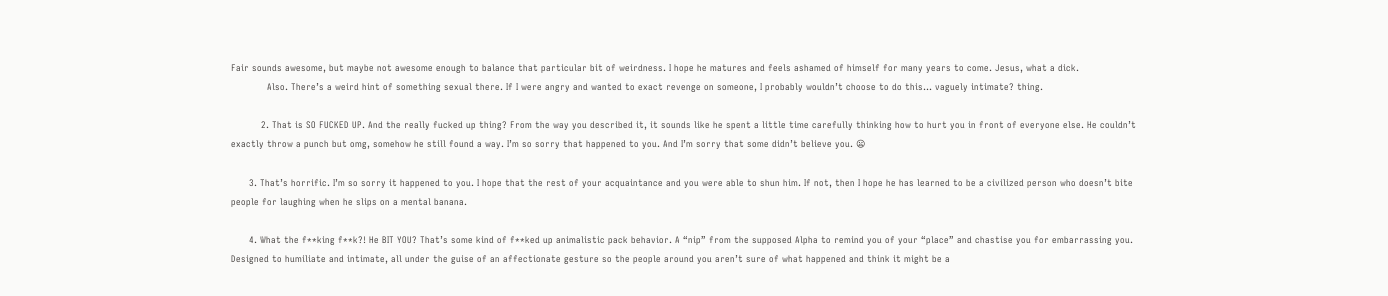Fair sounds awesome, but maybe not awesome enough to balance that particular bit of weirdness. I hope he matures and feels ashamed of himself for many years to come. Jesus, what a dick.
            Also. There’s a weird hint of something sexual there. If I were angry and wanted to exact revenge on someone, I probably wouldn’t choose to do this… vaguely intimate? thing.

          2. That is SO FUCKED UP. And the really fucked up thing? From the way you described it, it sounds like he spent a little time carefully thinking how to hurt you in front of everyone else. He couldn’t exactly throw a punch but omg, somehow he still found a way. I’m so sorry that happened to you. And I’m sorry that some didn’t believe you. 😦

      3. That’s horrific. I’m so sorry it happened to you. I hope that the rest of your acquaintance and you were able to shun him. If not, then I hope he has learned to be a civilized person who doesn’t bite people for laughing when he slips on a mental banana.

      4. What the f**king f**k?! He BIT YOU? That’s some kind of f**ked up animalistic pack behavior. A “nip” from the supposed Alpha to remind you of your “place” and chastise you for embarrassing you. Designed to humiliate and intimate, all under the guise of an affectionate gesture so the people around you aren’t sure of what happened and think it might be a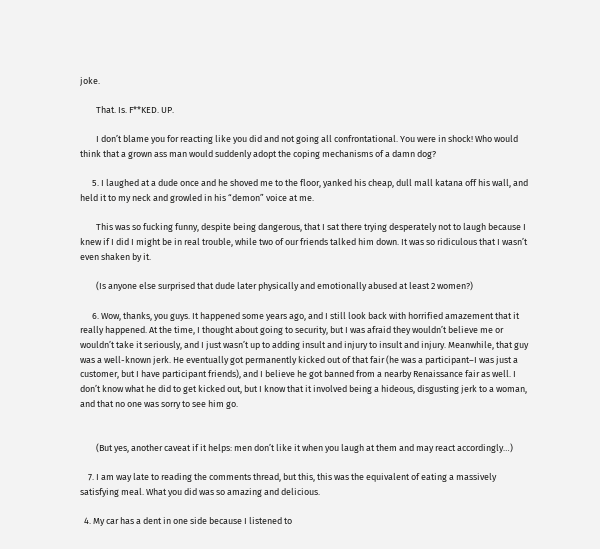joke.

        That. Is. F**KED. UP.

        I don’t blame you for reacting like you did and not going all confrontational. You were in shock! Who would think that a grown ass man would suddenly adopt the coping mechanisms of a damn dog?

      5. I laughed at a dude once and he shoved me to the floor, yanked his cheap, dull mall katana off his wall, and held it to my neck and growled in his “demon” voice at me.

        This was so fucking funny, despite being dangerous, that I sat there trying desperately not to laugh because I knew if I did I might be in real trouble, while two of our friends talked him down. It was so ridiculous that I wasn’t even shaken by it.

        (Is anyone else surprised that dude later physically and emotionally abused at least 2 women?)

      6. Wow, thanks, you guys. It happened some years ago, and I still look back with horrified amazement that it really happened. At the time, I thought about going to security, but I was afraid they wouldn’t believe me or wouldn’t take it seriously, and I just wasn’t up to adding insult and injury to insult and injury. Meanwhile, that guy was a well-known jerk. He eventually got permanently kicked out of that fair (he was a participant–I was just a customer, but I have participant friends), and I believe he got banned from a nearby Renaissance fair as well. I don’t know what he did to get kicked out, but I know that it involved being a hideous, disgusting jerk to a woman, and that no one was sorry to see him go.


        (But yes, another caveat if it helps: men don’t like it when you laugh at them and may react accordingly…)

    7. I am way late to reading the comments thread, but this, this was the equivalent of eating a massively satisfying meal. What you did was so amazing and delicious.

  4. My car has a dent in one side because I listened to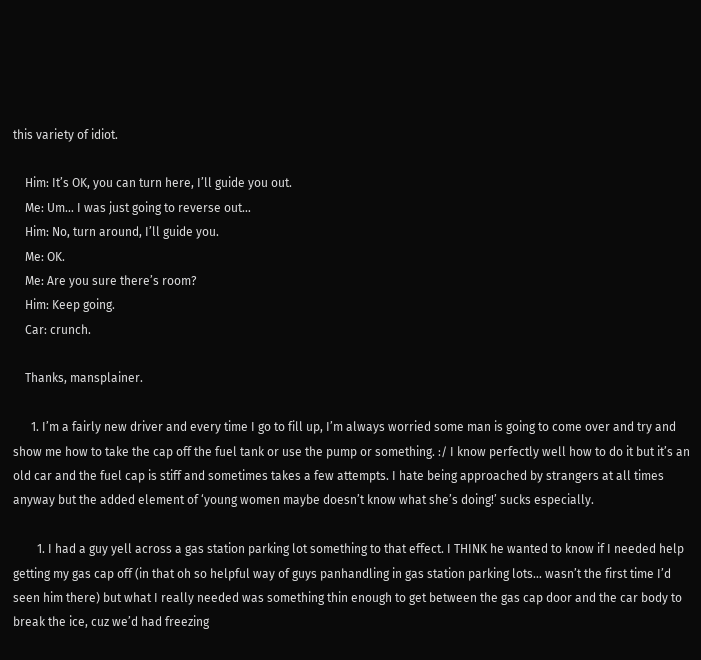this variety of idiot.

    Him: It’s OK, you can turn here, I’ll guide you out.
    Me: Um… I was just going to reverse out…
    Him: No, turn around, I’ll guide you.
    Me: OK.
    Me: Are you sure there’s room?
    Him: Keep going.
    Car: crunch.

    Thanks, mansplainer.

      1. I’m a fairly new driver and every time I go to fill up, I’m always worried some man is going to come over and try and show me how to take the cap off the fuel tank or use the pump or something. :/ I know perfectly well how to do it but it’s an old car and the fuel cap is stiff and sometimes takes a few attempts. I hate being approached by strangers at all times anyway but the added element of ‘young women maybe doesn’t know what she’s doing!’ sucks especially.

        1. I had a guy yell across a gas station parking lot something to that effect. I THINK he wanted to know if I needed help getting my gas cap off (in that oh so helpful way of guys panhandling in gas station parking lots… wasn’t the first time I’d seen him there) but what I really needed was something thin enough to get between the gas cap door and the car body to break the ice, cuz we’d had freezing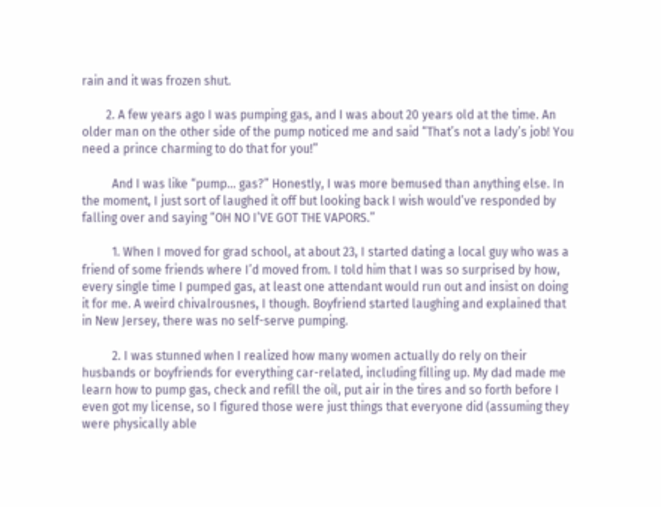rain and it was frozen shut.

        2. A few years ago I was pumping gas, and I was about 20 years old at the time. An older man on the other side of the pump noticed me and said “That’s not a lady’s job! You need a prince charming to do that for you!”

          And I was like “pump… gas?” Honestly, I was more bemused than anything else. In the moment, I just sort of laughed it off but looking back I wish would’ve responded by falling over and saying “OH NO I’VE GOT THE VAPORS.”

          1. When I moved for grad school, at about 23, I started dating a local guy who was a friend of some friends where I’d moved from. I told him that I was so surprised by how, every single time I pumped gas, at least one attendant would run out and insist on doing it for me. A weird chivalrousnes, I though. Boyfriend started laughing and explained that in New Jersey, there was no self-serve pumping.

          2. I was stunned when I realized how many women actually do rely on their husbands or boyfriends for everything car-related, including filling up. My dad made me learn how to pump gas, check and refill the oil, put air in the tires and so forth before I even got my license, so I figured those were just things that everyone did (assuming they were physically able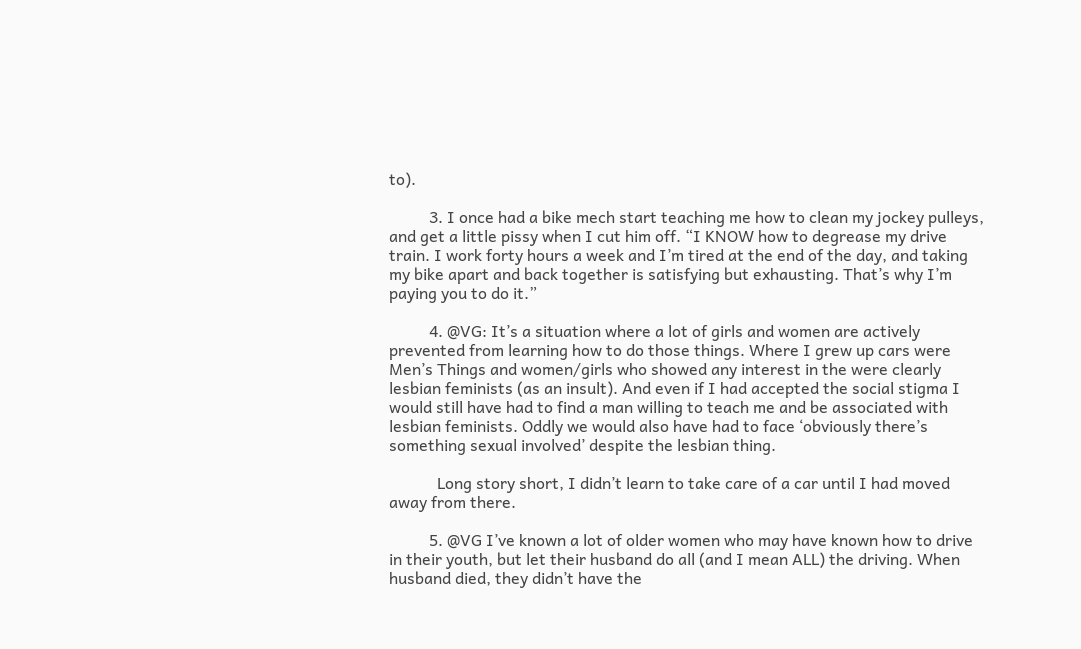to).

          3. I once had a bike mech start teaching me how to clean my jockey pulleys, and get a little pissy when I cut him off. “I KNOW how to degrease my drive train. I work forty hours a week and I’m tired at the end of the day, and taking my bike apart and back together is satisfying but exhausting. That’s why I’m paying you to do it.”

          4. @VG: It’s a situation where a lot of girls and women are actively prevented from learning how to do those things. Where I grew up cars were Men’s Things and women/girls who showed any interest in the were clearly lesbian feminists (as an insult). And even if I had accepted the social stigma I would still have had to find a man willing to teach me and be associated with lesbian feminists. Oddly we would also have had to face ‘obviously there’s something sexual involved’ despite the lesbian thing.

            Long story short, I didn’t learn to take care of a car until I had moved away from there.

          5. @VG I’ve known a lot of older women who may have known how to drive in their youth, but let their husband do all (and I mean ALL) the driving. When husband died, they didn’t have the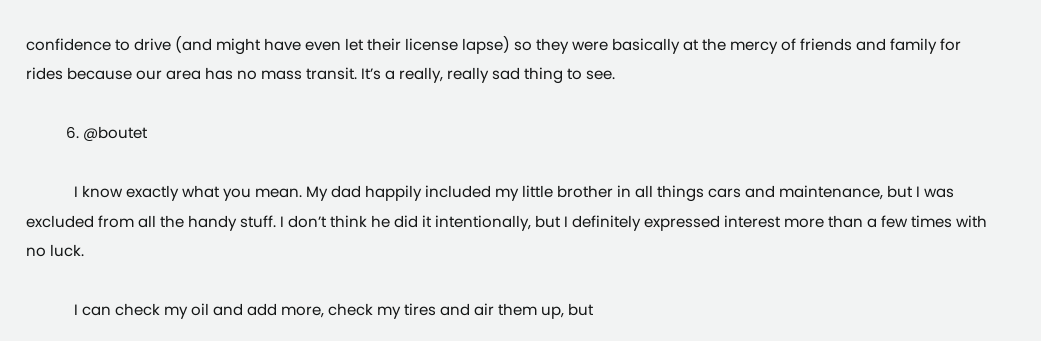confidence to drive (and might have even let their license lapse) so they were basically at the mercy of friends and family for rides because our area has no mass transit. It’s a really, really sad thing to see.

          6. @boutet

            I know exactly what you mean. My dad happily included my little brother in all things cars and maintenance, but I was excluded from all the handy stuff. I don’t think he did it intentionally, but I definitely expressed interest more than a few times with no luck.

            I can check my oil and add more, check my tires and air them up, but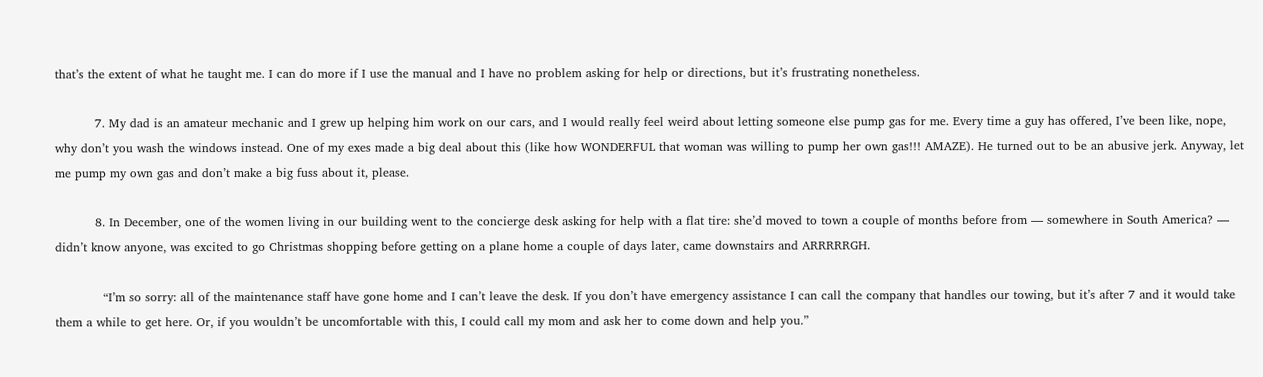that’s the extent of what he taught me. I can do more if I use the manual and I have no problem asking for help or directions, but it’s frustrating nonetheless.

          7. My dad is an amateur mechanic and I grew up helping him work on our cars, and I would really feel weird about letting someone else pump gas for me. Every time a guy has offered, I’ve been like, nope, why don’t you wash the windows instead. One of my exes made a big deal about this (like how WONDERFUL that woman was willing to pump her own gas!!! AMAZE). He turned out to be an abusive jerk. Anyway, let me pump my own gas and don’t make a big fuss about it, please.

          8. In December, one of the women living in our building went to the concierge desk asking for help with a flat tire: she’d moved to town a couple of months before from — somewhere in South America? — didn’t know anyone, was excited to go Christmas shopping before getting on a plane home a couple of days later, came downstairs and ARRRRRGH.

            “I’m so sorry: all of the maintenance staff have gone home and I can’t leave the desk. If you don’t have emergency assistance I can call the company that handles our towing, but it’s after 7 and it would take them a while to get here. Or, if you wouldn’t be uncomfortable with this, I could call my mom and ask her to come down and help you.”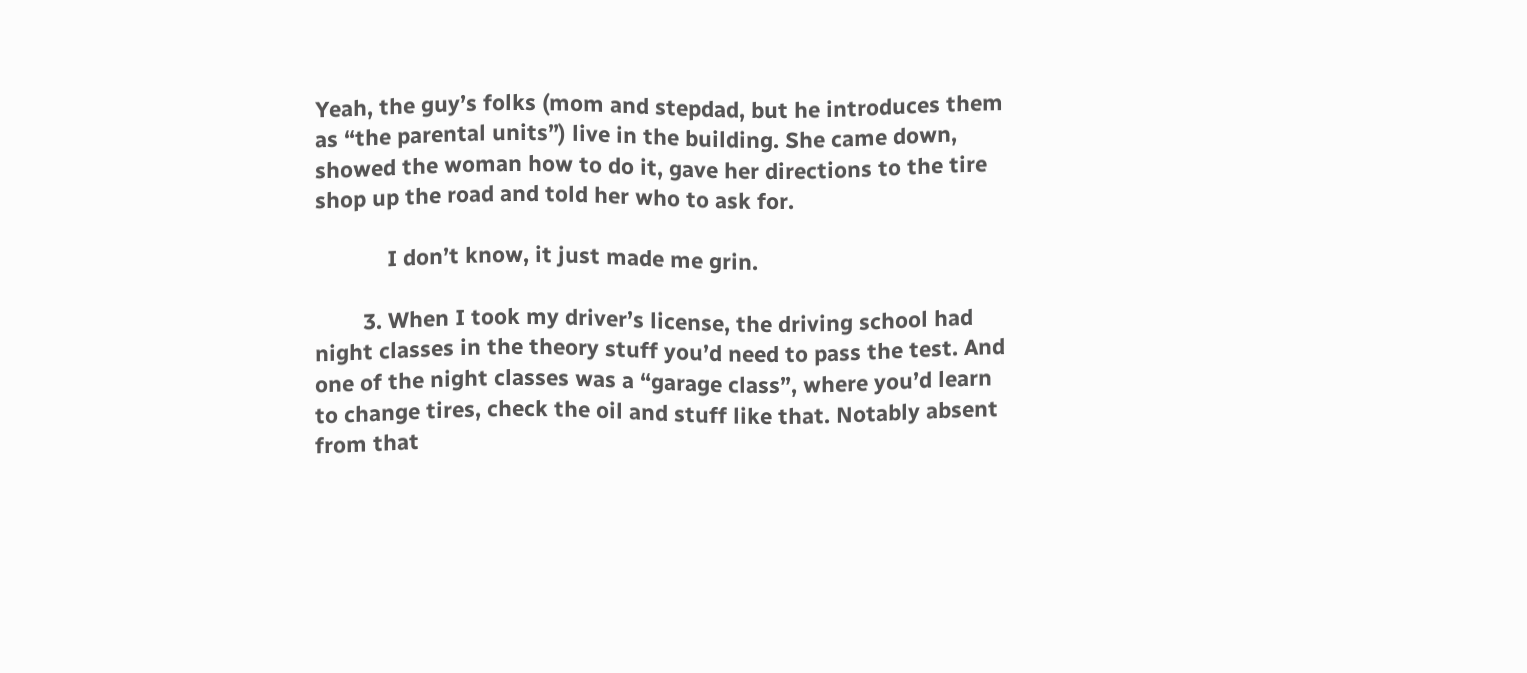Yeah, the guy’s folks (mom and stepdad, but he introduces them as “the parental units”) live in the building. She came down, showed the woman how to do it, gave her directions to the tire shop up the road and told her who to ask for.

            I don’t know, it just made me grin.

        3. When I took my driver’s license, the driving school had night classes in the theory stuff you’d need to pass the test. And one of the night classes was a “garage class”, where you’d learn to change tires, check the oil and stuff like that. Notably absent from that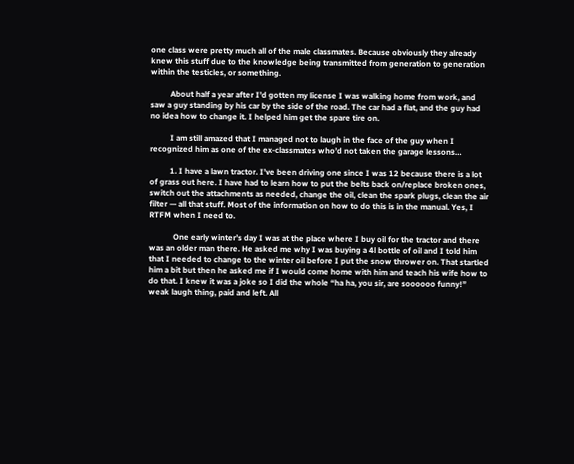one class were pretty much all of the male classmates. Because obviously they already knew this stuff due to the knowledge being transmitted from generation to generation within the testicles, or something.

          About half a year after I’d gotten my license I was walking home from work, and saw a guy standing by his car by the side of the road. The car had a flat, and the guy had no idea how to change it. I helped him get the spare tire on.

          I am still amazed that I managed not to laugh in the face of the guy when I recognized him as one of the ex-classmates who’d not taken the garage lessons…

          1. I have a lawn tractor. I’ve been driving one since I was 12 because there is a lot of grass out here. I have had to learn how to put the belts back on/replace broken ones, switch out the attachments as needed, change the oil, clean the spark plugs, clean the air filter — all that stuff. Most of the information on how to do this is in the manual. Yes, I RTFM when I need to.

            One early winter’s day I was at the place where I buy oil for the tractor and there was an older man there. He asked me why I was buying a 4l bottle of oil and I told him that I needed to change to the winter oil before I put the snow thrower on. That startled him a bit but then he asked me if I would come home with him and teach his wife how to do that. I knew it was a joke so I did the whole “ha ha, you sir, are soooooo funny!” weak laugh thing, paid and left. All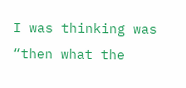I was thinking was “then what the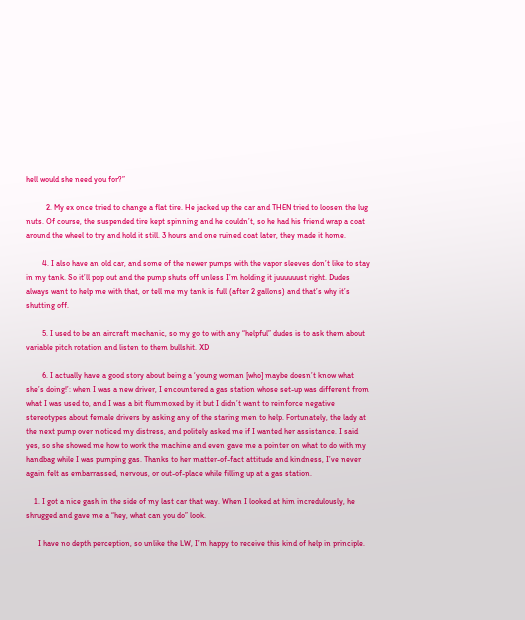hell would she need you for?”

          2. My ex once tried to change a flat tire. He jacked up the car and THEN tried to loosen the lug nuts. Of course, the suspended tire kept spinning and he couldn’t, so he had his friend wrap a coat around the wheel to try and hold it still. 3 hours and one ruined coat later, they made it home.

        4. I also have an old car, and some of the newer pumps with the vapor sleeves don’t like to stay in my tank. So it’ll pop out and the pump shuts off unless I’m holding it juuuuuust right. Dudes always want to help me with that, or tell me my tank is full (after 2 gallons) and that’s why it’s shutting off.

        5. I used to be an aircraft mechanic, so my go to with any “helpful” dudes is to ask them about variable pitch rotation and listen to them bullshit. XD

        6. I actually have a good story about being a ‘young woman [who] maybe doesn’t know what she’s doing!’: when I was a new driver, I encountered a gas station whose set-up was different from what I was used to, and I was a bit flummoxed by it but I didn’t want to reinforce negative stereotypes about female drivers by asking any of the staring men to help. Fortunately, the lady at the next pump over noticed my distress, and politely asked me if I wanted her assistance. I said yes, so she showed me how to work the machine and even gave me a pointer on what to do with my handbag while I was pumping gas. Thanks to her matter-of-fact attitude and kindness, I’ve never again felt as embarrassed, nervous, or out-of-place while filling up at a gas station.

    1. I got a nice gash in the side of my last car that way. When I looked at him incredulously, he shrugged and gave me a “hey, what can you do” look.

      I have no depth perception, so unlike the LW, I’m happy to receive this kind of help in principle.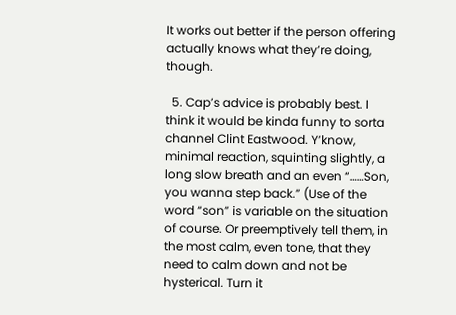It works out better if the person offering actually knows what they’re doing, though.

  5. Cap’s advice is probably best. I think it would be kinda funny to sorta channel Clint Eastwood. Y’know, minimal reaction, squinting slightly, a long slow breath and an even “……Son, you wanna step back.” (Use of the word “son” is variable on the situation of course. Or preemptively tell them, in the most calm, even tone, that they need to calm down and not be hysterical. Turn it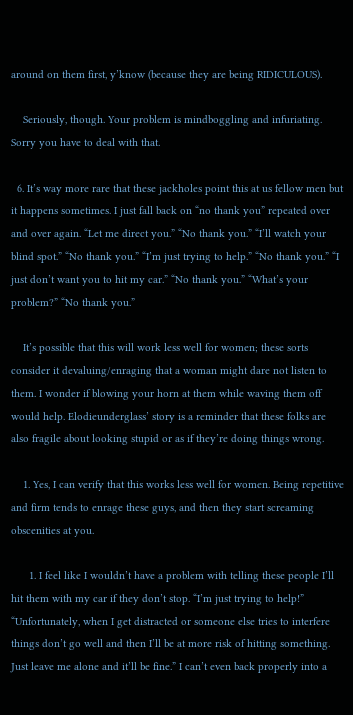around on them first, y’know (because they are being RIDICULOUS).

    Seriously, though. Your problem is mindboggling and infuriating. Sorry you have to deal with that.

  6. It’s way more rare that these jackholes point this at us fellow men but it happens sometimes. I just fall back on “no thank you” repeated over and over again. “Let me direct you.” “No thank you.” “I’ll watch your blind spot.” “No thank you.” “I’m just trying to help.” “No thank you.” “I just don’t want you to hit my car.” “No thank you.” “What’s your problem?” “No thank you.”

    It’s possible that this will work less well for women; these sorts consider it devaluing/enraging that a woman might dare not listen to them. I wonder if blowing your horn at them while waving them off would help. Elodieunderglass’ story is a reminder that these folks are also fragile about looking stupid or as if they’re doing things wrong.

    1. Yes, I can verify that this works less well for women. Being repetitive and firm tends to enrage these guys, and then they start screaming obscenities at you.

      1. I feel like I wouldn’t have a problem with telling these people I’ll hit them with my car if they don’t stop. “I’m just trying to help!” “Unfortunately, when I get distracted or someone else tries to interfere things don’t go well and then I’ll be at more risk of hitting something. Just leave me alone and it’ll be fine.” I can’t even back properly into a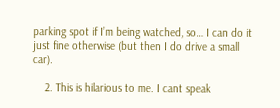parking spot if I’m being watched, so… I can do it just fine otherwise (but then I do drive a small car).

    2. This is hilarious to me. I cant speak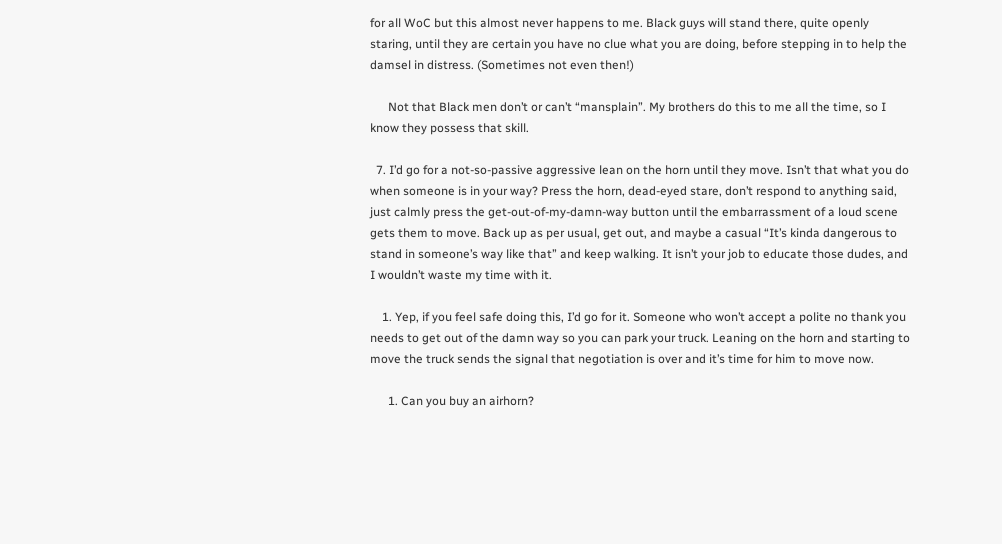for all WoC but this almost never happens to me. Black guys will stand there, quite openly staring, until they are certain you have no clue what you are doing, before stepping in to help the damsel in distress. (Sometimes not even then!)

      Not that Black men don’t or can’t “mansplain”. My brothers do this to me all the time, so I know they possess that skill.

  7. I’d go for a not-so-passive aggressive lean on the horn until they move. Isn’t that what you do when someone is in your way? Press the horn, dead-eyed stare, don’t respond to anything said, just calmly press the get-out-of-my-damn-way button until the embarrassment of a loud scene gets them to move. Back up as per usual, get out, and maybe a casual “It’s kinda dangerous to stand in someone’s way like that” and keep walking. It isn’t your job to educate those dudes, and I wouldn’t waste my time with it.

    1. Yep, if you feel safe doing this, I’d go for it. Someone who won’t accept a polite no thank you needs to get out of the damn way so you can park your truck. Leaning on the horn and starting to move the truck sends the signal that negotiation is over and it’s time for him to move now.

      1. Can you buy an airhorn?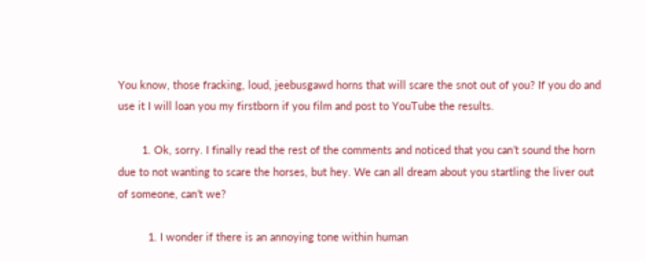You know, those fracking, loud, jeebusgawd horns that will scare the snot out of you? If you do and use it I will loan you my firstborn if you film and post to YouTube the results.

        1. Ok, sorry. I finally read the rest of the comments and noticed that you can’t sound the horn due to not wanting to scare the horses, but hey. We can all dream about you startling the liver out of someone, can’t we?

          1. I wonder if there is an annoying tone within human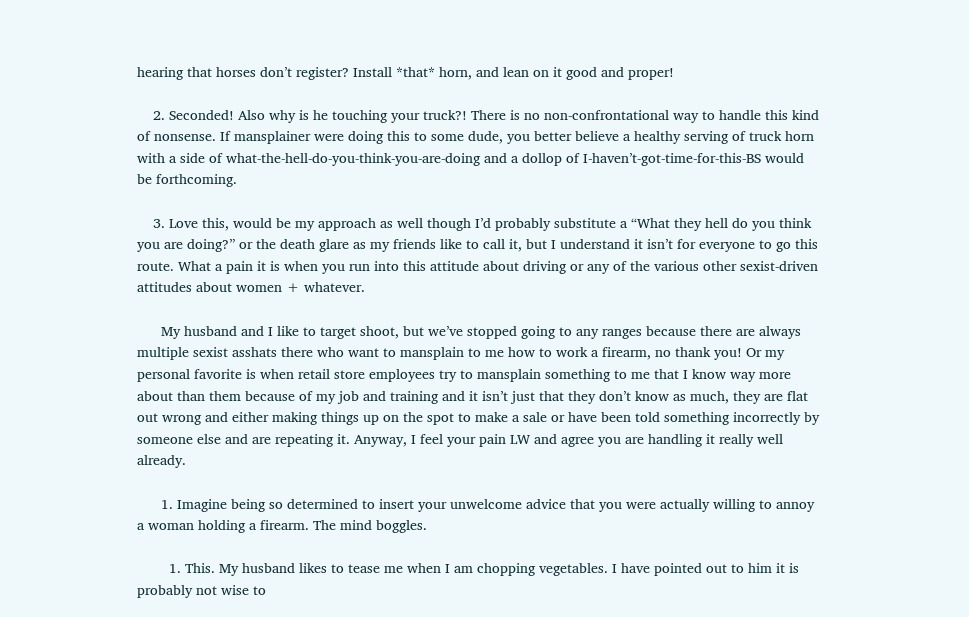hearing that horses don’t register? Install *that* horn, and lean on it good and proper!

    2. Seconded! Also why is he touching your truck?! There is no non-confrontational way to handle this kind of nonsense. If mansplainer were doing this to some dude, you better believe a healthy serving of truck horn with a side of what-the-hell-do-you-think-you-are-doing and a dollop of I-haven’t-got-time-for-this-BS would be forthcoming.

    3. Love this, would be my approach as well though I’d probably substitute a “What they hell do you think you are doing?” or the death glare as my friends like to call it, but I understand it isn’t for everyone to go this route. What a pain it is when you run into this attitude about driving or any of the various other sexist-driven attitudes about women + whatever.

      My husband and I like to target shoot, but we’ve stopped going to any ranges because there are always multiple sexist asshats there who want to mansplain to me how to work a firearm, no thank you! Or my personal favorite is when retail store employees try to mansplain something to me that I know way more about than them because of my job and training and it isn’t just that they don’t know as much, they are flat out wrong and either making things up on the spot to make a sale or have been told something incorrectly by someone else and are repeating it. Anyway, I feel your pain LW and agree you are handling it really well already.

      1. Imagine being so determined to insert your unwelcome advice that you were actually willing to annoy a woman holding a firearm. The mind boggles.

        1. This. My husband likes to tease me when I am chopping vegetables. I have pointed out to him it is probably not wise to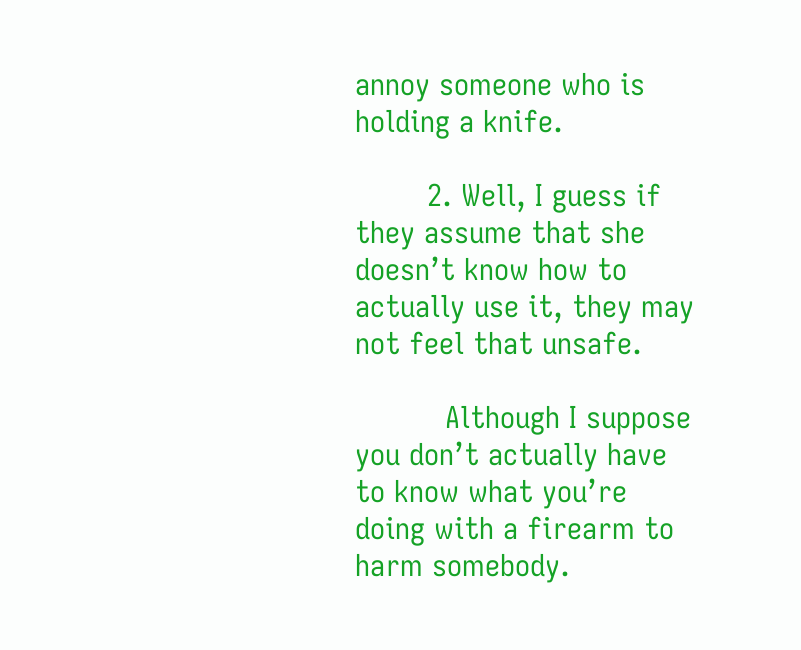annoy someone who is holding a knife.

        2. Well, I guess if they assume that she doesn’t know how to actually use it, they may not feel that unsafe.

          Although I suppose you don’t actually have to know what you’re doing with a firearm to harm somebody.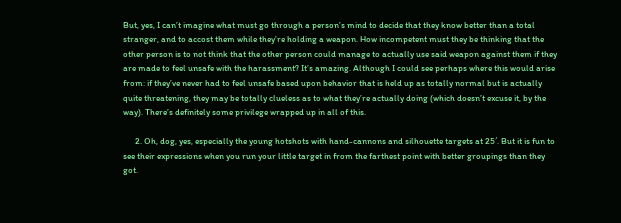But, yes, I can’t imagine what must go through a person’s mind to decide that they know better than a total stranger, and to accost them while they’re holding a weapon. How incompetent must they be thinking that the other person is to not think that the other person could manage to actually use said weapon against them if they are made to feel unsafe with the harassment? It’s amazing. Although I could see perhaps where this would arise from: if they’ve never had to feel unsafe based upon behavior that is held up as totally normal but is actually quite threatening, they may be totally clueless as to what they’re actually doing (which doesn’t excuse it, by the way). There’s definitely some privilege wrapped up in all of this.

      2. Oh, dog, yes, especially the young hotshots with hand-cannons and silhouette targets at 25′. But it is fun to see their expressions when you run your little target in from the farthest point with better groupings than they got.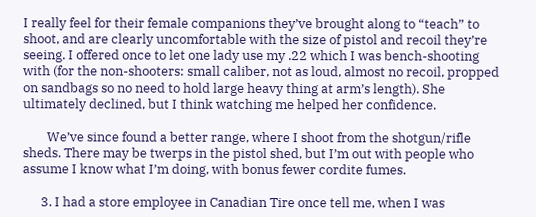I really feel for their female companions they’ve brought along to “teach” to shoot, and are clearly uncomfortable with the size of pistol and recoil they’re seeing. I offered once to let one lady use my .22 which I was bench-shooting with (for the non-shooters: small caliber, not as loud, almost no recoil, propped on sandbags so no need to hold large heavy thing at arm’s length). She ultimately declined, but I think watching me helped her confidence.

        We’ve since found a better range, where I shoot from the shotgun/rifle sheds. There may be twerps in the pistol shed, but I’m out with people who assume I know what I’m doing, with bonus fewer cordite fumes.

      3. I had a store employee in Canadian Tire once tell me, when I was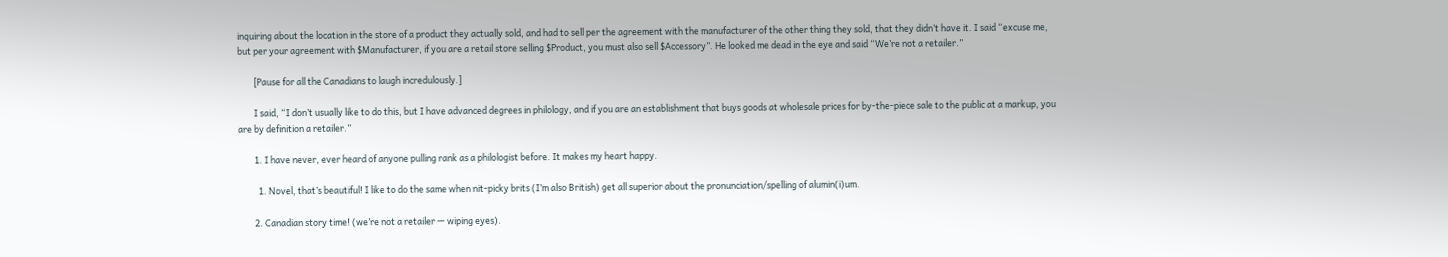inquiring about the location in the store of a product they actually sold, and had to sell per the agreement with the manufacturer of the other thing they sold, that they didn’t have it. I said “excuse me, but per your agreement with $Manufacturer, if you are a retail store selling $Product, you must also sell $Accessory”. He looked me dead in the eye and said “We’re not a retailer.”

        [Pause for all the Canadians to laugh incredulously.]

        I said, “I don’t usually like to do this, but I have advanced degrees in philology, and if you are an establishment that buys goods at wholesale prices for by-the-piece sale to the public at a markup, you are by definition a retailer.”

        1. I have never, ever heard of anyone pulling rank as a philologist before. It makes my heart happy.

          1. Novel, that’s beautiful! I like to do the same when nit-picky brits (I’m also British) get all superior about the pronunciation/spelling of alumin(i)um.

        2. Canadian story time! (we’re not a retailer — wiping eyes).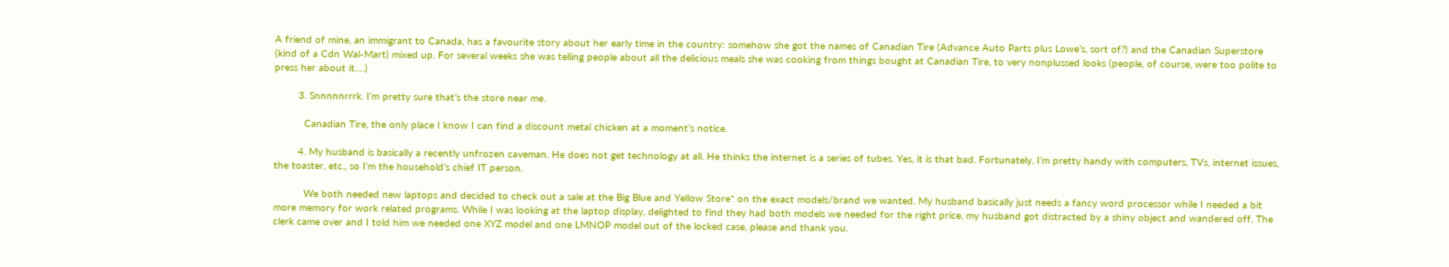A friend of mine, an immigrant to Canada, has a favourite story about her early time in the country: somehow she got the names of Canadian Tire (Advance Auto Parts plus Lowe’s, sort of?) and the Canadian Superstore (kind of a Cdn Wal-Mart) mixed up. For several weeks she was telling people about all the delicious meals she was cooking from things bought at Canadian Tire, to very nonplussed looks (people, of course, were too polite to press her about it….)

        3. Snnnnnrrrk. I’m pretty sure that’s the store near me.

          Canadian Tire, the only place I know I can find a discount metal chicken at a moment’s notice.

        4. My husband is basically a recently unfrozen caveman. He does not get technology at all. He thinks the internet is a series of tubes. Yes, it is that bad. Fortunately, I’m pretty handy with computers, TVs, internet issues, the toaster, etc., so I’m the household’s chief IT person.

          We both needed new laptops and decided to check out a sale at the Big Blue and Yellow Store* on the exact models/brand we wanted. My husband basically just needs a fancy word processor while I needed a bit more memory for work related programs. While I was looking at the laptop display, delighted to find they had both models we needed for the right price, my husband got distracted by a shiny object and wandered off. The clerk came over and I told him we needed one XYZ model and one LMNOP model out of the locked case, please and thank you.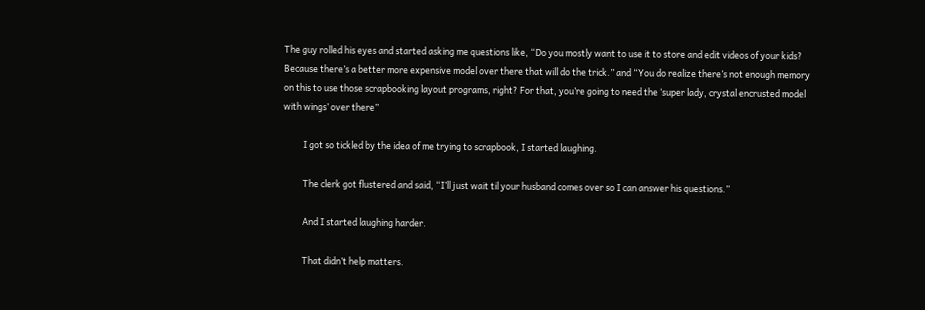The guy rolled his eyes and started asking me questions like, “Do you mostly want to use it to store and edit videos of your kids? Because there’s a better more expensive model over there that will do the trick.” and “You do realize there’s not enough memory on this to use those scrapbooking layout programs, right? For that, you’re going to need the ‘super lady, crystal encrusted model with wings’ over there”

          I got so tickled by the idea of me trying to scrapbook, I started laughing.

          The clerk got flustered and said, “I’ll just wait til your husband comes over so I can answer his questions.”

          And I started laughing harder.

          That didn’t help matters.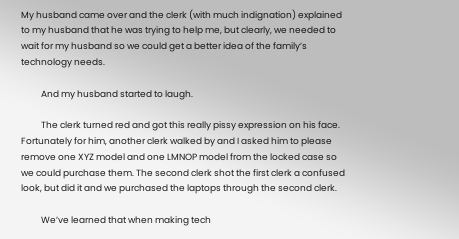My husband came over and the clerk (with much indignation) explained to my husband that he was trying to help me, but clearly, we needed to wait for my husband so we could get a better idea of the family’s technology needs.

          And my husband started to laugh.

          The clerk turned red and got this really pissy expression on his face. Fortunately for him, another clerk walked by and I asked him to please remove one XYZ model and one LMNOP model from the locked case so we could purchase them. The second clerk shot the first clerk a confused look, but did it and we purchased the laptops through the second clerk.

          We’ve learned that when making tech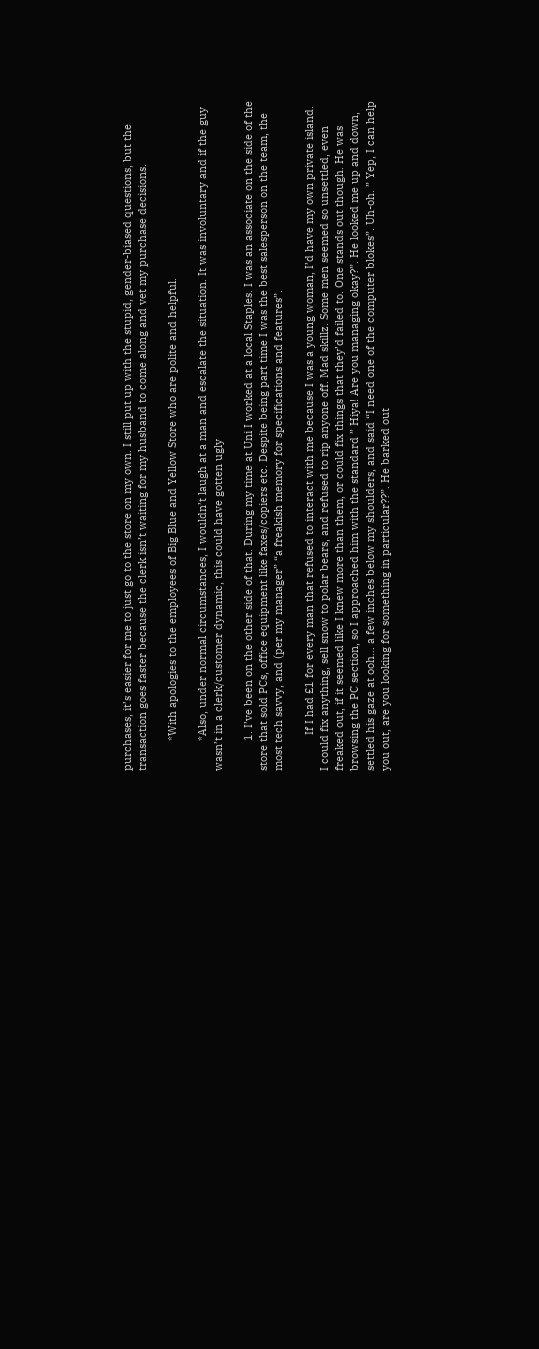purchases, it’s easier for me to just go to the store on my own. I still put up with the stupid, gender-biased questions, but the transaction goes faster because the clerk isn’t waiting for my husband to come along and vet my purchase decisions.

          *With apologies to the employees of Big Blue and Yellow Store who are polite and helpful.

          *Also, under normal circumstances, I wouldn’t laugh at a man and escalate the situation. It was involuntary and if the guy wasn’t in a clerk/customer dynamic, this could have gotten ugly

          1. I’ve been on the other side of that. During my time at Uni I worked at a local Staples. I was an associate on the side of the store that sold PCs, office equipment like faxes/copiers etc. Despite being part time I was the best salesperson on the team, the most tech savvy, and (per my manager” “a freakish memory for specifications and features”.

            If I had £1 for every man that refused to interact with me because I was a young woman, I’d have my own private island. I could fix anything, sell snow to polar bears, and refused to rip anyone off. Mad skillz. Some men seemed so unsettled, even freaked out, if it seemed like I knew more than them, or could fix things that they’d failed to. One stands out though. He was browsing the PC section, so I approached him with the standard ” Hiya! Are you managing okay?”. He looked me up and down, settled his gaze at ooh… a few inches below my shoulders, and said “I need one of the computer blokes”. Uh-oh. ” Yep, I can help you out, are you looking for something in particular??”. He barked out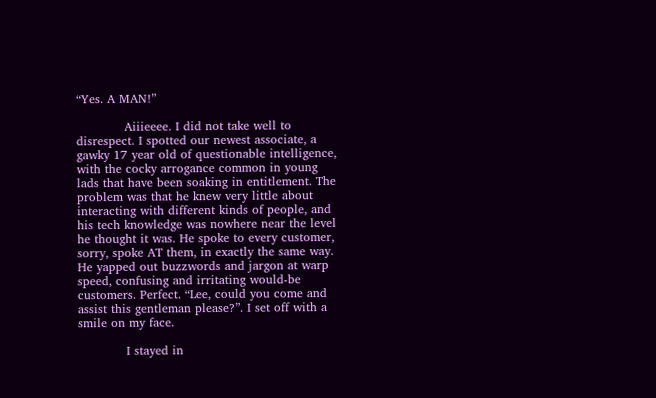“Yes. A MAN!”

            Aiiieeee. I did not take well to disrespect. I spotted our newest associate, a gawky 17 year old of questionable intelligence, with the cocky arrogance common in young lads that have been soaking in entitlement. The problem was that he knew very little about interacting with different kinds of people, and his tech knowledge was nowhere near the level he thought it was. He spoke to every customer, sorry, spoke AT them, in exactly the same way. He yapped out buzzwords and jargon at warp speed, confusing and irritating would-be customers. Perfect. “Lee, could you come and assist this gentleman please?”. I set off with a smile on my face.

            I stayed in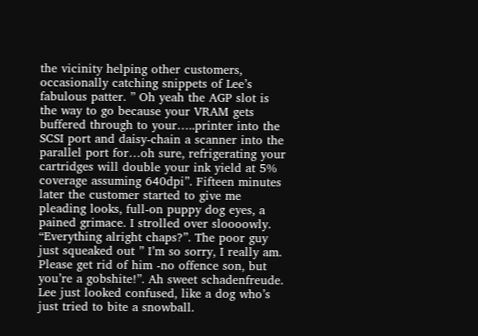the vicinity helping other customers, occasionally catching snippets of Lee’s fabulous patter. ” Oh yeah the AGP slot is the way to go because your VRAM gets buffered through to your…..printer into the SCSI port and daisy-chain a scanner into the parallel port for…oh sure, refrigerating your cartridges will double your ink yield at 5% coverage assuming 640dpi”. Fifteen minutes later the customer started to give me pleading looks, full-on puppy dog eyes, a pained grimace. I strolled over sloooowly. “Everything alright chaps?”. The poor guy just squeaked out ” I’m so sorry, I really am. Please get rid of him -no offence son, but you’re a gobshite!”. Ah sweet schadenfreude. Lee just looked confused, like a dog who’s just tried to bite a snowball.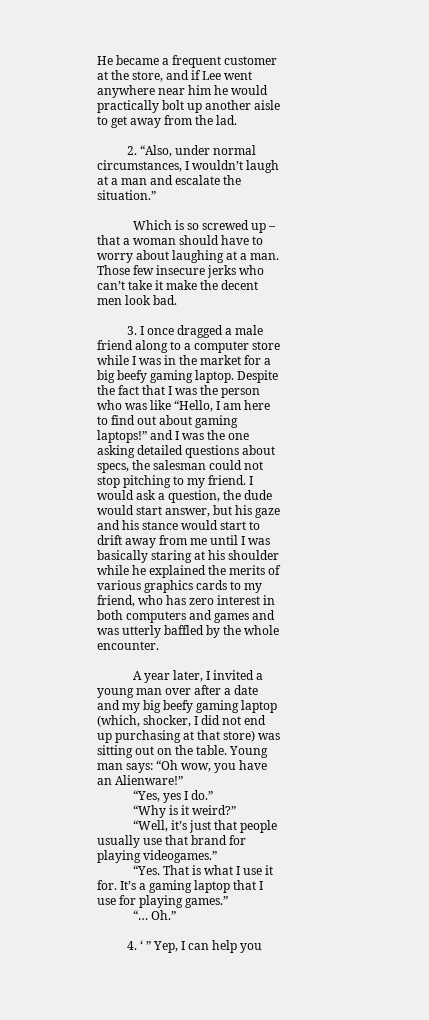He became a frequent customer at the store, and if Lee went anywhere near him he would practically bolt up another aisle to get away from the lad.

          2. “Also, under normal circumstances, I wouldn’t laugh at a man and escalate the situation.”

            Which is so screwed up – that a woman should have to worry about laughing at a man. Those few insecure jerks who can’t take it make the decent men look bad.

          3. I once dragged a male friend along to a computer store while I was in the market for a big beefy gaming laptop. Despite the fact that I was the person who was like “Hello, I am here to find out about gaming laptops!” and I was the one asking detailed questions about specs, the salesman could not stop pitching to my friend. I would ask a question, the dude would start answer, but his gaze and his stance would start to drift away from me until I was basically staring at his shoulder while he explained the merits of various graphics cards to my friend, who has zero interest in both computers and games and was utterly baffled by the whole encounter.

            A year later, I invited a young man over after a date and my big beefy gaming laptop (which, shocker, I did not end up purchasing at that store) was sitting out on the table. Young man says: “Oh wow, you have an Alienware!”
            “Yes, yes I do.”
            “Why is it weird?”
            “Well, it’s just that people usually use that brand for playing videogames.”
            “Yes. That is what I use it for. It’s a gaming laptop that I use for playing games.”
            “… Oh.”

          4. ‘ ” Yep, I can help you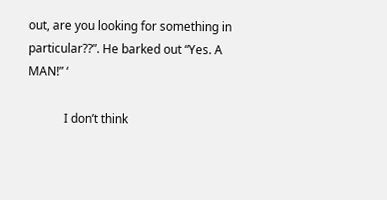out, are you looking for something in particular??”. He barked out “Yes. A MAN!” ‘

            I don’t think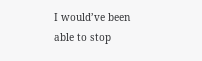I would’ve been able to stop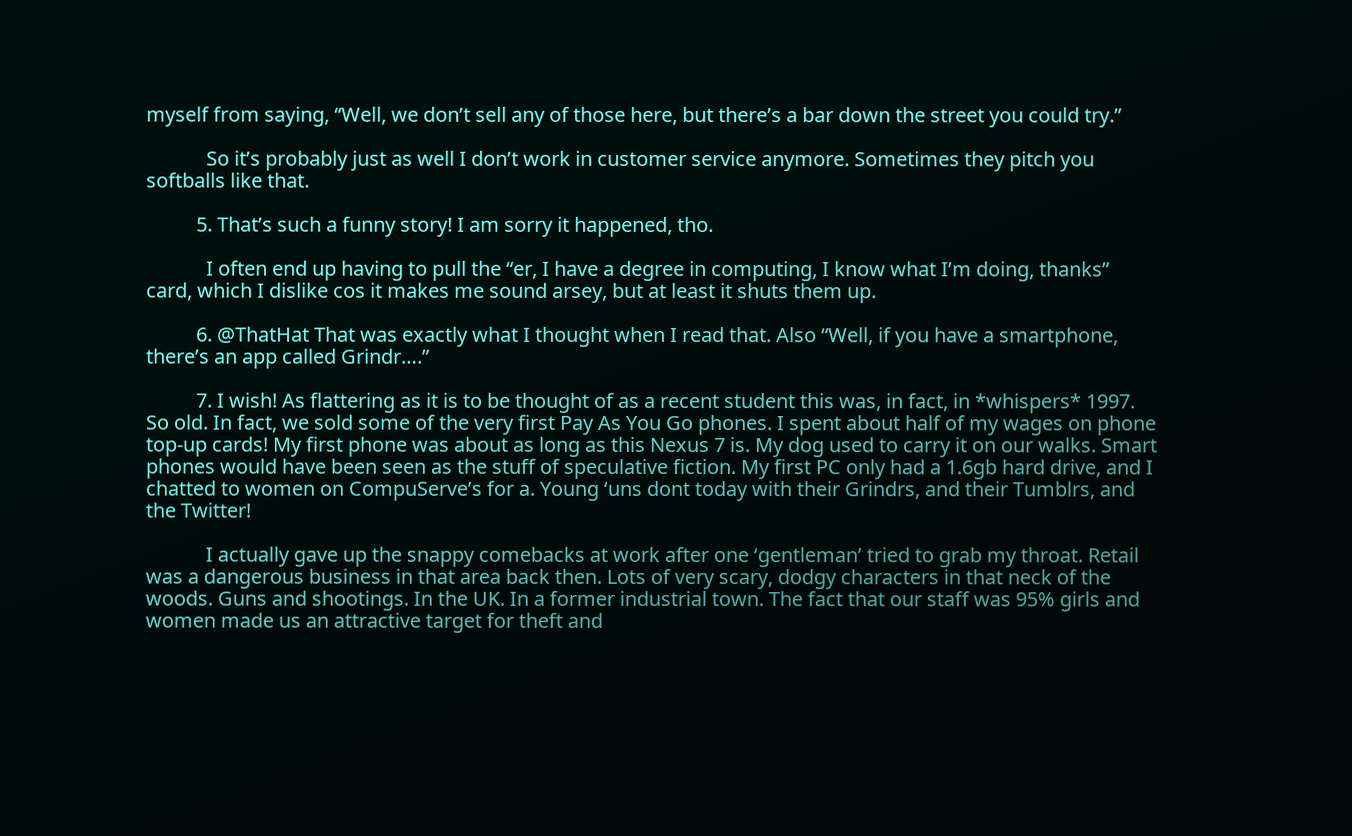myself from saying, “Well, we don’t sell any of those here, but there’s a bar down the street you could try.”

            So it’s probably just as well I don’t work in customer service anymore. Sometimes they pitch you softballs like that.

          5. That’s such a funny story! I am sorry it happened, tho.

            I often end up having to pull the “er, I have a degree in computing, I know what I’m doing, thanks” card, which I dislike cos it makes me sound arsey, but at least it shuts them up.

          6. @ThatHat That was exactly what I thought when I read that. Also “Well, if you have a smartphone, there’s an app called Grindr….”

          7. I wish! As flattering as it is to be thought of as a recent student this was, in fact, in *whispers* 1997. So old. In fact, we sold some of the very first Pay As You Go phones. I spent about half of my wages on phone top-up cards! My first phone was about as long as this Nexus 7 is. My dog used to carry it on our walks. Smart phones would have been seen as the stuff of speculative fiction. My first PC only had a 1.6gb hard drive, and I chatted to women on CompuServe’s for a. Young ‘uns dont today with their Grindrs, and their Tumblrs, and the Twitter!

            I actually gave up the snappy comebacks at work after one ‘gentleman’ tried to grab my throat. Retail was a dangerous business in that area back then. Lots of very scary, dodgy characters in that neck of the woods. Guns and shootings. In the UK. In a former industrial town. The fact that our staff was 95% girls and women made us an attractive target for theft and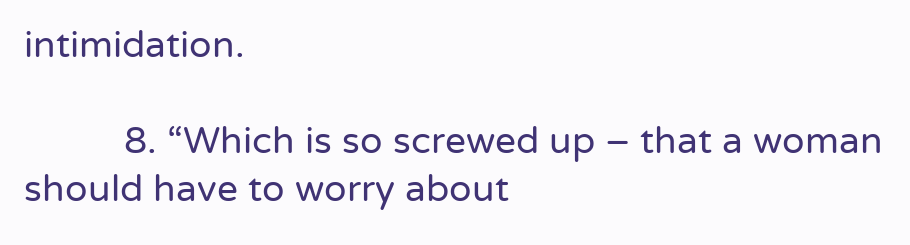intimidation.

          8. “Which is so screwed up – that a woman should have to worry about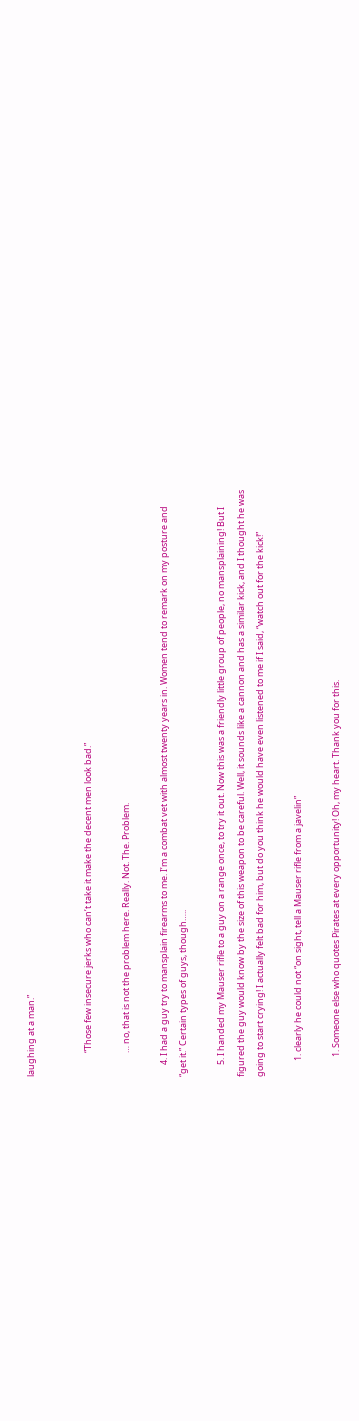laughing at a man.”


            “Those few insecure jerks who can’t take it make the decent men look bad.”

            … no, that is not the problem here. Really. Not. The. Problem.

      4. I had a guy try to mansplain firearms to me. I’m a combat vet with almost twenty years in. Women tend to remark on my posture and “get it.” Certain types of guys, though…..

      5. I handed my Mauser rifle to a guy on a range once, to try it out. Now this was a friendly little group of people, no mansplaining! But I figured the guy would know by the size of this weapon to be careful. Well, it sounds like a cannon and has a similar kick, and I thought he was going to start crying! I actually felt bad for him, but do you think he would have even listened to me if I said, “watch out for the kick!”

        1. clearly he could not “on sight, tell a Mauser rifle from a javelin”

          1. Someone else who quotes Pirates at every opportunity! Oh, my heart. Thank you for this.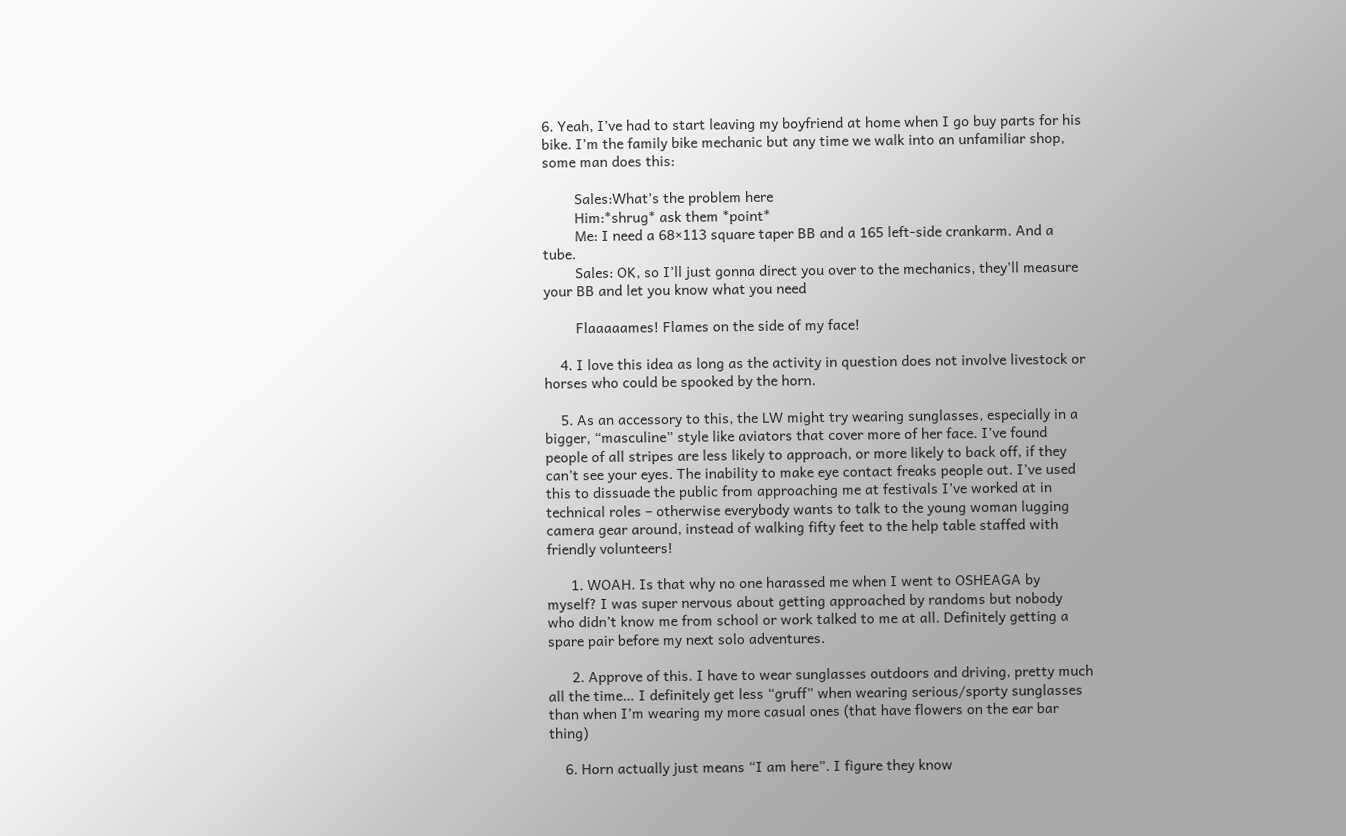6. Yeah, I’ve had to start leaving my boyfriend at home when I go buy parts for his bike. I’m the family bike mechanic but any time we walk into an unfamiliar shop, some man does this:

        Sales:What’s the problem here
        Him:*shrug* ask them *point*
        Me: I need a 68×113 square taper BB and a 165 left-side crankarm. And a tube.
        Sales: OK, so I’ll just gonna direct you over to the mechanics, they’ll measure your BB and let you know what you need

        Flaaaaames! Flames on the side of my face!

    4. I love this idea as long as the activity in question does not involve livestock or horses who could be spooked by the horn.

    5. As an accessory to this, the LW might try wearing sunglasses, especially in a bigger, “masculine” style like aviators that cover more of her face. I’ve found people of all stripes are less likely to approach, or more likely to back off, if they can’t see your eyes. The inability to make eye contact freaks people out. I’ve used this to dissuade the public from approaching me at festivals I’ve worked at in technical roles – otherwise everybody wants to talk to the young woman lugging camera gear around, instead of walking fifty feet to the help table staffed with friendly volunteers!

      1. WOAH. Is that why no one harassed me when I went to OSHEAGA by myself? I was super nervous about getting approached by randoms but nobody who didn’t know me from school or work talked to me at all. Definitely getting a spare pair before my next solo adventures.

      2. Approve of this. I have to wear sunglasses outdoors and driving, pretty much all the time… I definitely get less “gruff” when wearing serious/sporty sunglasses than when I’m wearing my more casual ones (that have flowers on the ear bar thing)

    6. Horn actually just means “I am here”. I figure they know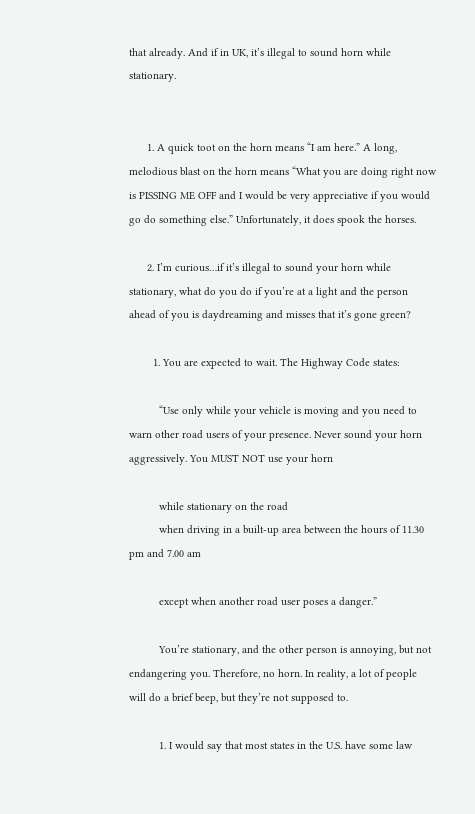that already. And if in UK, it’s illegal to sound horn while stationary.


      1. A quick toot on the horn means “I am here.” A long, melodious blast on the horn means “What you are doing right now is PISSING ME OFF and I would be very appreciative if you would go do something else.” Unfortunately, it does spook the horses.

      2. I’m curious…if it’s illegal to sound your horn while stationary, what do you do if you’re at a light and the person ahead of you is daydreaming and misses that it’s gone green?

        1. You are expected to wait. The Highway Code states:

          “Use only while your vehicle is moving and you need to warn other road users of your presence. Never sound your horn aggressively. You MUST NOT use your horn

          while stationary on the road
          when driving in a built-up area between the hours of 11.30 pm and 7.00 am

          except when another road user poses a danger.”

          You’re stationary, and the other person is annoying, but not endangering you. Therefore, no horn. In reality, a lot of people will do a brief beep, but they’re not supposed to.

          1. I would say that most states in the U.S. have some law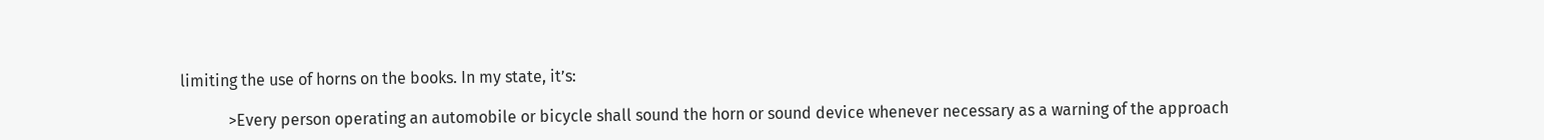limiting the use of horns on the books. In my state, it’s:

            >Every person operating an automobile or bicycle shall sound the horn or sound device whenever necessary as a warning of the approach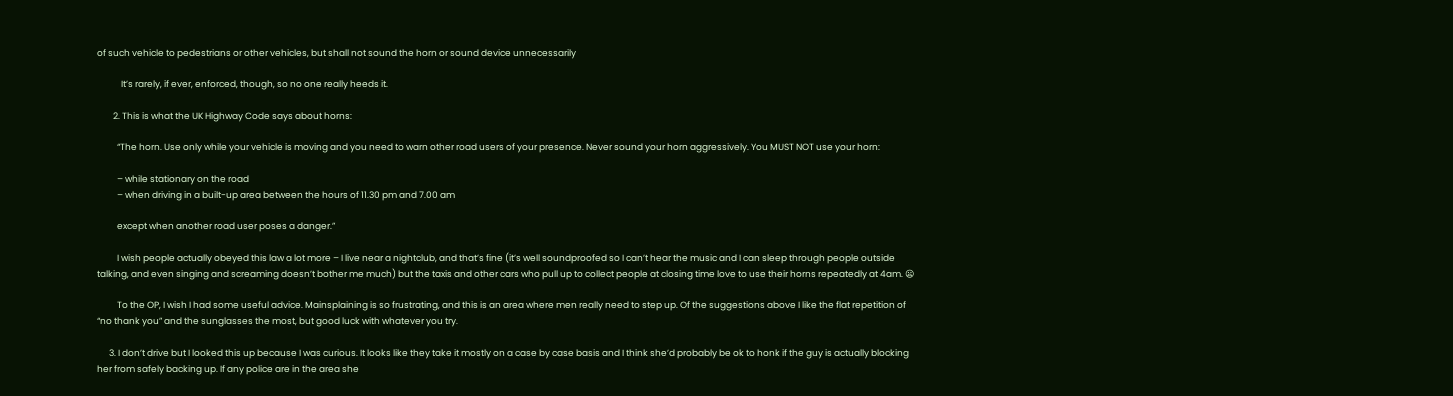of such vehicle to pedestrians or other vehicles, but shall not sound the horn or sound device unnecessarily

            It’s rarely, if ever, enforced, though, so no one really heeds it.

        2. This is what the UK Highway Code says about horns:

          “The horn. Use only while your vehicle is moving and you need to warn other road users of your presence. Never sound your horn aggressively. You MUST NOT use your horn:

          – while stationary on the road
          – when driving in a built-up area between the hours of 11.30 pm and 7.00 am

          except when another road user poses a danger.”

          I wish people actually obeyed this law a lot more – I live near a nightclub, and that’s fine (it’s well soundproofed so I can’t hear the music and I can sleep through people outside talking, and even singing and screaming doesn’t bother me much) but the taxis and other cars who pull up to collect people at closing time love to use their horns repeatedly at 4am. 😦

          To the OP, I wish I had some useful advice. Mainsplaining is so frustrating, and this is an area where men really need to step up. Of the suggestions above I like the flat repetition of “no thank you” and the sunglasses the most, but good luck with whatever you try.

      3. I don’t drive but I looked this up because I was curious. It looks like they take it mostly on a case by case basis and I think she’d probably be ok to honk if the guy is actually blocking her from safely backing up. If any police are in the area she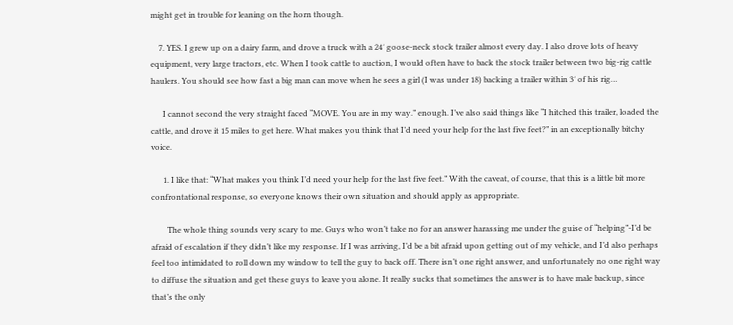might get in trouble for leaning on the horn though.

    7. YES. I grew up on a dairy farm, and drove a truck with a 24′ goose-neck stock trailer almost every day. I also drove lots of heavy equipment, very large tractors, etc. When I took cattle to auction, I would often have to back the stock trailer between two big-rig cattle haulers. You should see how fast a big man can move when he sees a girl (I was under 18) backing a trailer within 3′ of his rig…

      I cannot second the very straight faced “MOVE. You are in my way.” enough. I’ve also said things like “I hitched this trailer, loaded the cattle, and drove it 15 miles to get here. What makes you think that I’d need your help for the last five feet?” in an exceptionally bitchy voice.

      1. I like that: “What makes you think I’d need your help for the last five feet.” With the caveat, of course, that this is a little bit more confrontational response, so everyone knows their own situation and should apply as appropriate.

        The whole thing sounds very scary to me. Guys who won’t take no for an answer harassing me under the guise of “helping”-I’d be afraid of escalation if they didn’t like my response. If I was arriving, I’d be a bit afraid upon getting out of my vehicle, and I’d also perhaps feel too intimidated to roll down my window to tell the guy to back off. There isn’t one right answer, and unfortunately no one right way to diffuse the situation and get these guys to leave you alone. It really sucks that sometimes the answer is to have male backup, since that’s the only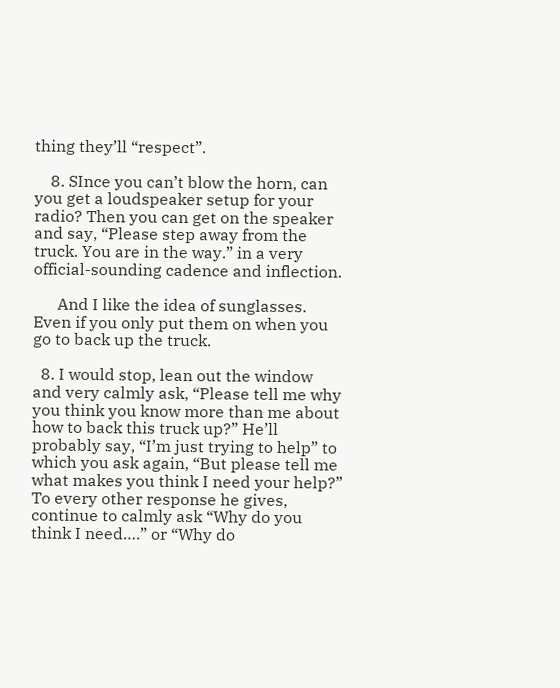thing they’ll “respect”.

    8. SInce you can’t blow the horn, can you get a loudspeaker setup for your radio? Then you can get on the speaker and say, “Please step away from the truck. You are in the way.” in a very official-sounding cadence and inflection.

      And I like the idea of sunglasses. Even if you only put them on when you go to back up the truck.

  8. I would stop, lean out the window and very calmly ask, “Please tell me why you think you know more than me about how to back this truck up?” He’ll probably say, “I’m just trying to help” to which you ask again, “But please tell me what makes you think I need your help?” To every other response he gives, continue to calmly ask “Why do you think I need….” or “Why do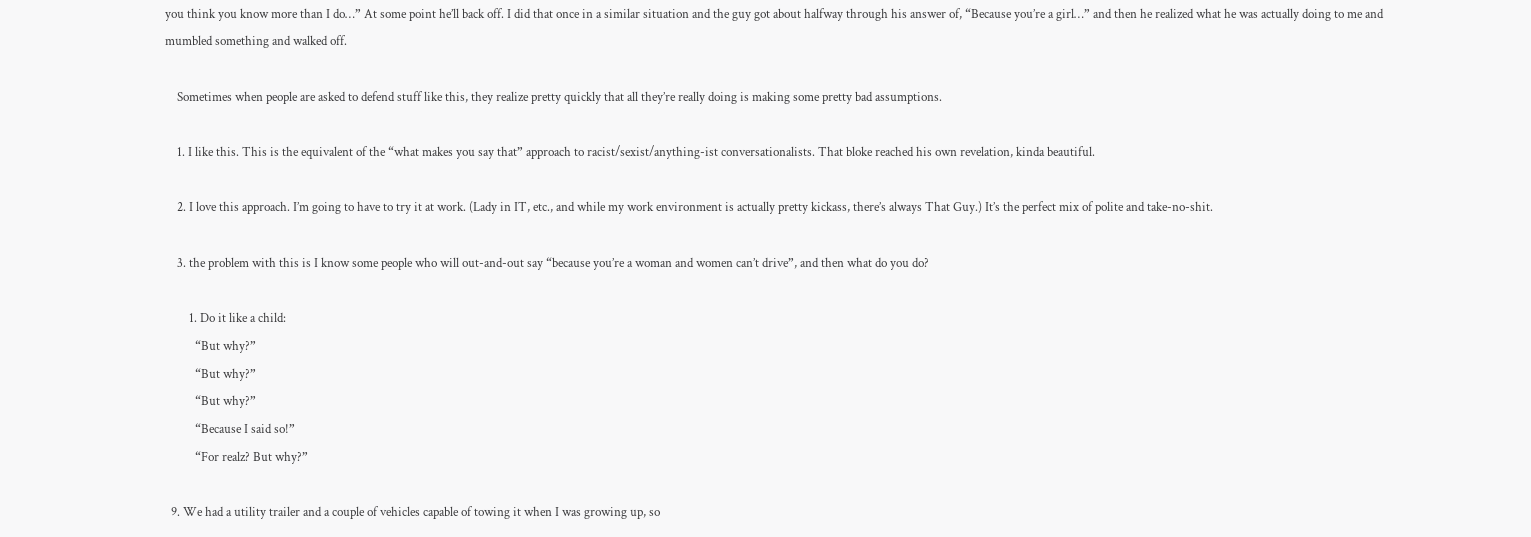you think you know more than I do…” At some point he’ll back off. I did that once in a similar situation and the guy got about halfway through his answer of, “Because you’re a girl…” and then he realized what he was actually doing to me and mumbled something and walked off.

    Sometimes when people are asked to defend stuff like this, they realize pretty quickly that all they’re really doing is making some pretty bad assumptions.

    1. I like this. This is the equivalent of the “what makes you say that” approach to racist/sexist/anything-ist conversationalists. That bloke reached his own revelation, kinda beautiful.

    2. I love this approach. I’m going to have to try it at work. (Lady in IT, etc., and while my work environment is actually pretty kickass, there’s always That Guy.) It’s the perfect mix of polite and take-no-shit.

    3. the problem with this is I know some people who will out-and-out say “because you’re a woman and women can’t drive”, and then what do you do?

        1. Do it like a child:
          “But why?”
          “But why?”
          “But why?”
          “Because I said so!”
          “For realz? But why?”

  9. We had a utility trailer and a couple of vehicles capable of towing it when I was growing up, so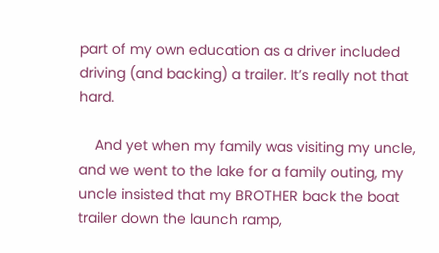part of my own education as a driver included driving (and backing) a trailer. It’s really not that hard.

    And yet when my family was visiting my uncle, and we went to the lake for a family outing, my uncle insisted that my BROTHER back the boat trailer down the launch ramp,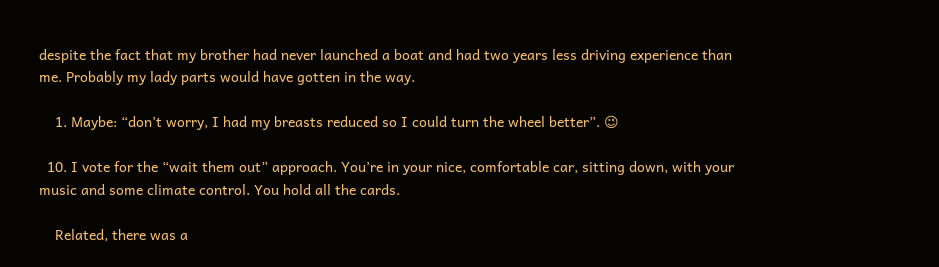despite the fact that my brother had never launched a boat and had two years less driving experience than me. Probably my lady parts would have gotten in the way.

    1. Maybe: “don’t worry, I had my breasts reduced so I could turn the wheel better”. 😉

  10. I vote for the “wait them out” approach. You’re in your nice, comfortable car, sitting down, with your music and some climate control. You hold all the cards.

    Related, there was a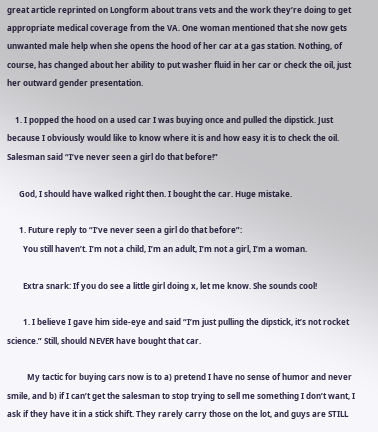great article reprinted on Longform about trans vets and the work they’re doing to get appropriate medical coverage from the VA. One woman mentioned that she now gets unwanted male help when she opens the hood of her car at a gas station. Nothing, of course, has changed about her ability to put washer fluid in her car or check the oil, just her outward gender presentation.

    1. I popped the hood on a used car I was buying once and pulled the dipstick. Just because I obviously would like to know where it is and how easy it is to check the oil. Salesman said “I’ve never seen a girl do that before!”

      God, I should have walked right then. I bought the car. Huge mistake.

      1. Future reply to “I’ve never seen a girl do that before”:
        You still haven’t. I’m not a child, I’m an adult, I’m not a girl, I’m a woman.

        Extra snark: If you do see a little girl doing x, let me know. She sounds cool!

        1. I believe I gave him side-eye and said “I’m just pulling the dipstick, it’s not rocket science.” Still, should NEVER have bought that car.

          My tactic for buying cars now is to a) pretend I have no sense of humor and never smile, and b) if I can’t get the salesman to stop trying to sell me something I don’t want, I ask if they have it in a stick shift. They rarely carry those on the lot, and guys are STILL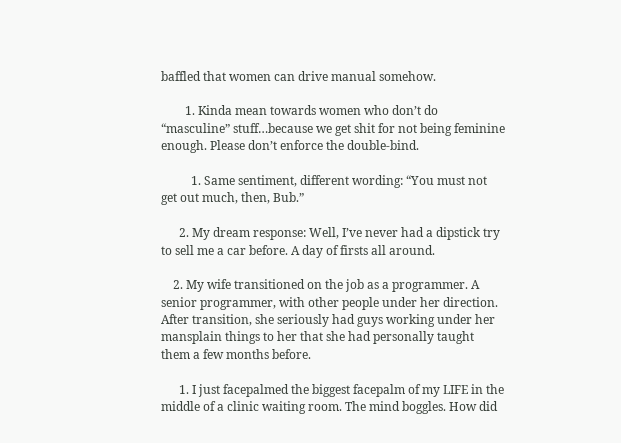baffled that women can drive manual somehow.

        1. Kinda mean towards women who don’t do “masculine” stuff…because we get shit for not being feminine enough. Please don’t enforce the double-bind.

          1. Same sentiment, different wording: “You must not get out much, then, Bub.”

      2. My dream response: Well, I’ve never had a dipstick try to sell me a car before. A day of firsts all around.

    2. My wife transitioned on the job as a programmer. A senior programmer, with other people under her direction. After transition, she seriously had guys working under her mansplain things to her that she had personally taught them a few months before.

      1. I just facepalmed the biggest facepalm of my LIFE in the middle of a clinic waiting room. The mind boggles. How did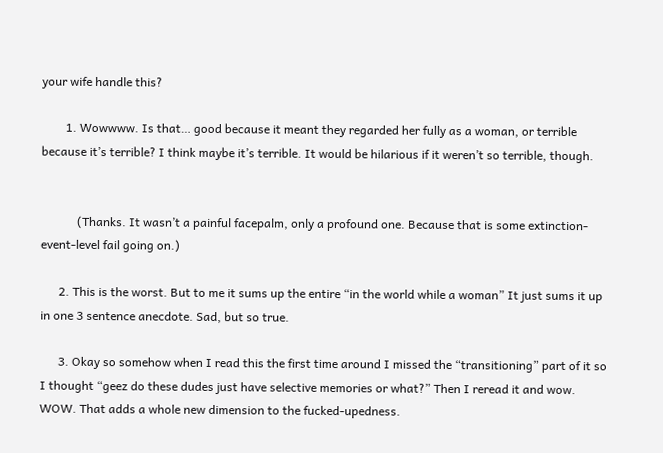your wife handle this?

        1. Wowwww. Is that… good because it meant they regarded her fully as a woman, or terrible because it’s terrible? I think maybe it’s terrible. It would be hilarious if it weren’t so terrible, though.


            (Thanks. It wasn’t a painful facepalm, only a profound one. Because that is some extinction-event-level fail going on.)

      2. This is the worst. But to me it sums up the entire “in the world while a woman” It just sums it up in one 3 sentence anecdote. Sad, but so true.

      3. Okay so somehow when I read this the first time around I missed the “transitioning” part of it so I thought “geez do these dudes just have selective memories or what?” Then I reread it and wow. WOW. That adds a whole new dimension to the fucked-upedness.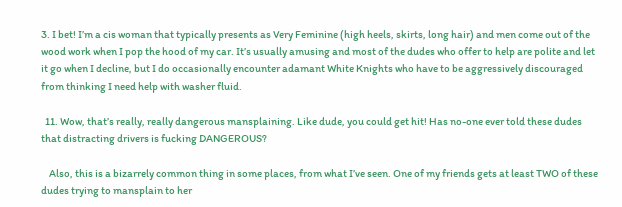3. I bet! I’m a cis woman that typically presents as Very Feminine (high heels, skirts, long hair) and men come out of the wood work when I pop the hood of my car. It’s usually amusing and most of the dudes who offer to help are polite and let it go when I decline, but I do occasionally encounter adamant White Knights who have to be aggressively discouraged from thinking I need help with washer fluid.

  11. Wow, that’s really, really dangerous mansplaining. Like dude, you could get hit! Has no-one ever told these dudes that distracting drivers is fucking DANGEROUS?

    Also, this is a bizarrely common thing in some places, from what I’ve seen. One of my friends gets at least TWO of these dudes trying to mansplain to her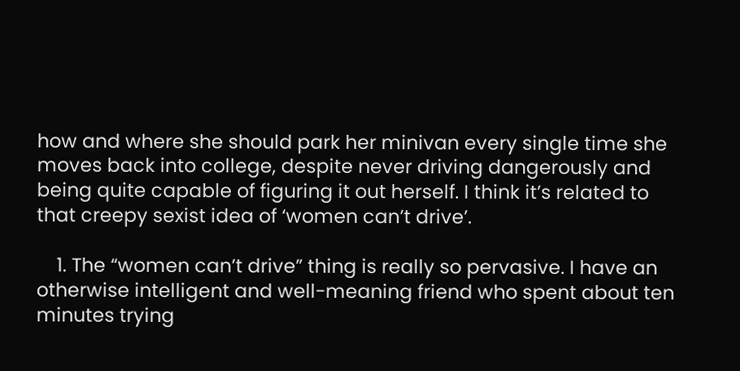how and where she should park her minivan every single time she moves back into college, despite never driving dangerously and being quite capable of figuring it out herself. I think it’s related to that creepy sexist idea of ‘women can’t drive’.

    1. The “women can’t drive” thing is really so pervasive. I have an otherwise intelligent and well-meaning friend who spent about ten minutes trying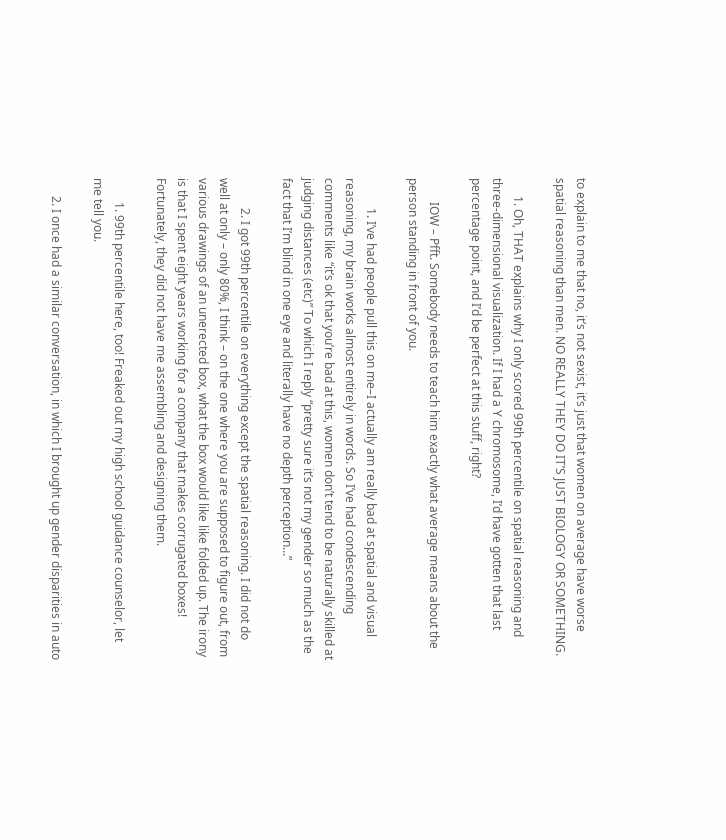to explain to me that no, it’s not sexist, it’s just that women on average have worse spatial reasoning than men. NO REALLY THEY DO IT’S JUST BIOLOGY OR SOMETHING.

      1. Oh, THAT explains why I only scored 99th percentile on spatial reasoning and three-dimensional visualization. If I had a Y chromosome, I’d have gotten that last percentage point, and I’d be perfect at this stuff, right?

        IOW – Pfft. Somebody needs to teach him exactly what average means about the person standing in front of you.

          1. I’ve had people pull this on me–I actually am really bad at spatial and visual reasoning, my brain works almost entirely in words. So I’ve had condescending comments like “it’s ok that you’re bad at this, women don’t tend to be naturally skilled at judging distances (etc)” To which I reply “pretty sure it’s not my gender so much as the fact that I’m blind in one eye and literally have no depth perception…”

          2. I got 99th percentile on everything except the spatial reasoning. I did not do well at only – only 80%, I think – on the one where you are supposed to figure out, from various drawings of an unerected box, what the box would like like folded up. The irony is that I spent eight years working for a company that makes corrugated boxes! Fortunately, they did not have me assembling and designing them.

        1. 99th percentile here, too! Freaked out my high school guidance counselor, let me tell you.

      2. I once had a similar conversation, in which I brought up gender disparities in auto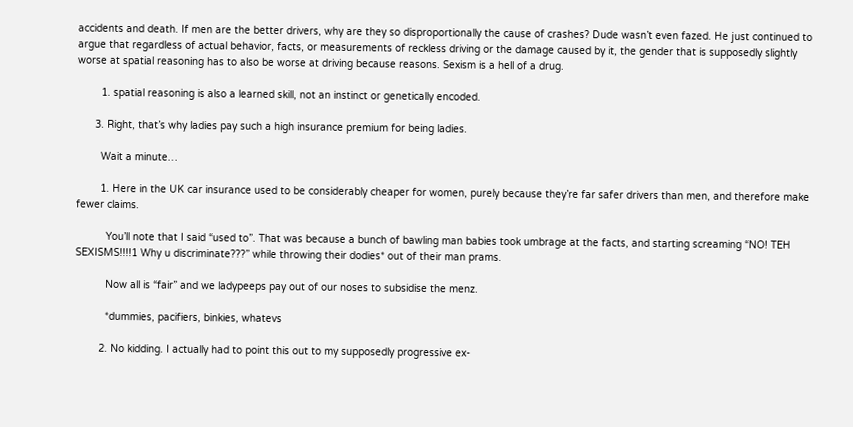accidents and death. If men are the better drivers, why are they so disproportionally the cause of crashes? Dude wasn’t even fazed. He just continued to argue that regardless of actual behavior, facts, or measurements of reckless driving or the damage caused by it, the gender that is supposedly slightly worse at spatial reasoning has to also be worse at driving because reasons. Sexism is a hell of a drug.

        1. spatial reasoning is also a learned skill, not an instinct or genetically encoded.

      3. Right, that’s why ladies pay such a high insurance premium for being ladies.

        Wait a minute…

        1. Here in the UK car insurance used to be considerably cheaper for women, purely because they’re far safer drivers than men, and therefore make fewer claims.

          You’ll note that I said “used to”. That was because a bunch of bawling man babies took umbrage at the facts, and starting screaming “NO! TEH SEXISMS!!!!1 Why u discriminate???” while throwing their dodies* out of their man prams.

          Now all is “fair” and we ladypeeps pay out of our noses to subsidise the menz.

          *dummies, pacifiers, binkies, whatevs

        2. No kidding. I actually had to point this out to my supposedly progressive ex-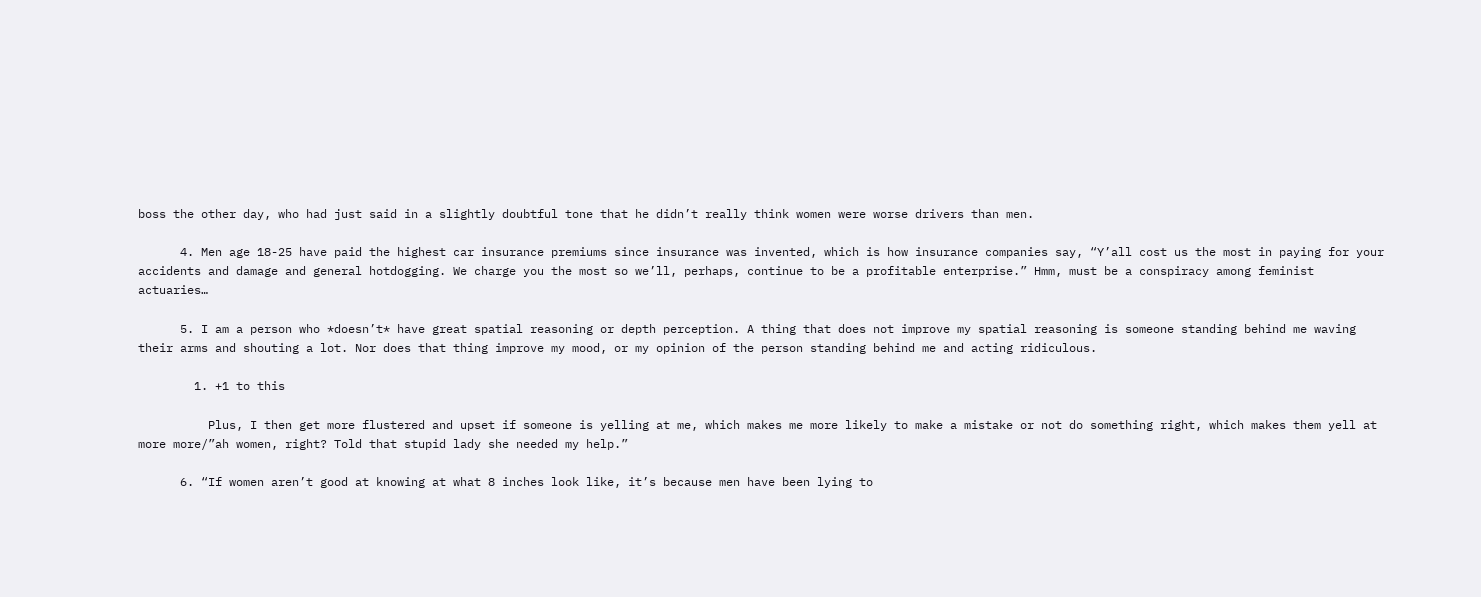boss the other day, who had just said in a slightly doubtful tone that he didn’t really think women were worse drivers than men.

      4. Men age 18-25 have paid the highest car insurance premiums since insurance was invented, which is how insurance companies say, “Y’all cost us the most in paying for your accidents and damage and general hotdogging. We charge you the most so we’ll, perhaps, continue to be a profitable enterprise.” Hmm, must be a conspiracy among feminist actuaries…

      5. I am a person who *doesn’t* have great spatial reasoning or depth perception. A thing that does not improve my spatial reasoning is someone standing behind me waving their arms and shouting a lot. Nor does that thing improve my mood, or my opinion of the person standing behind me and acting ridiculous.

        1. +1 to this

          Plus, I then get more flustered and upset if someone is yelling at me, which makes me more likely to make a mistake or not do something right, which makes them yell at more more/”ah women, right? Told that stupid lady she needed my help.”

      6. “If women aren’t good at knowing at what 8 inches look like, it’s because men have been lying to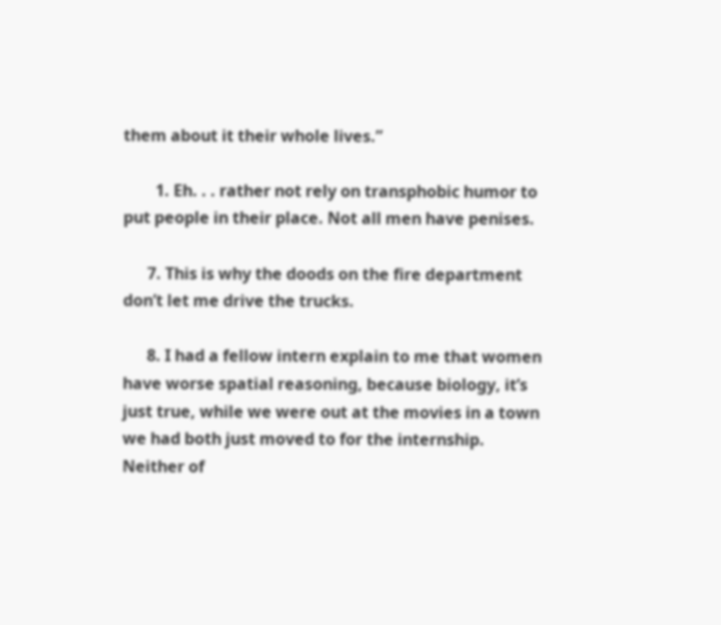them about it their whole lives.”

        1. Eh. . . rather not rely on transphobic humor to put people in their place. Not all men have penises.

      7. This is why the doods on the fire department don’t let me drive the trucks.

      8. I had a fellow intern explain to me that women have worse spatial reasoning, because biology, it’s just true, while we were out at the movies in a town we had both just moved to for the internship. Neither of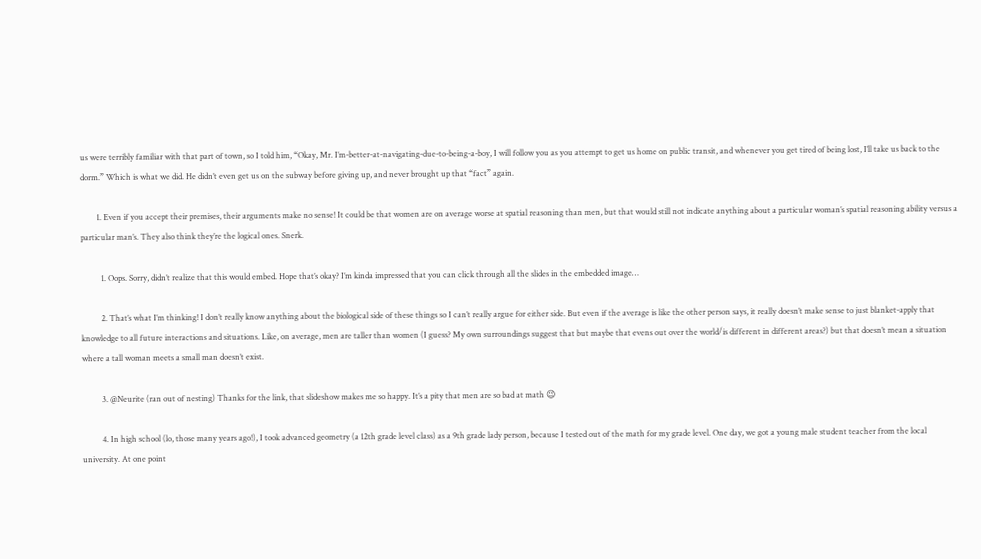us were terribly familiar with that part of town, so I told him, “Okay, Mr. I’m-better-at-navigating-due-to-being-a-boy, I will follow you as you attempt to get us home on public transit, and whenever you get tired of being lost, I’ll take us back to the dorm.” Which is what we did. He didn’t even get us on the subway before giving up, and never brought up that “fact” again.

        1. Even if you accept their premises, their arguments make no sense! It could be that women are on average worse at spatial reasoning than men, but that would still not indicate anything about a particular woman’s spatial reasoning ability versus a particular man’s. They also think they’re the logical ones. Snerk.

          1. Oops. Sorry, didn’t realize that this would embed. Hope that’s okay? I’m kinda impressed that you can click through all the slides in the embedded image…

          2. That’s what I’m thinking! I don’t really know anything about the biological side of these things so I can’t really argue for either side. But even if the average is like the other person says, it really doesn’t make sense to just blanket-apply that knowledge to all future interactions and situations. Like, on average, men are taller than women (I guess? My own surroundings suggest that but maybe that evens out over the world/is different in different areas?) but that doesn’t mean a situation where a tall woman meets a small man doesn’t exist.

          3. @Neurite (ran out of nesting) Thanks for the link, that slideshow makes me so happy. It’s a pity that men are so bad at math 😉

          4. In high school (lo, those many years ago!), I took advanced geometry (a 12th grade level class) as a 9th grade lady person, because I tested out of the math for my grade level. One day, we got a young male student teacher from the local university. At one point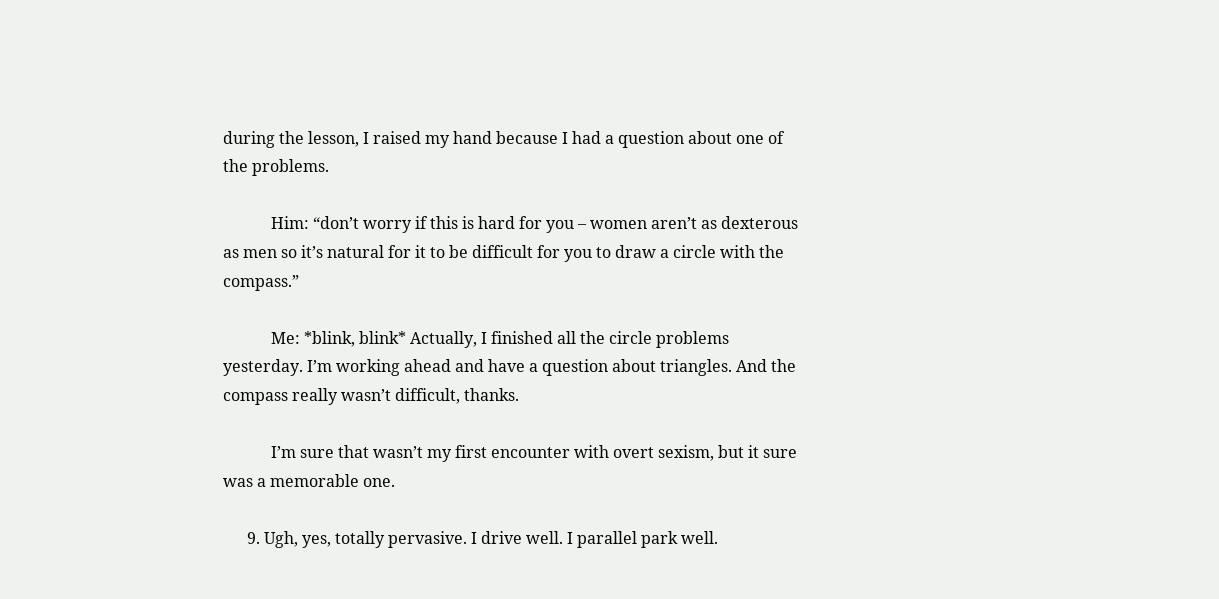during the lesson, I raised my hand because I had a question about one of the problems.

            Him: “don’t worry if this is hard for you – women aren’t as dexterous as men so it’s natural for it to be difficult for you to draw a circle with the compass.”

            Me: *blink, blink* Actually, I finished all the circle problems yesterday. I’m working ahead and have a question about triangles. And the compass really wasn’t difficult, thanks.

            I’m sure that wasn’t my first encounter with overt sexism, but it sure was a memorable one.

      9. Ugh, yes, totally pervasive. I drive well. I parallel park well.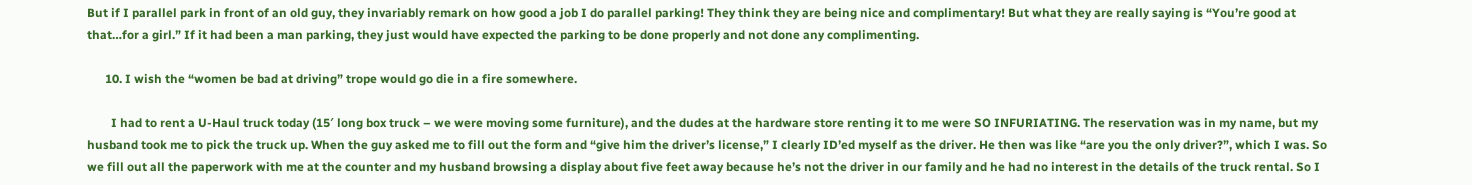But if I parallel park in front of an old guy, they invariably remark on how good a job I do parallel parking! They think they are being nice and complimentary! But what they are really saying is “You’re good at that…for a girl.” If it had been a man parking, they just would have expected the parking to be done properly and not done any complimenting.

      10. I wish the “women be bad at driving” trope would go die in a fire somewhere.

        I had to rent a U-Haul truck today (15′ long box truck – we were moving some furniture), and the dudes at the hardware store renting it to me were SO INFURIATING. The reservation was in my name, but my husband took me to pick the truck up. When the guy asked me to fill out the form and “give him the driver’s license,” I clearly ID’ed myself as the driver. He then was like “are you the only driver?”, which I was. So we fill out all the paperwork with me at the counter and my husband browsing a display about five feet away because he’s not the driver in our family and he had no interest in the details of the truck rental. So I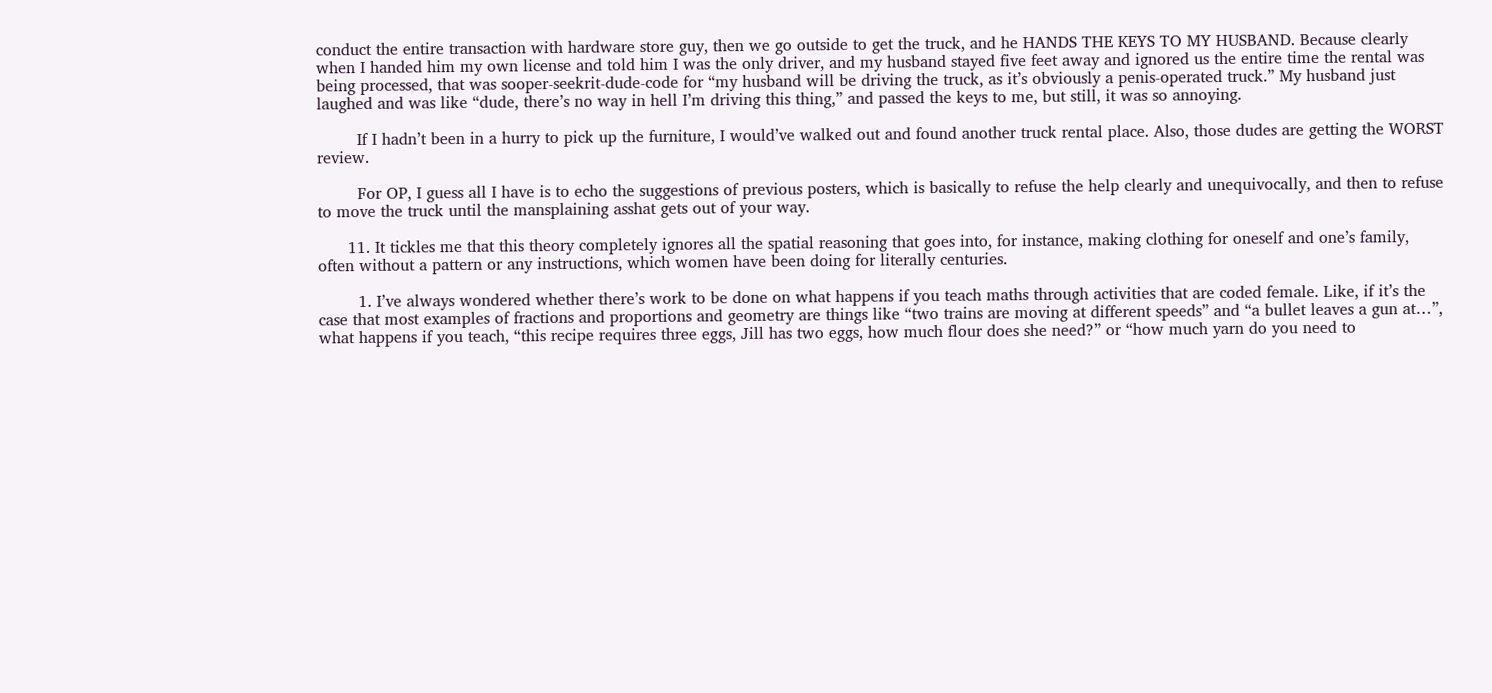conduct the entire transaction with hardware store guy, then we go outside to get the truck, and he HANDS THE KEYS TO MY HUSBAND. Because clearly when I handed him my own license and told him I was the only driver, and my husband stayed five feet away and ignored us the entire time the rental was being processed, that was sooper-seekrit-dude-code for “my husband will be driving the truck, as it’s obviously a penis-operated truck.” My husband just laughed and was like “dude, there’s no way in hell I’m driving this thing,” and passed the keys to me, but still, it was so annoying.

        If I hadn’t been in a hurry to pick up the furniture, I would’ve walked out and found another truck rental place. Also, those dudes are getting the WORST review.

        For OP, I guess all I have is to echo the suggestions of previous posters, which is basically to refuse the help clearly and unequivocally, and then to refuse to move the truck until the mansplaining asshat gets out of your way.

      11. It tickles me that this theory completely ignores all the spatial reasoning that goes into, for instance, making clothing for oneself and one’s family, often without a pattern or any instructions, which women have been doing for literally centuries.

        1. I’ve always wondered whether there’s work to be done on what happens if you teach maths through activities that are coded female. Like, if it’s the case that most examples of fractions and proportions and geometry are things like “two trains are moving at different speeds” and “a bullet leaves a gun at…”, what happens if you teach, “this recipe requires three eggs, Jill has two eggs, how much flour does she need?” or “how much yarn do you need to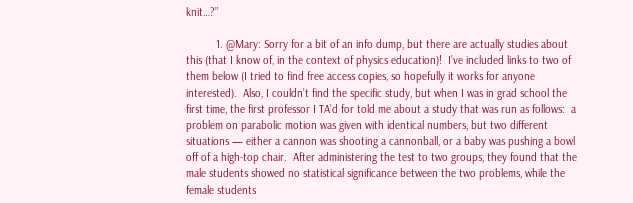knit…?”

          1. @Mary: Sorry for a bit of an info dump, but there are actually studies about this (that I know of, in the context of physics education)!  I’ve included links to two of them below (I tried to find free access copies, so hopefully it works for anyone interested).  Also, I couldn’t find the specific study, but when I was in grad school the first time, the first professor I TA’d for told me about a study that was run as follows:  a problem on parabolic motion was given with identical numbers, but two different situations — either a cannon was shooting a cannonball, or a baby was pushing a bowl off of a high-top chair.  After administering the test to two groups, they found that the male students showed no statistical significance between the two problems, while the female students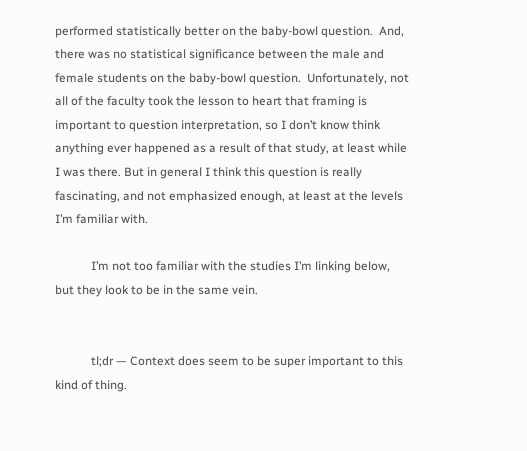performed statistically better on the baby-bowl question.  And, there was no statistical significance between the male and female students on the baby-bowl question.  Unfortunately, not all of the faculty took the lesson to heart that framing is important to question interpretation, so I don’t know think anything ever happened as a result of that study, at least while I was there. But in general I think this question is really fascinating, and not emphasized enough, at least at the levels I’m familiar with.

            I’m not too familiar with the studies I’m linking below, but they look to be in the same vein.


            tl;dr — Context does seem to be super important to this kind of thing.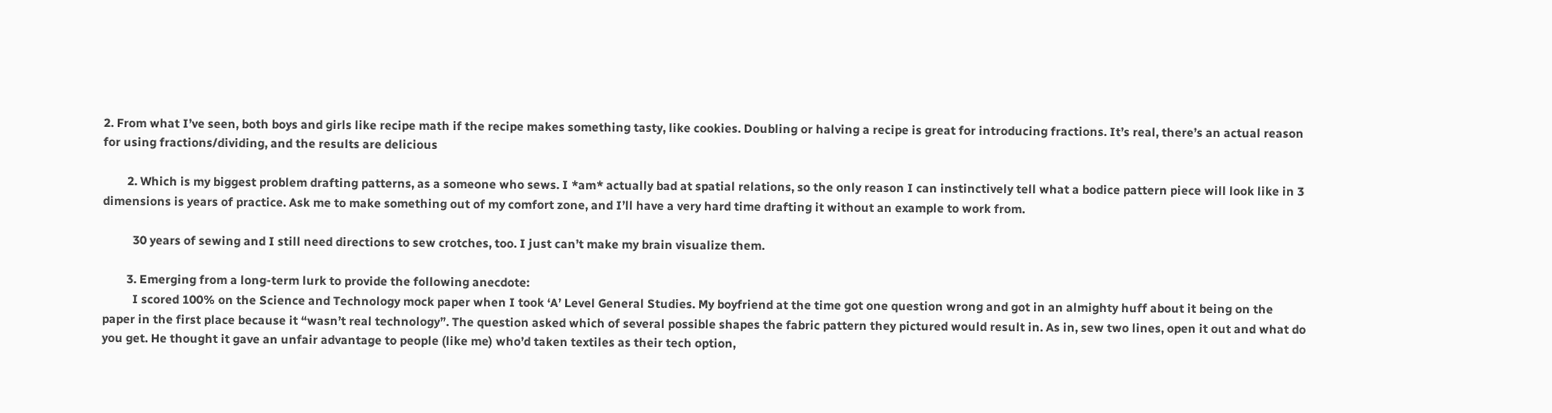2. From what I’ve seen, both boys and girls like recipe math if the recipe makes something tasty, like cookies. Doubling or halving a recipe is great for introducing fractions. It’s real, there’s an actual reason for using fractions/dividing, and the results are delicious

        2. Which is my biggest problem drafting patterns, as a someone who sews. I *am* actually bad at spatial relations, so the only reason I can instinctively tell what a bodice pattern piece will look like in 3 dimensions is years of practice. Ask me to make something out of my comfort zone, and I’ll have a very hard time drafting it without an example to work from.

          30 years of sewing and I still need directions to sew crotches, too. I just can’t make my brain visualize them.

        3. Emerging from a long-term lurk to provide the following anecdote:
          I scored 100% on the Science and Technology mock paper when I took ‘A’ Level General Studies. My boyfriend at the time got one question wrong and got in an almighty huff about it being on the paper in the first place because it “wasn’t real technology”. The question asked which of several possible shapes the fabric pattern they pictured would result in. As in, sew two lines, open it out and what do you get. He thought it gave an unfair advantage to people (like me) who’d taken textiles as their tech option,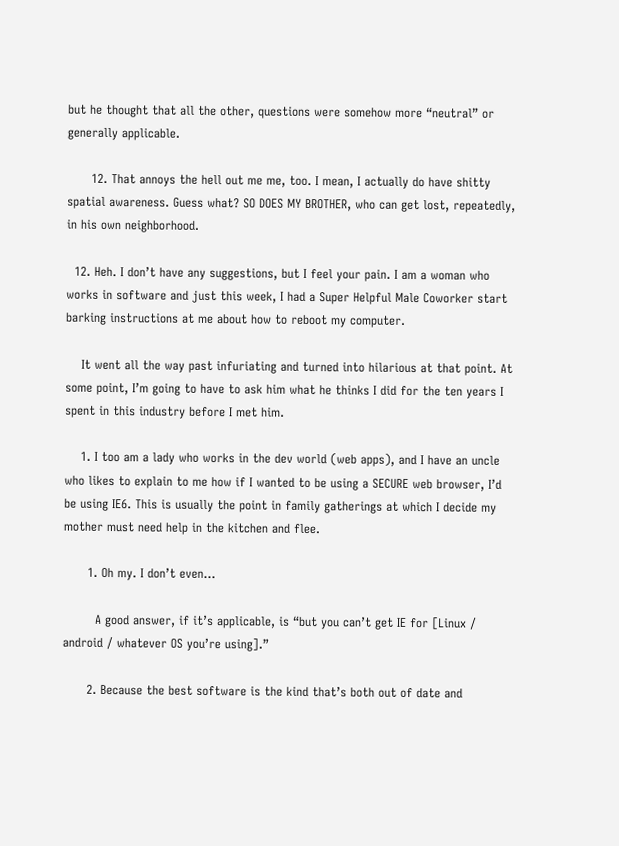but he thought that all the other, questions were somehow more “neutral” or generally applicable.

      12. That annoys the hell out me me, too. I mean, I actually do have shitty spatial awareness. Guess what? SO DOES MY BROTHER, who can get lost, repeatedly, in his own neighborhood.

  12. Heh. I don’t have any suggestions, but I feel your pain. I am a woman who works in software and just this week, I had a Super Helpful Male Coworker start barking instructions at me about how to reboot my computer.

    It went all the way past infuriating and turned into hilarious at that point. At some point, I’m going to have to ask him what he thinks I did for the ten years I spent in this industry before I met him.

    1. I too am a lady who works in the dev world (web apps), and I have an uncle who likes to explain to me how if I wanted to be using a SECURE web browser, I’d be using IE6. This is usually the point in family gatherings at which I decide my mother must need help in the kitchen and flee.

      1. Oh my. I don’t even…

        A good answer, if it’s applicable, is “but you can’t get IE for [Linux / android / whatever OS you’re using].”

      2. Because the best software is the kind that’s both out of date and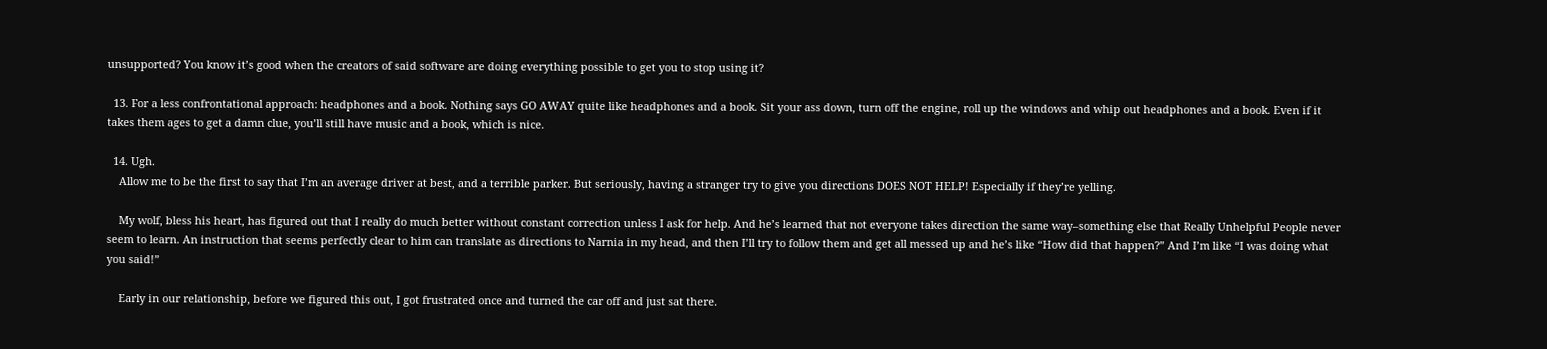unsupported? You know it’s good when the creators of said software are doing everything possible to get you to stop using it?

  13. For a less confrontational approach: headphones and a book. Nothing says GO AWAY quite like headphones and a book. Sit your ass down, turn off the engine, roll up the windows and whip out headphones and a book. Even if it takes them ages to get a damn clue, you’ll still have music and a book, which is nice.

  14. Ugh.
    Allow me to be the first to say that I’m an average driver at best, and a terrible parker. But seriously, having a stranger try to give you directions DOES NOT HELP! Especially if they’re yelling.

    My wolf, bless his heart, has figured out that I really do much better without constant correction unless I ask for help. And he’s learned that not everyone takes direction the same way–something else that Really Unhelpful People never seem to learn. An instruction that seems perfectly clear to him can translate as directions to Narnia in my head, and then I’ll try to follow them and get all messed up and he’s like “How did that happen?” And I’m like “I was doing what you said!”

    Early in our relationship, before we figured this out, I got frustrated once and turned the car off and just sat there.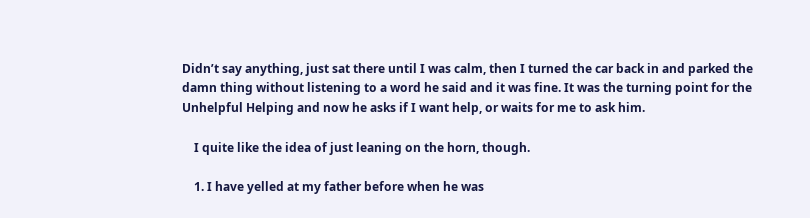Didn’t say anything, just sat there until I was calm, then I turned the car back in and parked the damn thing without listening to a word he said and it was fine. It was the turning point for the Unhelpful Helping and now he asks if I want help, or waits for me to ask him.

    I quite like the idea of just leaning on the horn, though.

    1. I have yelled at my father before when he was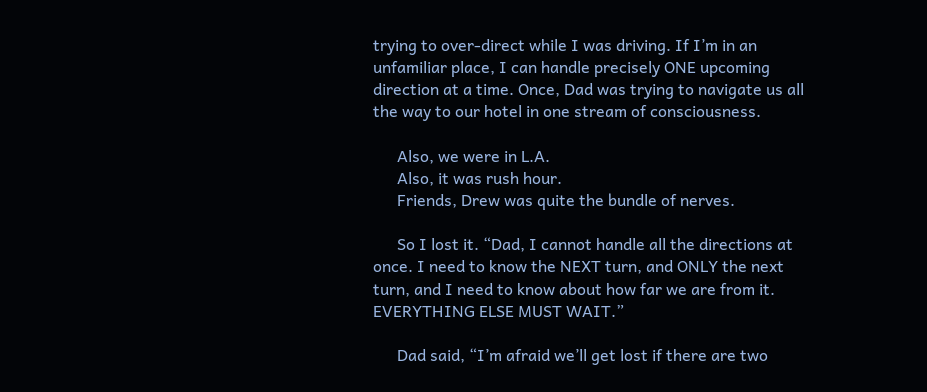trying to over-direct while I was driving. If I’m in an unfamiliar place, I can handle precisely ONE upcoming direction at a time. Once, Dad was trying to navigate us all the way to our hotel in one stream of consciousness.

      Also, we were in L.A.
      Also, it was rush hour.
      Friends, Drew was quite the bundle of nerves.

      So I lost it. “Dad, I cannot handle all the directions at once. I need to know the NEXT turn, and ONLY the next turn, and I need to know about how far we are from it. EVERYTHING ELSE MUST WAIT.”

      Dad said, “I’m afraid we’ll get lost if there are two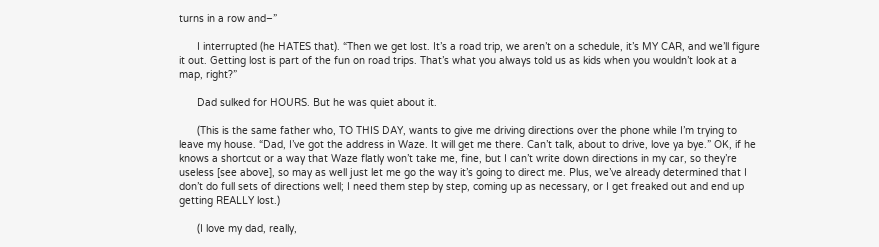turns in a row and–”

      I interrupted (he HATES that). “Then we get lost. It’s a road trip, we aren’t on a schedule, it’s MY CAR, and we’ll figure it out. Getting lost is part of the fun on road trips. That’s what you always told us as kids when you wouldn’t look at a map, right?”

      Dad sulked for HOURS. But he was quiet about it.

      (This is the same father who, TO THIS DAY, wants to give me driving directions over the phone while I’m trying to leave my house. “Dad, I’ve got the address in Waze. It will get me there. Can’t talk, about to drive, love ya bye.” OK, if he knows a shortcut or a way that Waze flatly won’t take me, fine, but I can’t write down directions in my car, so they’re useless [see above], so may as well just let me go the way it’s going to direct me. Plus, we’ve already determined that I don’t do full sets of directions well; I need them step by step, coming up as necessary, or I get freaked out and end up getting REALLY lost.)

      (I love my dad, really,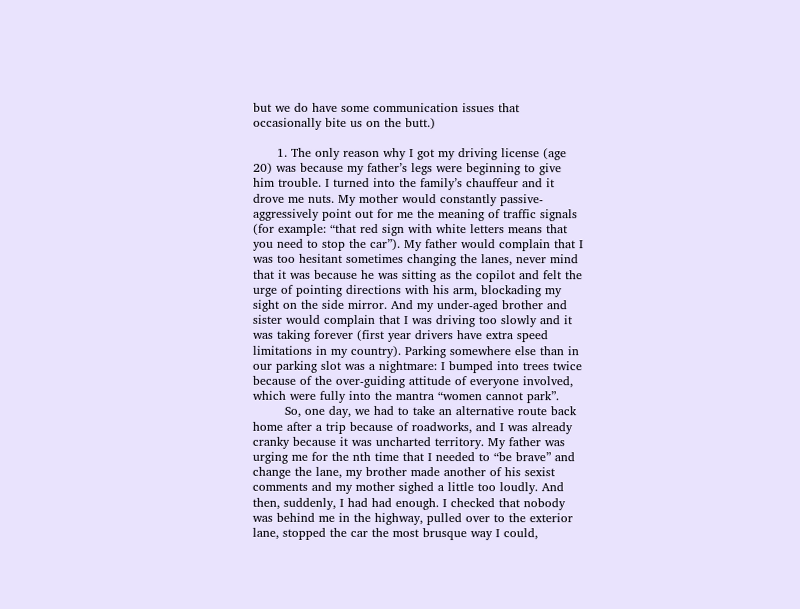but we do have some communication issues that occasionally bite us on the butt.)

      1. The only reason why I got my driving license (age 20) was because my father’s legs were beginning to give him trouble. I turned into the family’s chauffeur and it drove me nuts. My mother would constantly passive-aggressively point out for me the meaning of traffic signals (for example: “that red sign with white letters means that you need to stop the car”). My father would complain that I was too hesitant sometimes changing the lanes, never mind that it was because he was sitting as the copilot and felt the urge of pointing directions with his arm, blockading my sight on the side mirror. And my under-aged brother and sister would complain that I was driving too slowly and it was taking forever (first year drivers have extra speed limitations in my country). Parking somewhere else than in our parking slot was a nightmare: I bumped into trees twice because of the over-guiding attitude of everyone involved, which were fully into the mantra “women cannot park”.
        So, one day, we had to take an alternative route back home after a trip because of roadworks, and I was already cranky because it was uncharted territory. My father was urging me for the nth time that I needed to “be brave” and change the lane, my brother made another of his sexist comments and my mother sighed a little too loudly. And then, suddenly, I had had enough. I checked that nobody was behind me in the highway, pulled over to the exterior lane, stopped the car the most brusque way I could,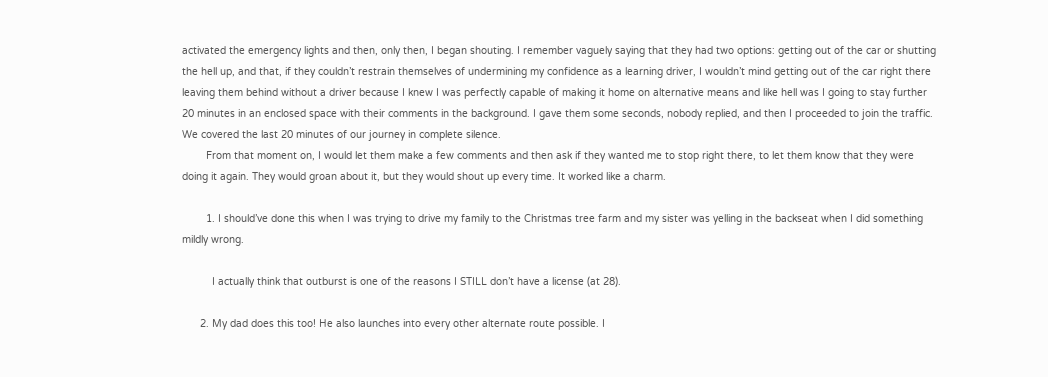activated the emergency lights and then, only then, I began shouting. I remember vaguely saying that they had two options: getting out of the car or shutting the hell up, and that, if they couldn’t restrain themselves of undermining my confidence as a learning driver, I wouldn’t mind getting out of the car right there leaving them behind without a driver because I knew I was perfectly capable of making it home on alternative means and like hell was I going to stay further 20 minutes in an enclosed space with their comments in the background. I gave them some seconds, nobody replied, and then I proceeded to join the traffic. We covered the last 20 minutes of our journey in complete silence.
        From that moment on, I would let them make a few comments and then ask if they wanted me to stop right there, to let them know that they were doing it again. They would groan about it, but they would shout up every time. It worked like a charm.

        1. I should’ve done this when I was trying to drive my family to the Christmas tree farm and my sister was yelling in the backseat when I did something mildly wrong.

          I actually think that outburst is one of the reasons I STILL don’t have a license (at 28).

      2. My dad does this too! He also launches into every other alternate route possible. I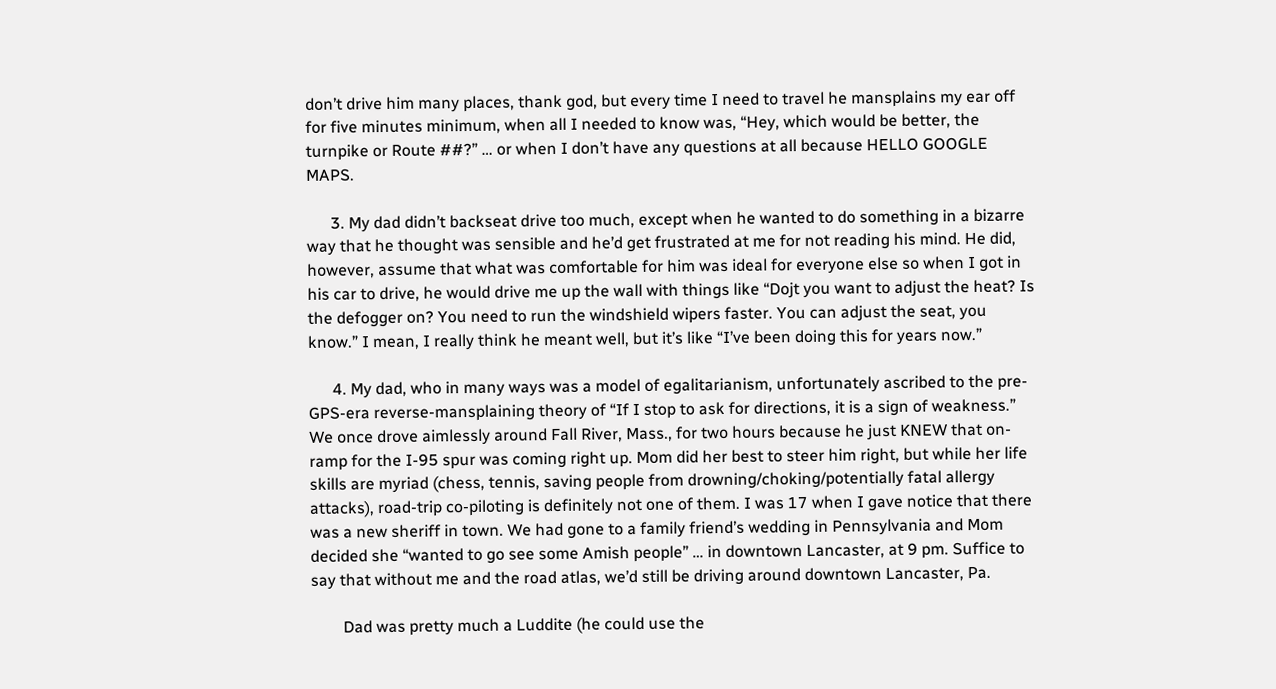don’t drive him many places, thank god, but every time I need to travel he mansplains my ear off for five minutes minimum, when all I needed to know was, “Hey, which would be better, the turnpike or Route ##?” … or when I don’t have any questions at all because HELLO GOOGLE MAPS.

      3. My dad didn’t backseat drive too much, except when he wanted to do something in a bizarre way that he thought was sensible and he’d get frustrated at me for not reading his mind. He did, however, assume that what was comfortable for him was ideal for everyone else so when I got in his car to drive, he would drive me up the wall with things like “Dojt you want to adjust the heat? Is the defogger on? You need to run the windshield wipers faster. You can adjust the seat, you know.” I mean, I really think he meant well, but it’s like “I’ve been doing this for years now.”

      4. My dad, who in many ways was a model of egalitarianism, unfortunately ascribed to the pre-GPS-era reverse-mansplaining theory of “If I stop to ask for directions, it is a sign of weakness.” We once drove aimlessly around Fall River, Mass., for two hours because he just KNEW that on-ramp for the I-95 spur was coming right up. Mom did her best to steer him right, but while her life skills are myriad (chess, tennis, saving people from drowning/choking/potentially fatal allergy attacks), road-trip co-piloting is definitely not one of them. I was 17 when I gave notice that there was a new sheriff in town. We had gone to a family friend’s wedding in Pennsylvania and Mom decided she “wanted to go see some Amish people” … in downtown Lancaster, at 9 pm. Suffice to say that without me and the road atlas, we’d still be driving around downtown Lancaster, Pa.

        Dad was pretty much a Luddite (he could use the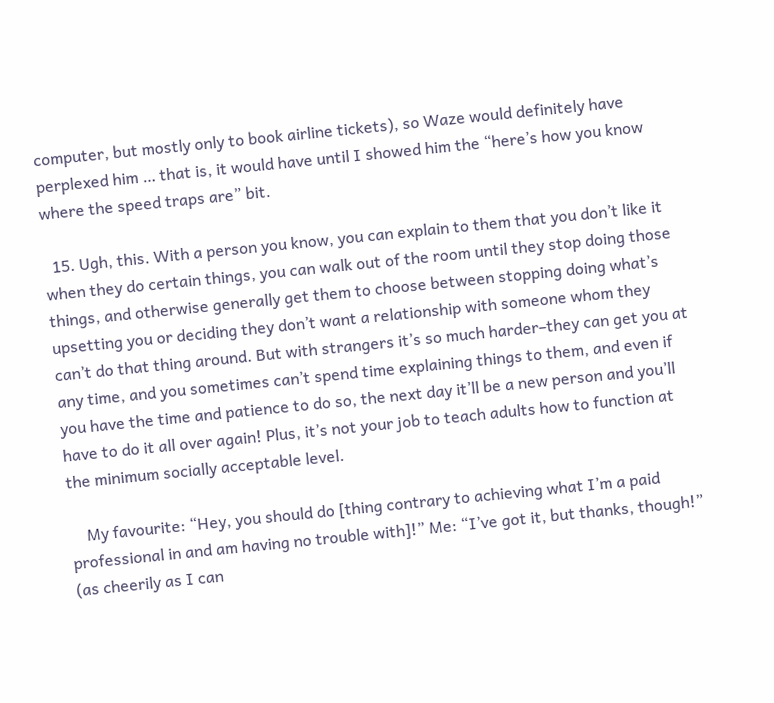computer, but mostly only to book airline tickets), so Waze would definitely have perplexed him … that is, it would have until I showed him the “here’s how you know where the speed traps are” bit.

  15. Ugh, this. With a person you know, you can explain to them that you don’t like it when they do certain things, you can walk out of the room until they stop doing those things, and otherwise generally get them to choose between stopping doing what’s upsetting you or deciding they don’t want a relationship with someone whom they can’t do that thing around. But with strangers it’s so much harder–they can get you at any time, and you sometimes can’t spend time explaining things to them, and even if you have the time and patience to do so, the next day it’ll be a new person and you’ll have to do it all over again! Plus, it’s not your job to teach adults how to function at the minimum socially acceptable level.

    My favourite: “Hey, you should do [thing contrary to achieving what I’m a paid professional in and am having no trouble with]!” Me: “I’ve got it, but thanks, though!” (as cheerily as I can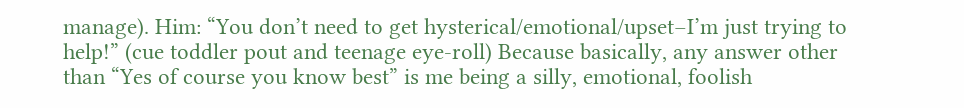manage). Him: “You don’t need to get hysterical/emotional/upset–I’m just trying to help!” (cue toddler pout and teenage eye-roll) Because basically, any answer other than “Yes of course you know best” is me being a silly, emotional, foolish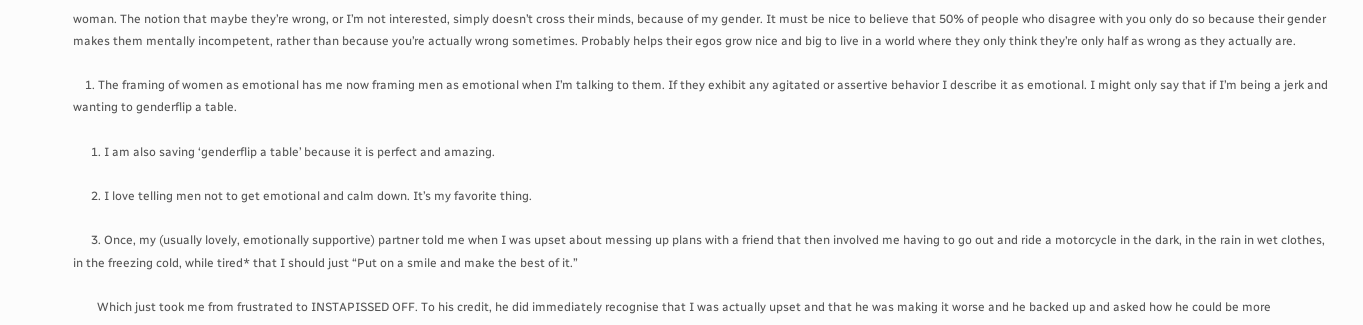woman. The notion that maybe they’re wrong, or I’m not interested, simply doesn’t cross their minds, because of my gender. It must be nice to believe that 50% of people who disagree with you only do so because their gender makes them mentally incompetent, rather than because you’re actually wrong sometimes. Probably helps their egos grow nice and big to live in a world where they only think they’re only half as wrong as they actually are.

    1. The framing of women as emotional has me now framing men as emotional when I’m talking to them. If they exhibit any agitated or assertive behavior I describe it as emotional. I might only say that if I’m being a jerk and wanting to genderflip a table.

      1. I am also saving ‘genderflip a table’ because it is perfect and amazing.

      2. I love telling men not to get emotional and calm down. It’s my favorite thing.

      3. Once, my (usually lovely, emotionally supportive) partner told me when I was upset about messing up plans with a friend that then involved me having to go out and ride a motorcycle in the dark, in the rain in wet clothes, in the freezing cold, while tired* that I should just “Put on a smile and make the best of it.”

        Which just took me from frustrated to INSTAPISSED OFF. To his credit, he did immediately recognise that I was actually upset and that he was making it worse and he backed up and asked how he could be more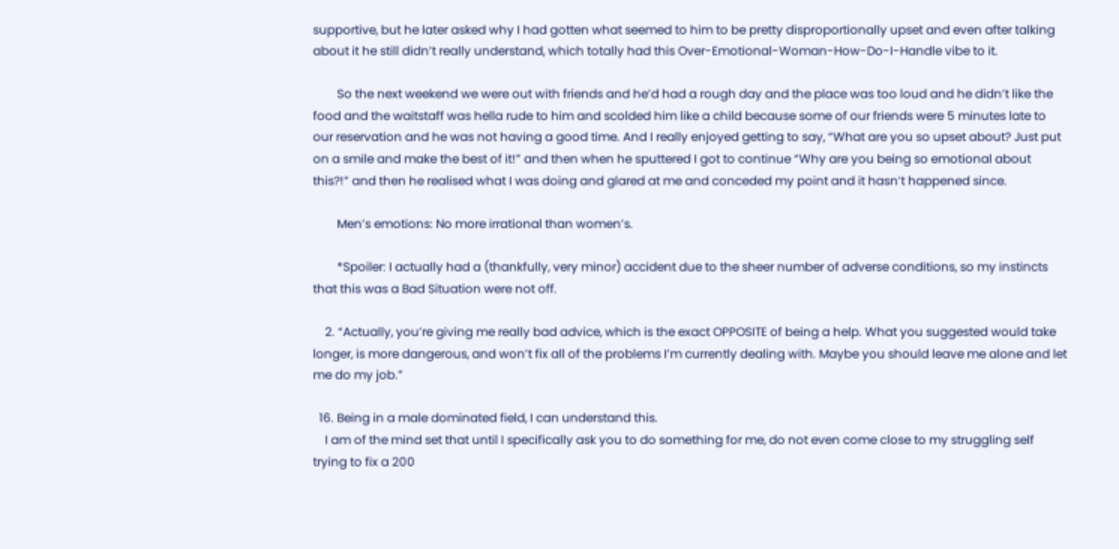supportive, but he later asked why I had gotten what seemed to him to be pretty disproportionally upset and even after talking about it he still didn’t really understand, which totally had this Over-Emotional-Woman-How-Do-I-Handle vibe to it.

        So the next weekend we were out with friends and he’d had a rough day and the place was too loud and he didn’t like the food and the waitstaff was hella rude to him and scolded him like a child because some of our friends were 5 minutes late to our reservation and he was not having a good time. And I really enjoyed getting to say, “What are you so upset about? Just put on a smile and make the best of it!” and then when he sputtered I got to continue “Why are you being so emotional about this?!” and then he realised what I was doing and glared at me and conceded my point and it hasn’t happened since.

        Men’s emotions: No more irrational than women’s.

        *Spoiler: I actually had a (thankfully, very minor) accident due to the sheer number of adverse conditions, so my instincts that this was a Bad Situation were not off.

    2. “Actually, you’re giving me really bad advice, which is the exact OPPOSITE of being a help. What you suggested would take longer, is more dangerous, and won’t fix all of the problems I’m currently dealing with. Maybe you should leave me alone and let me do my job.”

  16. Being in a male dominated field, I can understand this.
    I am of the mind set that until I specifically ask you to do something for me, do not even come close to my struggling self trying to fix a 200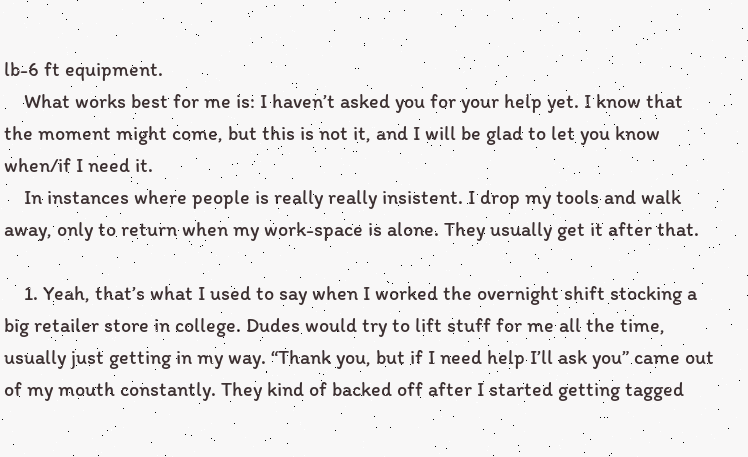lb-6 ft equipment.
    What works best for me is: I haven’t asked you for your help yet. I know that the moment might come, but this is not it, and I will be glad to let you know when/if I need it.
    In instances where people is really really insistent. I drop my tools and walk away, only to return when my work-space is alone. They usually get it after that.

    1. Yeah, that’s what I used to say when I worked the overnight shift stocking a big retailer store in college. Dudes would try to lift stuff for me all the time, usually just getting in my way. “Thank you, but if I need help I’ll ask you” came out of my mouth constantly. They kind of backed off after I started getting tagged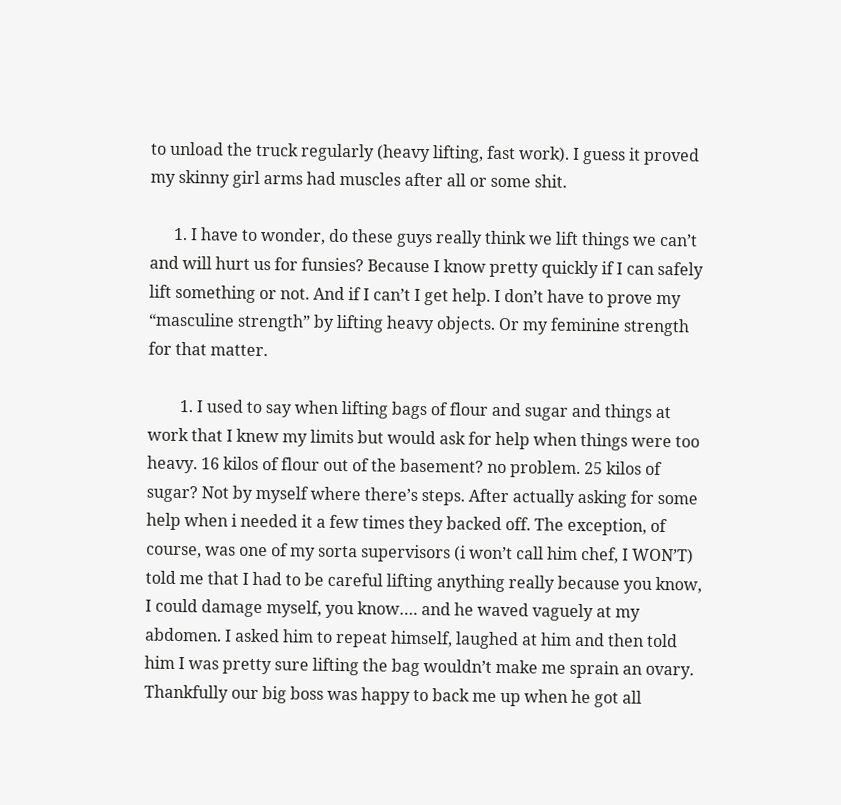to unload the truck regularly (heavy lifting, fast work). I guess it proved my skinny girl arms had muscles after all or some shit.

      1. I have to wonder, do these guys really think we lift things we can’t and will hurt us for funsies? Because I know pretty quickly if I can safely lift something or not. And if I can’t I get help. I don’t have to prove my “masculine strength” by lifting heavy objects. Or my feminine strength for that matter.

        1. I used to say when lifting bags of flour and sugar and things at work that I knew my limits but would ask for help when things were too heavy. 16 kilos of flour out of the basement? no problem. 25 kilos of sugar? Not by myself where there’s steps. After actually asking for some help when i needed it a few times they backed off. The exception, of course, was one of my sorta supervisors (i won’t call him chef, I WON’T) told me that I had to be careful lifting anything really because you know, I could damage myself, you know…. and he waved vaguely at my abdomen. I asked him to repeat himself, laughed at him and then told him I was pretty sure lifting the bag wouldn’t make me sprain an ovary. Thankfully our big boss was happy to back me up when he got all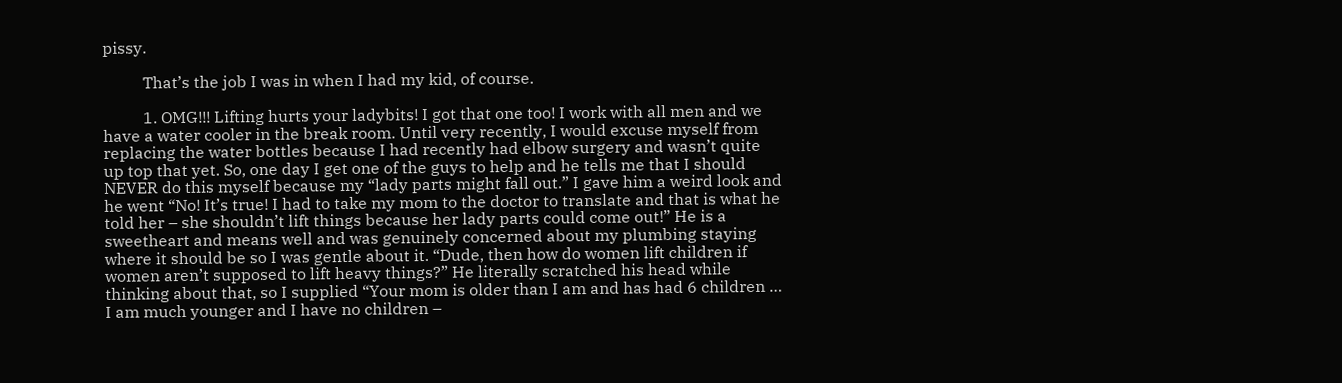pissy.

          That’s the job I was in when I had my kid, of course.

          1. OMG!!! Lifting hurts your ladybits! I got that one too! I work with all men and we have a water cooler in the break room. Until very recently, I would excuse myself from replacing the water bottles because I had recently had elbow surgery and wasn’t quite up top that yet. So, one day I get one of the guys to help and he tells me that I should NEVER do this myself because my “lady parts might fall out.” I gave him a weird look and he went “No! It’s true! I had to take my mom to the doctor to translate and that is what he told her – she shouldn’t lift things because her lady parts could come out!” He is a sweetheart and means well and was genuinely concerned about my plumbing staying where it should be so I was gentle about it. “Dude, then how do women lift children if women aren’t supposed to lift heavy things?” He literally scratched his head while thinking about that, so I supplied “Your mom is older than I am and has had 6 children … I am much younger and I have no children –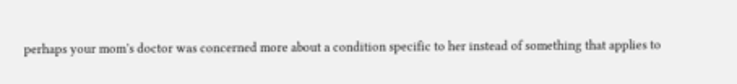perhaps your mom’s doctor was concerned more about a condition specific to her instead of something that applies to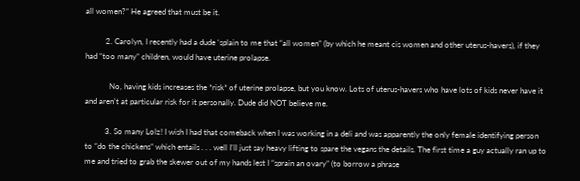all women?” He agreed that must be it.

          2. Carolyn, I recently had a dude ‘splain to me that “all women” (by which he meant cis women and other uterus-havers), if they had “too many” children, would have uterine prolapse.

            No, having kids increases the *risk* of uterine prolapse, but you know. Lots of uterus-havers who have lots of kids never have it and aren’t at particular risk for it personally. Dude did NOT believe me.

          3. So many Lolz! I wish I had that comeback when I was working in a deli and was apparently the only female identifying person to “do the chickens” which entails . . . well I’ll just say heavy lifting to spare the vegans the details. The first time a guy actually ran up to me and tried to grab the skewer out of my hands lest I “sprain an ovary” (to borrow a phrase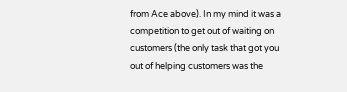from Ace above). In my mind it was a competition to get out of waiting on customers (the only task that got you out of helping customers was the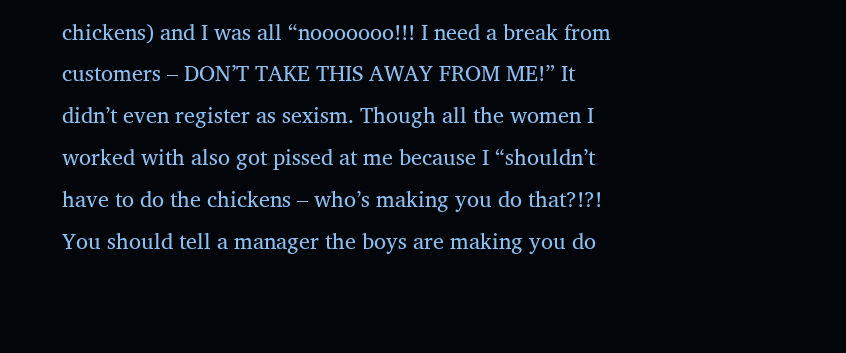chickens) and I was all “nooooooo!!! I need a break from customers – DON’T TAKE THIS AWAY FROM ME!” It didn’t even register as sexism. Though all the women I worked with also got pissed at me because I “shouldn’t have to do the chickens – who’s making you do that?!?! You should tell a manager the boys are making you do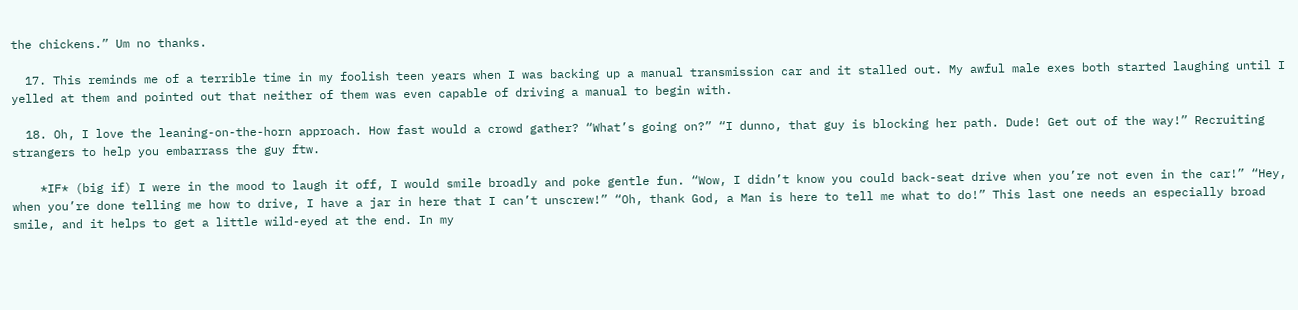the chickens.” Um no thanks.

  17. This reminds me of a terrible time in my foolish teen years when I was backing up a manual transmission car and it stalled out. My awful male exes both started laughing until I yelled at them and pointed out that neither of them was even capable of driving a manual to begin with.

  18. Oh, I love the leaning-on-the-horn approach. How fast would a crowd gather? “What’s going on?” “I dunno, that guy is blocking her path. Dude! Get out of the way!” Recruiting strangers to help you embarrass the guy ftw.

    *IF* (big if) I were in the mood to laugh it off, I would smile broadly and poke gentle fun. “Wow, I didn’t know you could back-seat drive when you’re not even in the car!” “Hey, when you’re done telling me how to drive, I have a jar in here that I can’t unscrew!” “Oh, thank God, a Man is here to tell me what to do!” This last one needs an especially broad smile, and it helps to get a little wild-eyed at the end. In my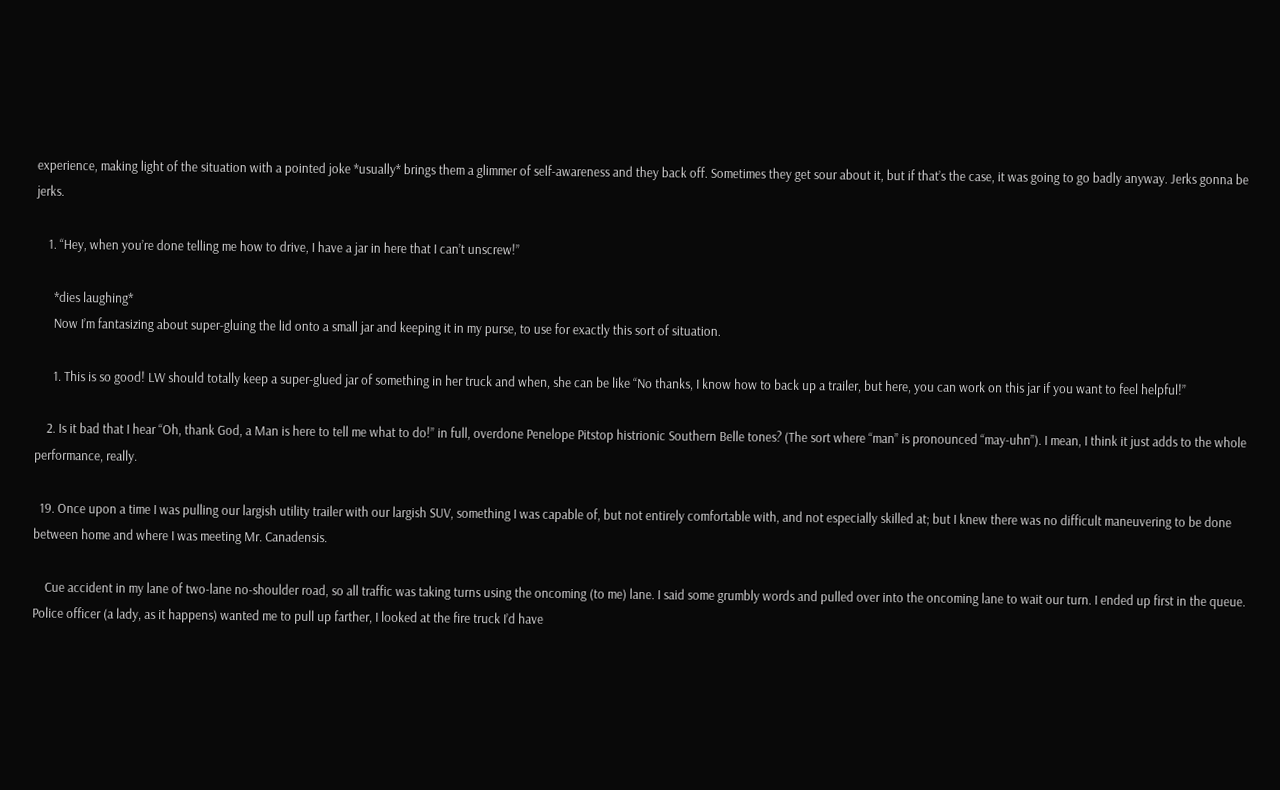experience, making light of the situation with a pointed joke *usually* brings them a glimmer of self-awareness and they back off. Sometimes they get sour about it, but if that’s the case, it was going to go badly anyway. Jerks gonna be jerks.

    1. “Hey, when you’re done telling me how to drive, I have a jar in here that I can’t unscrew!”

      *dies laughing*
      Now I’m fantasizing about super-gluing the lid onto a small jar and keeping it in my purse, to use for exactly this sort of situation.

      1. This is so good! LW should totally keep a super-glued jar of something in her truck and when, she can be like “No thanks, I know how to back up a trailer, but here, you can work on this jar if you want to feel helpful!”

    2. Is it bad that I hear “Oh, thank God, a Man is here to tell me what to do!” in full, overdone Penelope Pitstop histrionic Southern Belle tones? (The sort where “man” is pronounced “may-uhn”). I mean, I think it just adds to the whole performance, really.

  19. Once upon a time I was pulling our largish utility trailer with our largish SUV, something I was capable of, but not entirely comfortable with, and not especially skilled at; but I knew there was no difficult maneuvering to be done between home and where I was meeting Mr. Canadensis.

    Cue accident in my lane of two-lane no-shoulder road, so all traffic was taking turns using the oncoming (to me) lane. I said some grumbly words and pulled over into the oncoming lane to wait our turn. I ended up first in the queue. Police officer (a lady, as it happens) wanted me to pull up farther, I looked at the fire truck I’d have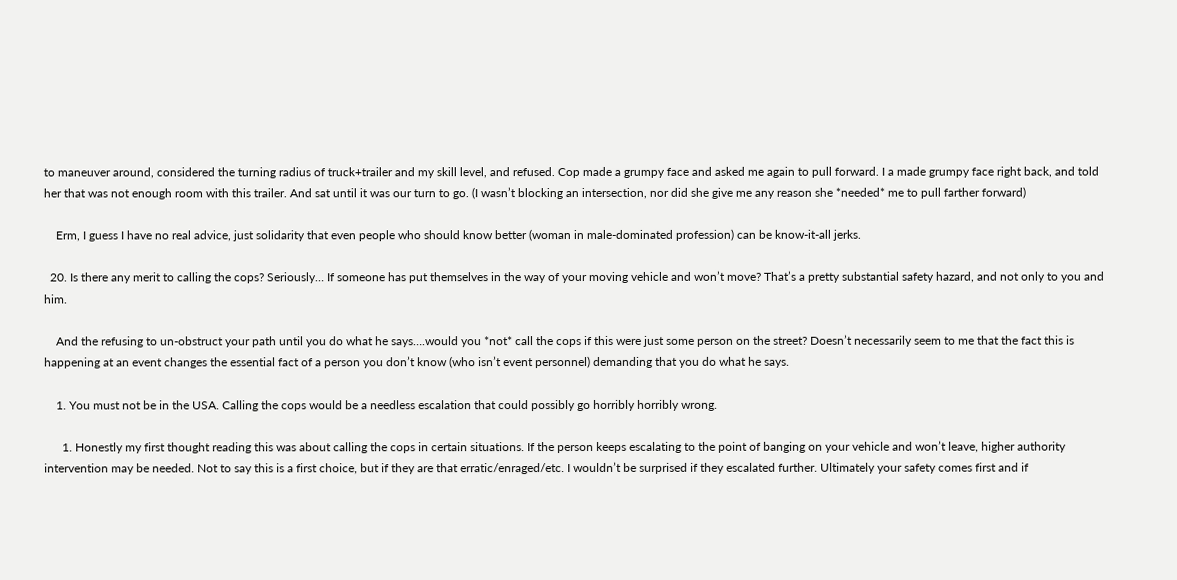to maneuver around, considered the turning radius of truck+trailer and my skill level, and refused. Cop made a grumpy face and asked me again to pull forward. I a made grumpy face right back, and told her that was not enough room with this trailer. And sat until it was our turn to go. (I wasn’t blocking an intersection, nor did she give me any reason she *needed* me to pull farther forward)

    Erm, I guess I have no real advice, just solidarity that even people who should know better (woman in male-dominated profession) can be know-it-all jerks.

  20. Is there any merit to calling the cops? Seriously… If someone has put themselves in the way of your moving vehicle and won’t move? That’s a pretty substantial safety hazard, and not only to you and him.

    And the refusing to un-obstruct your path until you do what he says….would you *not* call the cops if this were just some person on the street? Doesn’t necessarily seem to me that the fact this is happening at an event changes the essential fact of a person you don’t know (who isn’t event personnel) demanding that you do what he says.

    1. You must not be in the USA. Calling the cops would be a needless escalation that could possibly go horribly horribly wrong.

      1. Honestly my first thought reading this was about calling the cops in certain situations. If the person keeps escalating to the point of banging on your vehicle and won’t leave, higher authority intervention may be needed. Not to say this is a first choice, but if they are that erratic/enraged/etc. I wouldn’t be surprised if they escalated further. Ultimately your safety comes first and if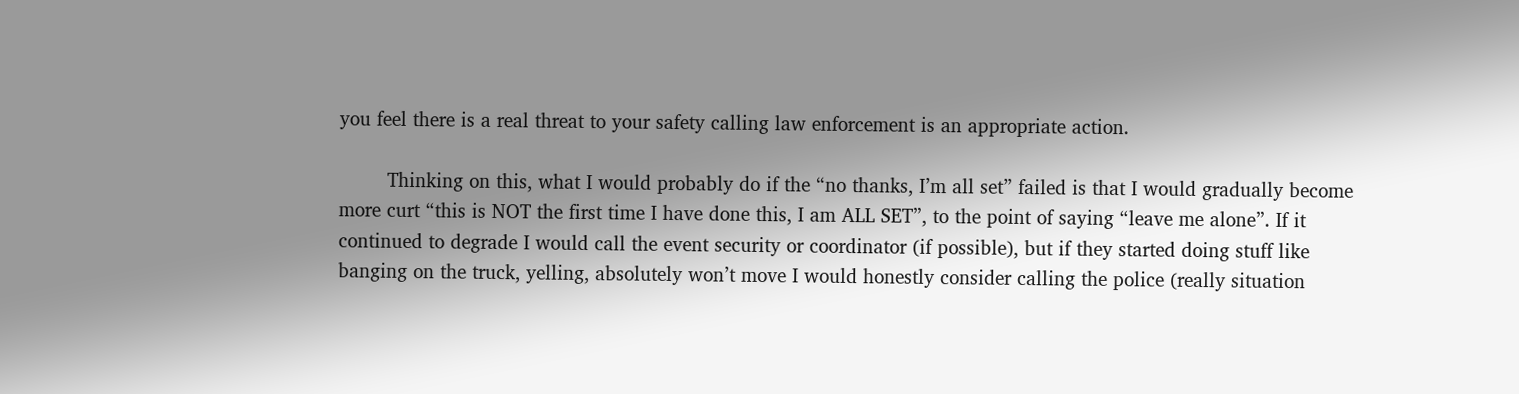you feel there is a real threat to your safety calling law enforcement is an appropriate action.

        Thinking on this, what I would probably do if the “no thanks, I’m all set” failed is that I would gradually become more curt “this is NOT the first time I have done this, I am ALL SET”, to the point of saying “leave me alone”. If it continued to degrade I would call the event security or coordinator (if possible), but if they started doing stuff like banging on the truck, yelling, absolutely won’t move I would honestly consider calling the police (really situation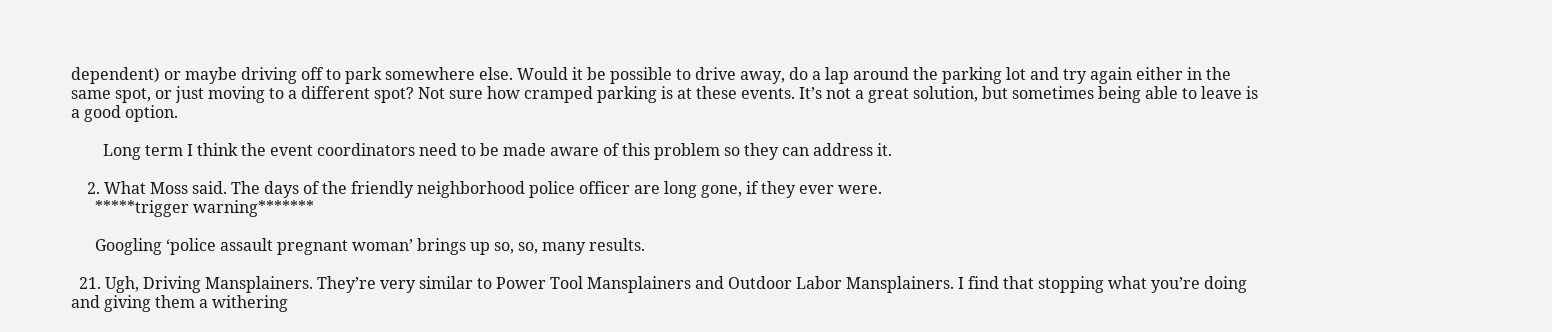dependent) or maybe driving off to park somewhere else. Would it be possible to drive away, do a lap around the parking lot and try again either in the same spot, or just moving to a different spot? Not sure how cramped parking is at these events. It’s not a great solution, but sometimes being able to leave is a good option.

        Long term I think the event coordinators need to be made aware of this problem so they can address it.

    2. What Moss said. The days of the friendly neighborhood police officer are long gone, if they ever were.
      *****trigger warning*******

      Googling ‘police assault pregnant woman’ brings up so, so, many results.

  21. Ugh, Driving Mansplainers. They’re very similar to Power Tool Mansplainers and Outdoor Labor Mansplainers. I find that stopping what you’re doing and giving them a withering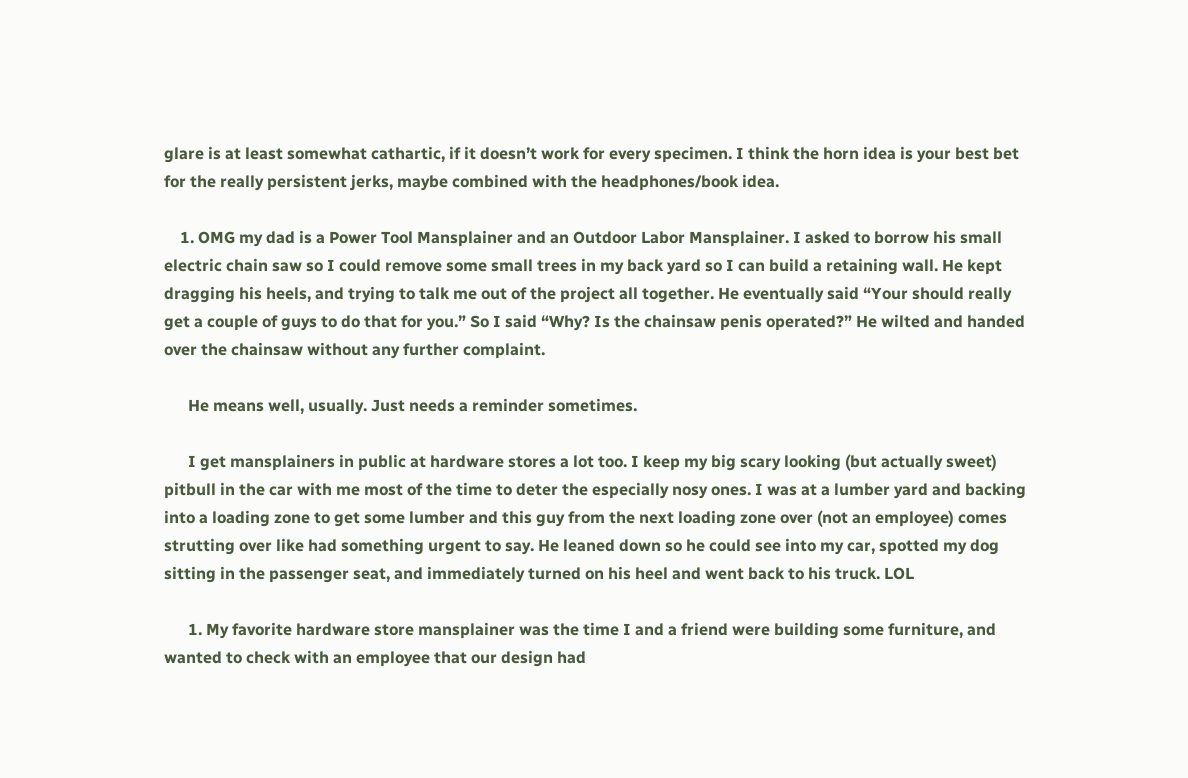glare is at least somewhat cathartic, if it doesn’t work for every specimen. I think the horn idea is your best bet for the really persistent jerks, maybe combined with the headphones/book idea.

    1. OMG my dad is a Power Tool Mansplainer and an Outdoor Labor Mansplainer. I asked to borrow his small electric chain saw so I could remove some small trees in my back yard so I can build a retaining wall. He kept dragging his heels, and trying to talk me out of the project all together. He eventually said “Your should really get a couple of guys to do that for you.” So I said “Why? Is the chainsaw penis operated?” He wilted and handed over the chainsaw without any further complaint.

      He means well, usually. Just needs a reminder sometimes.

      I get mansplainers in public at hardware stores a lot too. I keep my big scary looking (but actually sweet) pitbull in the car with me most of the time to deter the especially nosy ones. I was at a lumber yard and backing into a loading zone to get some lumber and this guy from the next loading zone over (not an employee) comes strutting over like had something urgent to say. He leaned down so he could see into my car, spotted my dog sitting in the passenger seat, and immediately turned on his heel and went back to his truck. LOL

      1. My favorite hardware store mansplainer was the time I and a friend were building some furniture, and wanted to check with an employee that our design had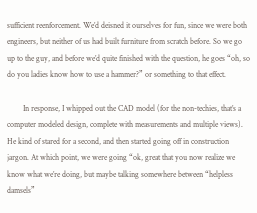sufficient reenforcement. We’d deisned it ourselves for fun, since we were both engineers, but neither of us had built furniture from scratch before. So we go up to the guy, and before we’d quite finished with the question, he goes “oh, so do you ladies know how to use a hammer?” or something to that effect.

        In response, I whipped out the CAD model (for the non-techies, that’s a computer modeled design, complete with measurements and multiple views). He kind of stared for a second, and then started going off in construction jargon. At which point, we were going “ok, great that you now realize we know what we’re doing, but maybe talking somewhere between “helpless damsels”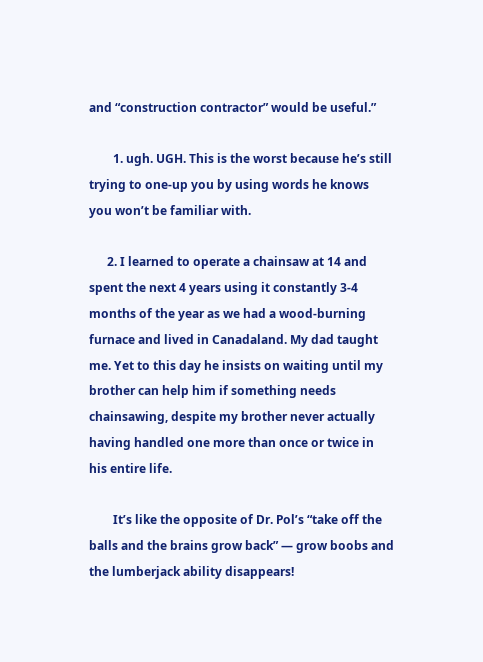and “construction contractor” would be useful.”

        1. ugh. UGH. This is the worst because he’s still trying to one-up you by using words he knows you won’t be familiar with.

      2. I learned to operate a chainsaw at 14 and spent the next 4 years using it constantly 3-4 months of the year as we had a wood-burning furnace and lived in Canadaland. My dad taught me. Yet to this day he insists on waiting until my brother can help him if something needs chainsawing, despite my brother never actually having handled one more than once or twice in his entire life.

        It’s like the opposite of Dr. Pol’s “take off the balls and the brains grow back” — grow boobs and the lumberjack ability disappears!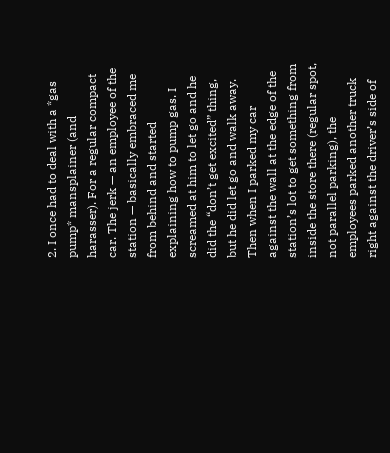2. I once had to deal with a *gas pump* mansplainer (and harasser). For a regular compact car. The jerk — an employee of the station — basically embraced me from behind and started explaining how to pump gas. I screamed at him to let go and he did the “don’t get excited” thing, but he did let go and walk away. Then when I parked my car against the wall at the edge of the station’s lot to get something from inside the store there (regular spot, not parallel parking), the employees parked another truck right against the driver’s side of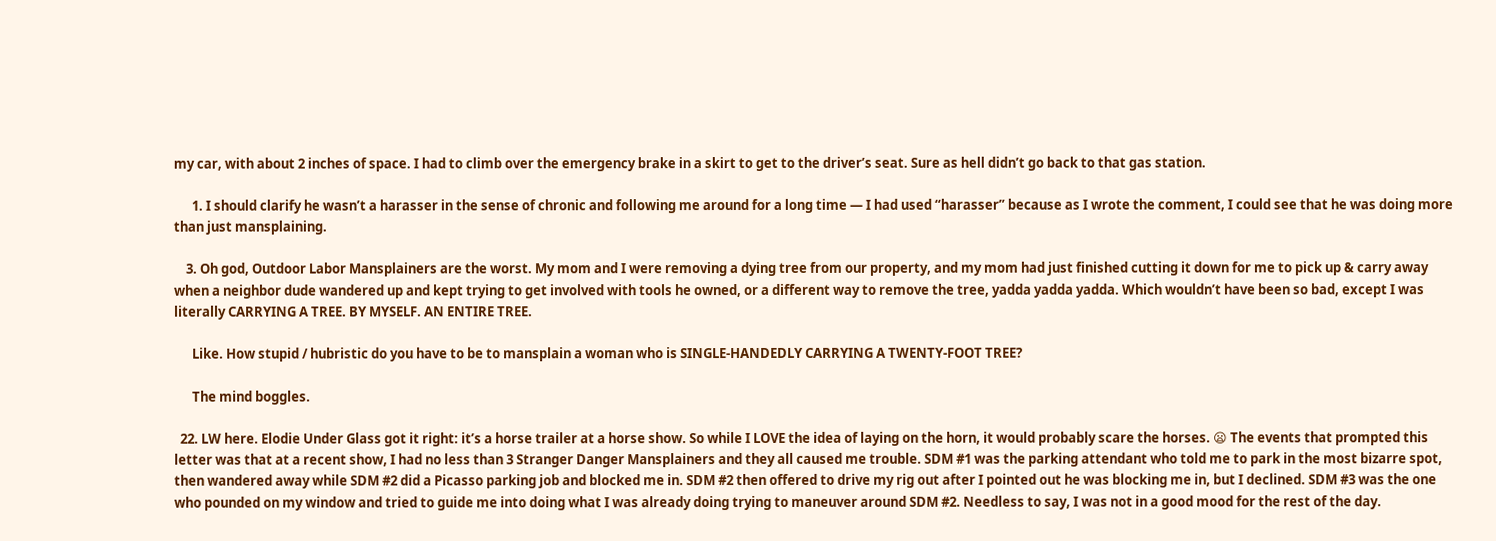my car, with about 2 inches of space. I had to climb over the emergency brake in a skirt to get to the driver’s seat. Sure as hell didn’t go back to that gas station.

      1. I should clarify he wasn’t a harasser in the sense of chronic and following me around for a long time — I had used “harasser” because as I wrote the comment, I could see that he was doing more than just mansplaining.

    3. Oh god, Outdoor Labor Mansplainers are the worst. My mom and I were removing a dying tree from our property, and my mom had just finished cutting it down for me to pick up & carry away when a neighbor dude wandered up and kept trying to get involved with tools he owned, or a different way to remove the tree, yadda yadda yadda. Which wouldn’t have been so bad, except I was literally CARRYING A TREE. BY MYSELF. AN ENTIRE TREE.

      Like. How stupid / hubristic do you have to be to mansplain a woman who is SINGLE-HANDEDLY CARRYING A TWENTY-FOOT TREE?

      The mind boggles.

  22. LW here. Elodie Under Glass got it right: it’s a horse trailer at a horse show. So while I LOVE the idea of laying on the horn, it would probably scare the horses. 😦 The events that prompted this letter was that at a recent show, I had no less than 3 Stranger Danger Mansplainers and they all caused me trouble. SDM #1 was the parking attendant who told me to park in the most bizarre spot, then wandered away while SDM #2 did a Picasso parking job and blocked me in. SDM #2 then offered to drive my rig out after I pointed out he was blocking me in, but I declined. SDM #3 was the one who pounded on my window and tried to guide me into doing what I was already doing trying to maneuver around SDM #2. Needless to say, I was not in a good mood for the rest of the day.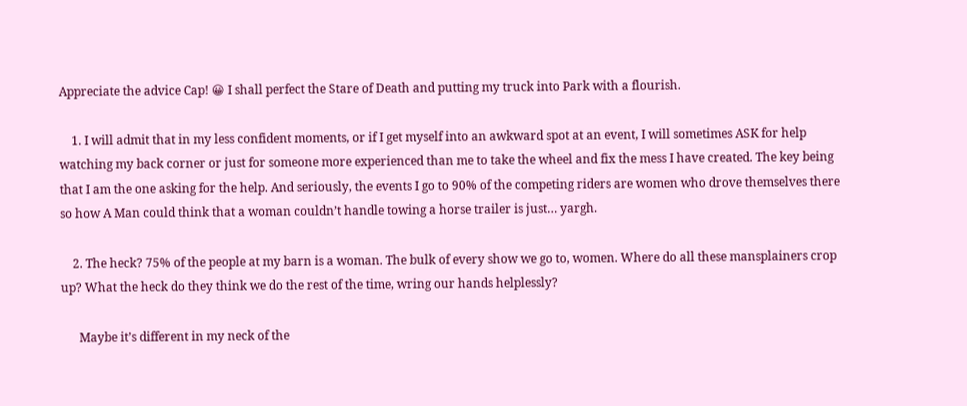Appreciate the advice Cap! 😀 I shall perfect the Stare of Death and putting my truck into Park with a flourish.

    1. I will admit that in my less confident moments, or if I get myself into an awkward spot at an event, I will sometimes ASK for help watching my back corner or just for someone more experienced than me to take the wheel and fix the mess I have created. The key being that I am the one asking for the help. And seriously, the events I go to 90% of the competing riders are women who drove themselves there so how A Man could think that a woman couldn’t handle towing a horse trailer is just… yargh.

    2. The heck? 75% of the people at my barn is a woman. The bulk of every show we go to, women. Where do all these mansplainers crop up? What the heck do they think we do the rest of the time, wring our hands helplessly?

      Maybe it’s different in my neck of the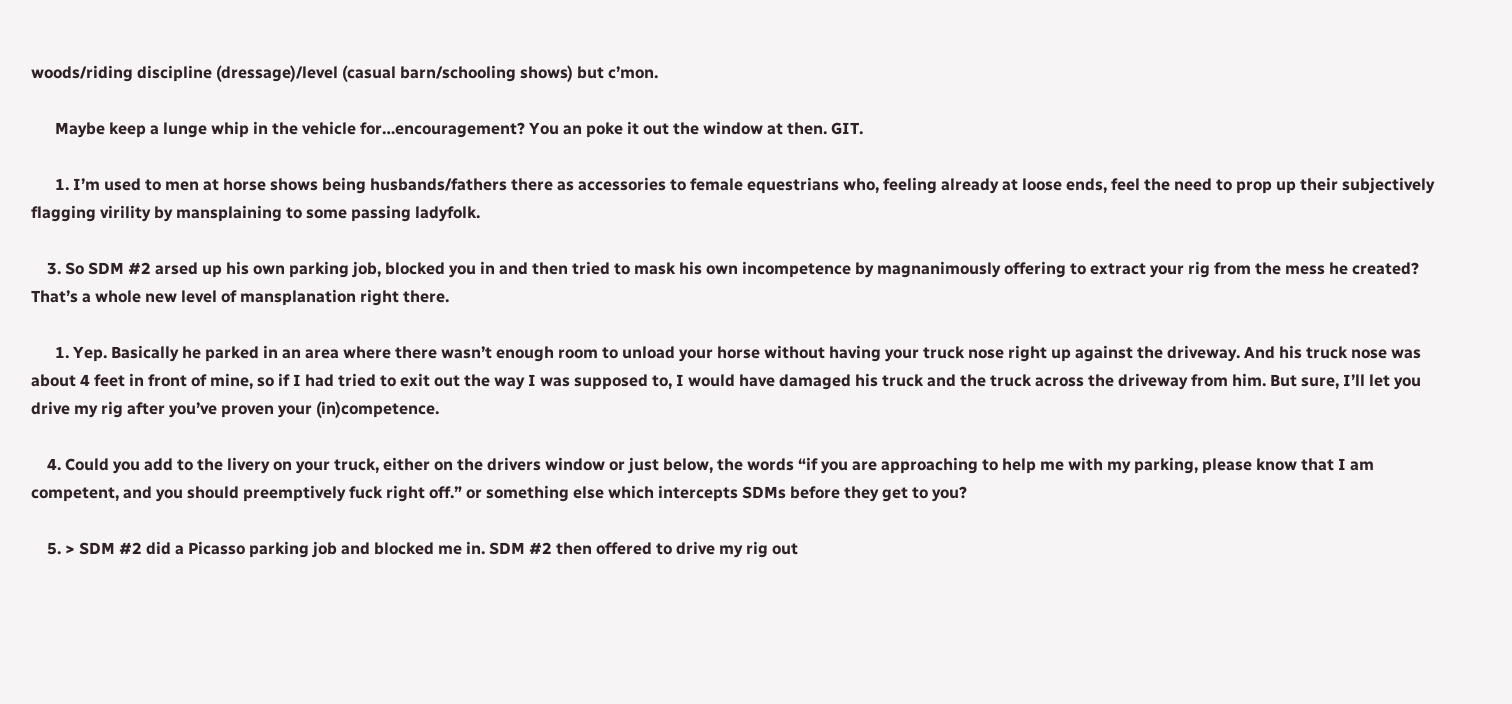woods/riding discipline (dressage)/level (casual barn/schooling shows) but c’mon.

      Maybe keep a lunge whip in the vehicle for…encouragement? You an poke it out the window at then. GIT.

      1. I’m used to men at horse shows being husbands/fathers there as accessories to female equestrians who, feeling already at loose ends, feel the need to prop up their subjectively flagging virility by mansplaining to some passing ladyfolk.

    3. So SDM #2 arsed up his own parking job, blocked you in and then tried to mask his own incompetence by magnanimously offering to extract your rig from the mess he created? That’s a whole new level of mansplanation right there.

      1. Yep. Basically he parked in an area where there wasn’t enough room to unload your horse without having your truck nose right up against the driveway. And his truck nose was about 4 feet in front of mine, so if I had tried to exit out the way I was supposed to, I would have damaged his truck and the truck across the driveway from him. But sure, I’ll let you drive my rig after you’ve proven your (in)competence.

    4. Could you add to the livery on your truck, either on the drivers window or just below, the words “if you are approaching to help me with my parking, please know that I am competent, and you should preemptively fuck right off.” or something else which intercepts SDMs before they get to you?

    5. > SDM #2 did a Picasso parking job and blocked me in. SDM #2 then offered to drive my rig out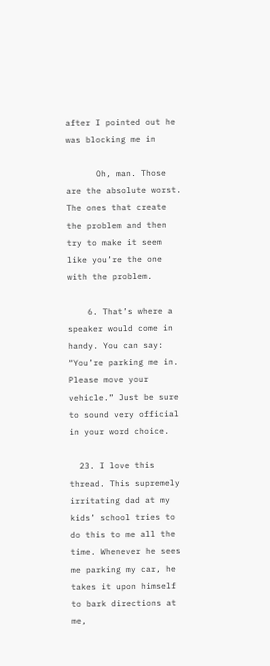after I pointed out he was blocking me in

      Oh, man. Those are the absolute worst. The ones that create the problem and then try to make it seem like you’re the one with the problem.

    6. That’s where a speaker would come in handy. You can say: “You’re parking me in. Please move your vehicle.” Just be sure to sound very official in your word choice.

  23. I love this thread. This supremely irritating dad at my kids’ school tries to do this to me all the time. Whenever he sees me parking my car, he takes it upon himself to bark directions at me,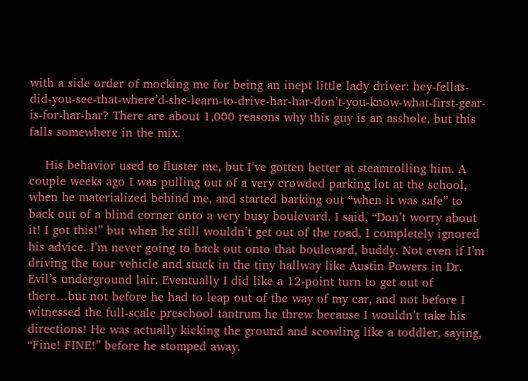with a side order of mocking me for being an inept little lady driver: hey-fellas-did-you-see-that-where’d-she-learn-to-drive-har-har-don’t-you-know-what-first-gear-is-for-har-har? There are about 1,000 reasons why this guy is an asshole, but this falls somewhere in the mix.

    His behavior used to fluster me, but I’ve gotten better at steamrolling him. A couple weeks ago I was pulling out of a very crowded parking lot at the school, when he materialized behind me, and started barking out “when it was safe” to back out of a blind corner onto a very busy boulevard. I said, “Don’t worry about it! I got this!” but when he still wouldn’t get out of the road, I completely ignored his advice. I’m never going to back out onto that boulevard, buddy. Not even if I’m driving the tour vehicle and stuck in the tiny hallway like Austin Powers in Dr. Evil’s underground lair. Eventually I did like a 12-point turn to get out of there…but not before he had to leap out of the way of my car, and not before I witnessed the full-scale preschool tantrum he threw because I wouldn’t take his directions! He was actually kicking the ground and scowling like a toddler, saying, “Fine! FINE!” before he stomped away.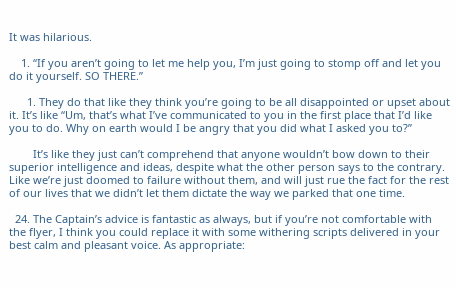It was hilarious.

    1. “If you aren’t going to let me help you, I’m just going to stomp off and let you do it yourself. SO THERE.”

      1. They do that like they think you’re going to be all disappointed or upset about it. It’s like “Um, that’s what I’ve communicated to you in the first place that I’d like you to do. Why on earth would I be angry that you did what I asked you to?”

        It’s like they just can’t comprehend that anyone wouldn’t bow down to their superior intelligence and ideas, despite what the other person says to the contrary. Like we’re just doomed to failure without them, and will just rue the fact for the rest of our lives that we didn’t let them dictate the way we parked that one time.

  24. The Captain’s advice is fantastic as always, but if you’re not comfortable with the flyer, I think you could replace it with some withering scripts delivered in your best calm and pleasant voice. As appropriate: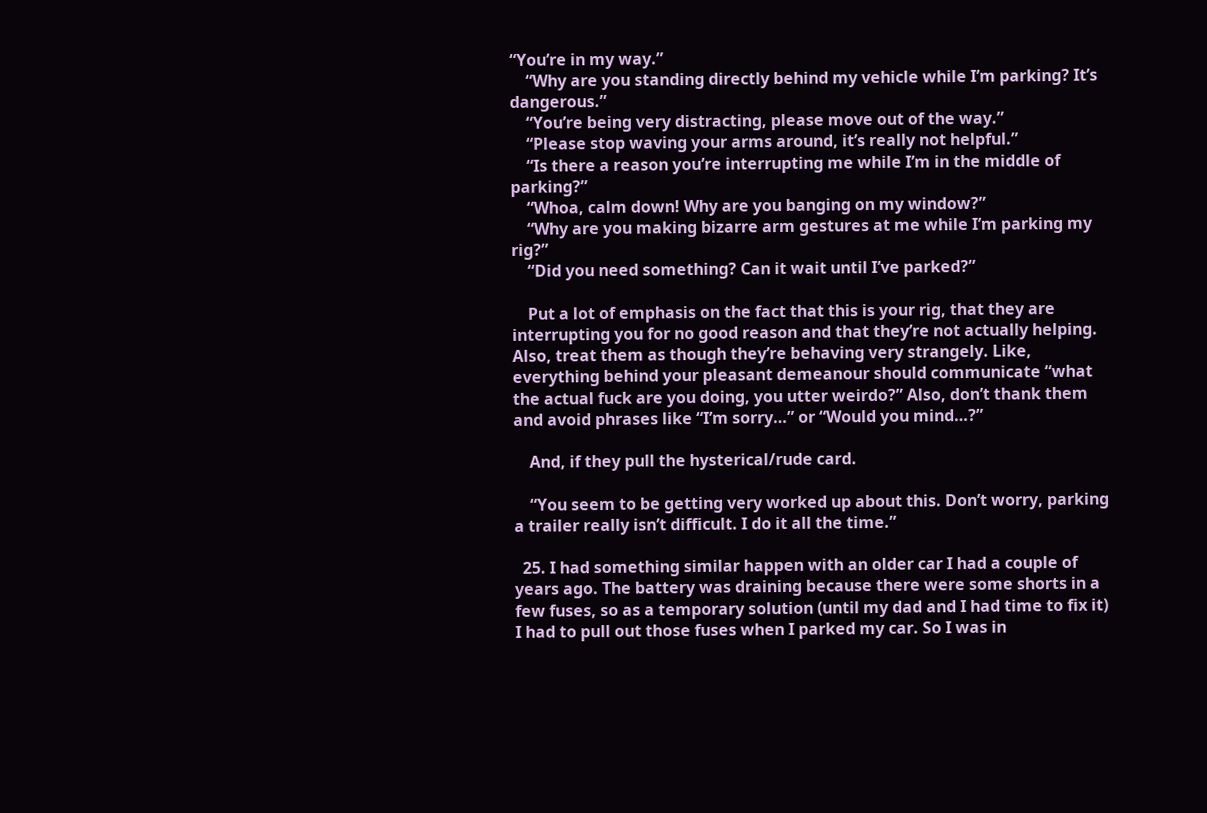“You’re in my way.”
    “Why are you standing directly behind my vehicle while I’m parking? It’s dangerous.”
    “You’re being very distracting, please move out of the way.”
    “Please stop waving your arms around, it’s really not helpful.”
    “Is there a reason you’re interrupting me while I’m in the middle of parking?”
    “Whoa, calm down! Why are you banging on my window?”
    “Why are you making bizarre arm gestures at me while I’m parking my rig?”
    “Did you need something? Can it wait until I’ve parked?”

    Put a lot of emphasis on the fact that this is your rig, that they are interrupting you for no good reason and that they’re not actually helping. Also, treat them as though they’re behaving very strangely. Like, everything behind your pleasant demeanour should communicate “what the actual fuck are you doing, you utter weirdo?” Also, don’t thank them and avoid phrases like “I’m sorry…” or “Would you mind…?”

    And, if they pull the hysterical/rude card.

    “You seem to be getting very worked up about this. Don’t worry, parking a trailer really isn’t difficult. I do it all the time.”

  25. I had something similar happen with an older car I had a couple of years ago. The battery was draining because there were some shorts in a few fuses, so as a temporary solution (until my dad and I had time to fix it) I had to pull out those fuses when I parked my car. So I was in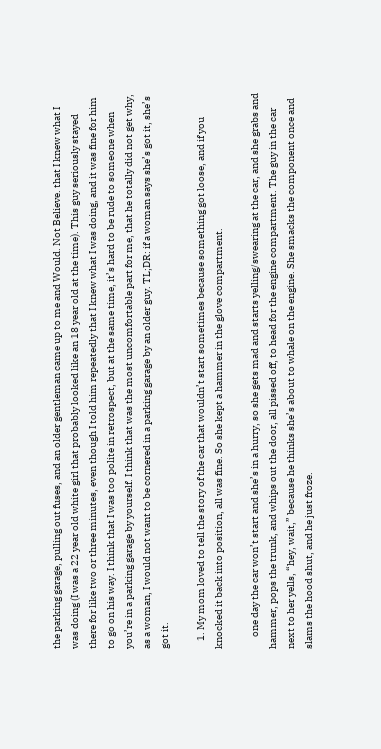the parking garage, pulling out fuses, and an older gentleman came up to me and Would. Not Believe. that I knew what I was doing (I was a 22 year old white girl that probably looked like an 18 year old at the time). This guy seriously stayed there for like two or three minutes, even though I told him repeatedly that I knew what I was doing, and it was fine for him to go on his way. I think that I was too polite in retrospect, but at the same time, it’s hard to be rude to someone when you’re in a parking garage by yourself. I think that was the most uncomfortable part for me, that he totally did not get why, as a woman, I would not want to be cornered in a parking garage by an older guy. TL;DR: if a woman says she’s got it, she’s got it.

    1. My mom loved to tell the story of the car that wouldn’t start sometimes because something got loose, and if you knocked it back into position, all was fine. So she kept a hammer in the glove compartment.

      one day the car won’t start and she’s in a hurry, so she gets mad and starts yelling/swearing at the car, and she grabs and hammer, pops the trunk, and whips out the door, all pissed off, to head for the engine compartment. The guy in the car next to her yells, “hey, wait,” because he thinks she’s about to whale on the engine. She smacks the component once and slams the hood shut, and he just froze.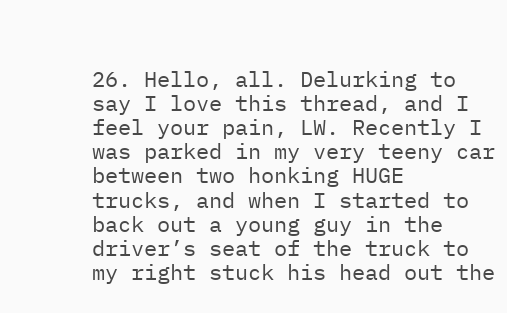26. Hello, all. Delurking to say I love this thread, and I feel your pain, LW. Recently I was parked in my very teeny car between two honking HUGE trucks, and when I started to back out a young guy in the driver’s seat of the truck to my right stuck his head out the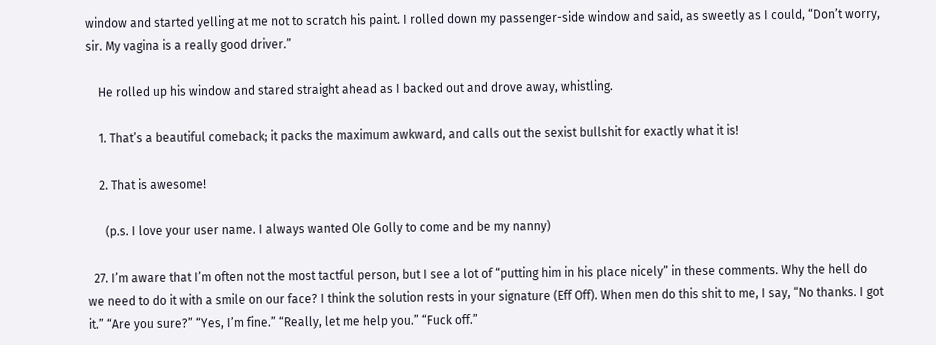window and started yelling at me not to scratch his paint. I rolled down my passenger-side window and said, as sweetly as I could, “Don’t worry, sir. My vagina is a really good driver.”

    He rolled up his window and stared straight ahead as I backed out and drove away, whistling.

    1. That’s a beautiful comeback; it packs the maximum awkward, and calls out the sexist bullshit for exactly what it is!

    2. That is awesome!

      (p.s. I love your user name. I always wanted Ole Golly to come and be my nanny)

  27. I’m aware that I’m often not the most tactful person, but I see a lot of “putting him in his place nicely” in these comments. Why the hell do we need to do it with a smile on our face? I think the solution rests in your signature (Eff Off). When men do this shit to me, I say, “No thanks. I got it.” “Are you sure?” “Yes, I’m fine.” “Really, let me help you.” “Fuck off.”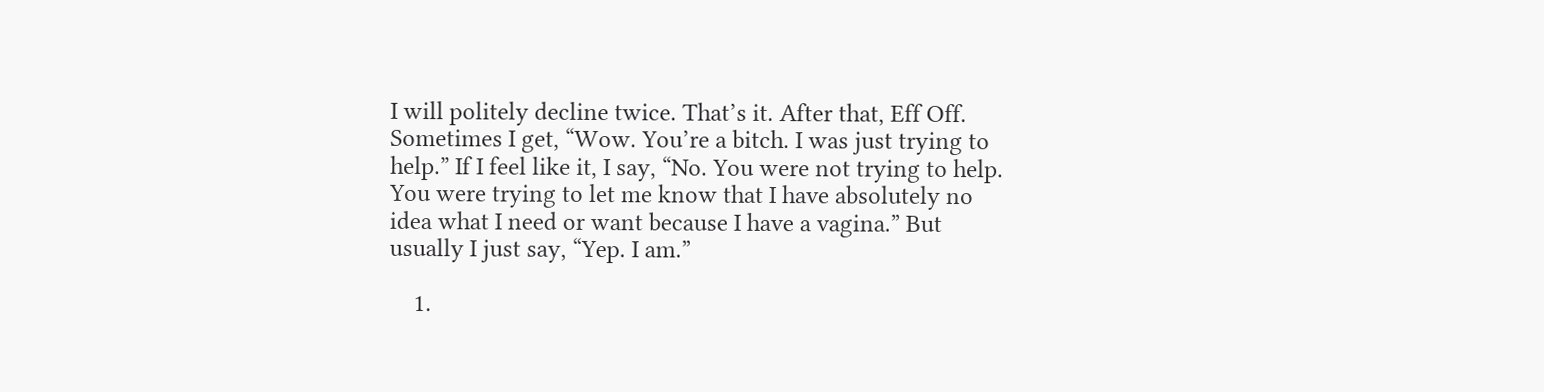I will politely decline twice. That’s it. After that, Eff Off. Sometimes I get, “Wow. You’re a bitch. I was just trying to help.” If I feel like it, I say, “No. You were not trying to help. You were trying to let me know that I have absolutely no idea what I need or want because I have a vagina.” But usually I just say, “Yep. I am.”

    1.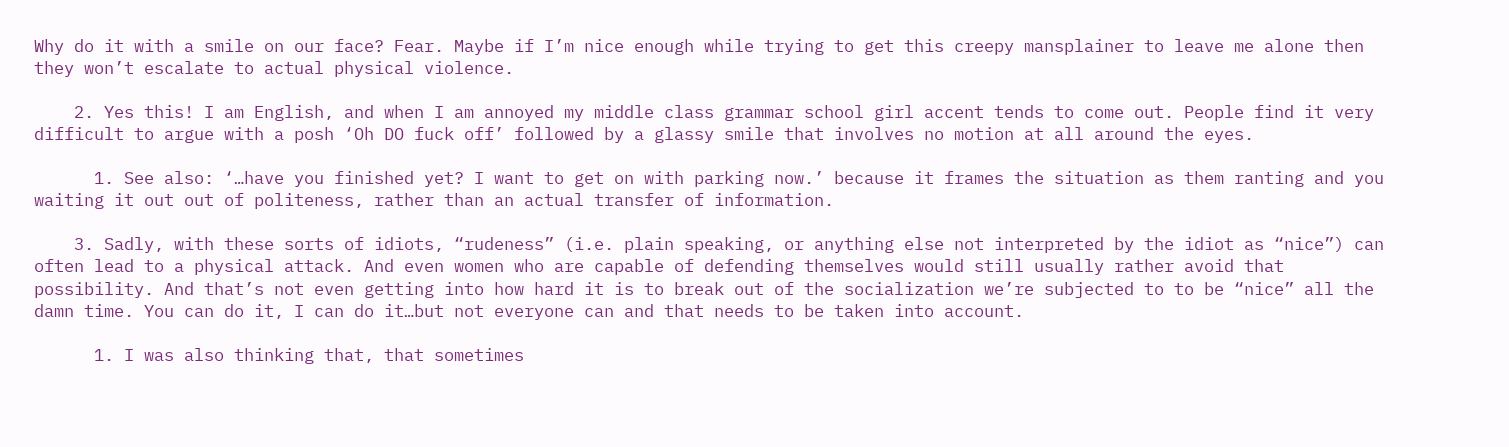Why do it with a smile on our face? Fear. Maybe if I’m nice enough while trying to get this creepy mansplainer to leave me alone then they won’t escalate to actual physical violence.

    2. Yes this! I am English, and when I am annoyed my middle class grammar school girl accent tends to come out. People find it very difficult to argue with a posh ‘Oh DO fuck off’ followed by a glassy smile that involves no motion at all around the eyes.

      1. See also: ‘…have you finished yet? I want to get on with parking now.’ because it frames the situation as them ranting and you waiting it out out of politeness, rather than an actual transfer of information.

    3. Sadly, with these sorts of idiots, “rudeness” (i.e. plain speaking, or anything else not interpreted by the idiot as “nice”) can often lead to a physical attack. And even women who are capable of defending themselves would still usually rather avoid that possibility. And that’s not even getting into how hard it is to break out of the socialization we’re subjected to to be “nice” all the damn time. You can do it, I can do it…but not everyone can and that needs to be taken into account.

      1. I was also thinking that, that sometimes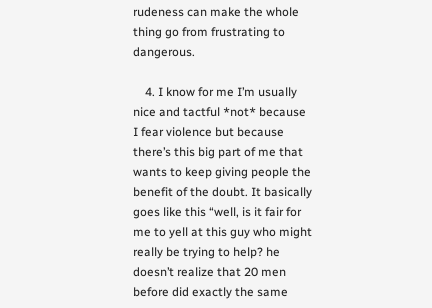rudeness can make the whole thing go from frustrating to dangerous.

    4. I know for me I’m usually nice and tactful *not* because I fear violence but because there’s this big part of me that wants to keep giving people the benefit of the doubt. It basically goes like this “well, is it fair for me to yell at this guy who might really be trying to help? he doesn’t realize that 20 men before did exactly the same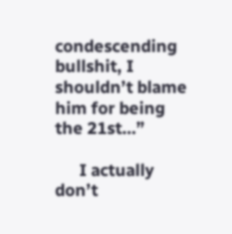condescending bullshit, I shouldn’t blame him for being the 21st…”

      I actually don’t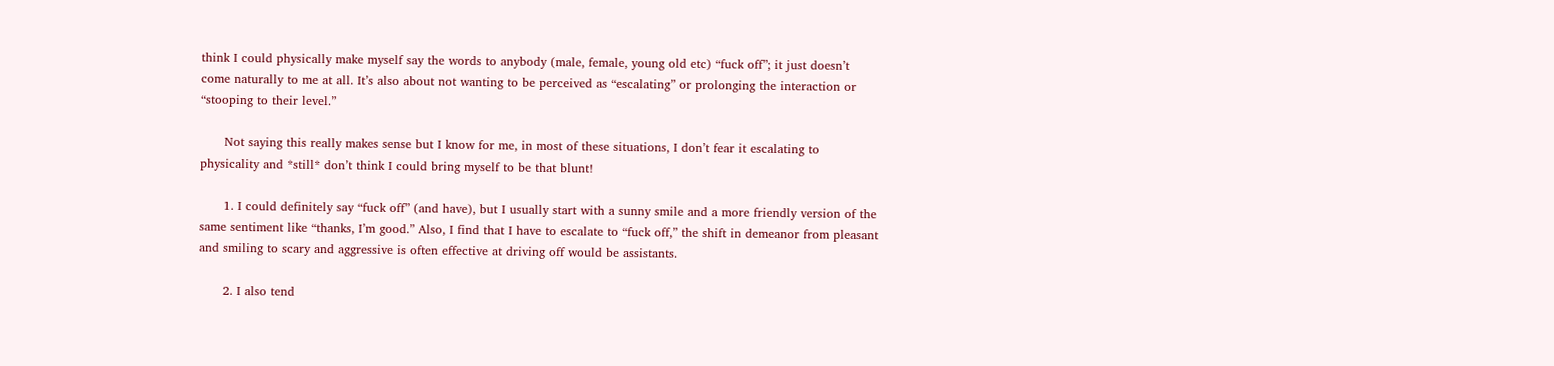think I could physically make myself say the words to anybody (male, female, young old etc) “fuck off”; it just doesn’t come naturally to me at all. It’s also about not wanting to be perceived as “escalating” or prolonging the interaction or “stooping to their level.”

      Not saying this really makes sense but I know for me, in most of these situations, I don’t fear it escalating to physicality and *still* don’t think I could bring myself to be that blunt!

      1. I could definitely say “fuck off” (and have), but I usually start with a sunny smile and a more friendly version of the same sentiment like “thanks, I’m good.” Also, I find that I have to escalate to “fuck off,” the shift in demeanor from pleasant and smiling to scary and aggressive is often effective at driving off would be assistants.

      2. I also tend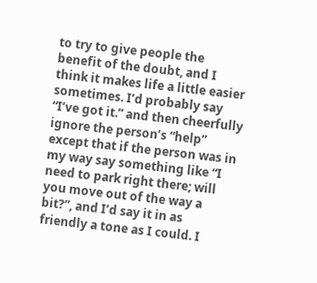to try to give people the benefit of the doubt, and I think it makes life a little easier sometimes. I’d probably say “I’ve got it.” and then cheerfully ignore the person’s “help” except that if the person was in my way say something like “I need to park right there; will you move out of the way a bit?”, and I’d say it in as friendly a tone as I could. I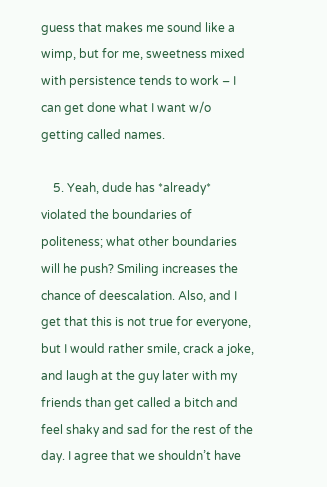guess that makes me sound like a wimp, but for me, sweetness mixed with persistence tends to work – I can get done what I want w/o getting called names.

    5. Yeah, dude has *already* violated the boundaries of politeness; what other boundaries will he push? Smiling increases the chance of deescalation. Also, and I get that this is not true for everyone, but I would rather smile, crack a joke, and laugh at the guy later with my friends than get called a bitch and feel shaky and sad for the rest of the day. I agree that we shouldn’t have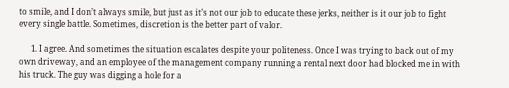to smile, and I don’t always smile, but just as it’s not our job to educate these jerks, neither is it our job to fight every single battle. Sometimes, discretion is the better part of valor.

      1. I agree. And sometimes the situation escalates despite your politeness. Once I was trying to back out of my own driveway, and an employee of the management company running a rental next door had blocked me in with his truck. The guy was digging a hole for a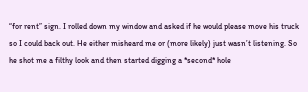“for rent” sign. I rolled down my window and asked if he would please move his truck so I could back out. He either misheard me or (more likely) just wasn’t listening. So he shot me a filthy look and then started digging a *second* hole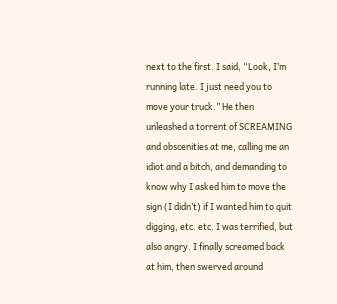next to the first. I said, “Look, I’m running late. I just need you to move your truck.” He then unleashed a torrent of SCREAMING and obscenities at me, calling me an idiot and a bitch, and demanding to know why I asked him to move the sign (I didn’t) if I wanted him to quit digging, etc. etc. I was terrified, but also angry. I finally screamed back at him, then swerved around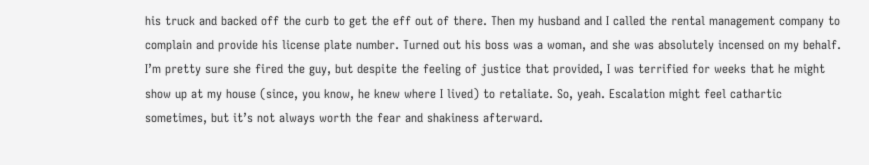his truck and backed off the curb to get the eff out of there. Then my husband and I called the rental management company to complain and provide his license plate number. Turned out his boss was a woman, and she was absolutely incensed on my behalf. I’m pretty sure she fired the guy, but despite the feeling of justice that provided, I was terrified for weeks that he might show up at my house (since, you know, he knew where I lived) to retaliate. So, yeah. Escalation might feel cathartic sometimes, but it’s not always worth the fear and shakiness afterward.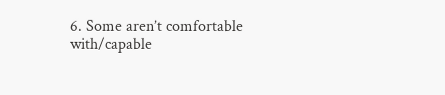6. Some aren’t comfortable with/capable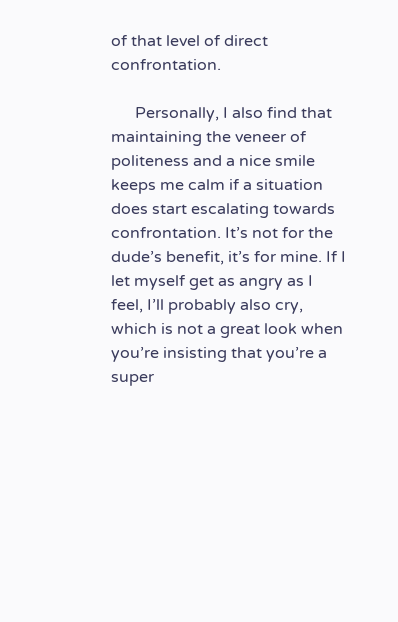of that level of direct confrontation.

      Personally, I also find that maintaining the veneer of politeness and a nice smile keeps me calm if a situation does start escalating towards confrontation. It’s not for the dude’s benefit, it’s for mine. If I let myself get as angry as I feel, I’ll probably also cry, which is not a great look when you’re insisting that you’re a super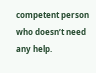competent person who doesn’t need any help.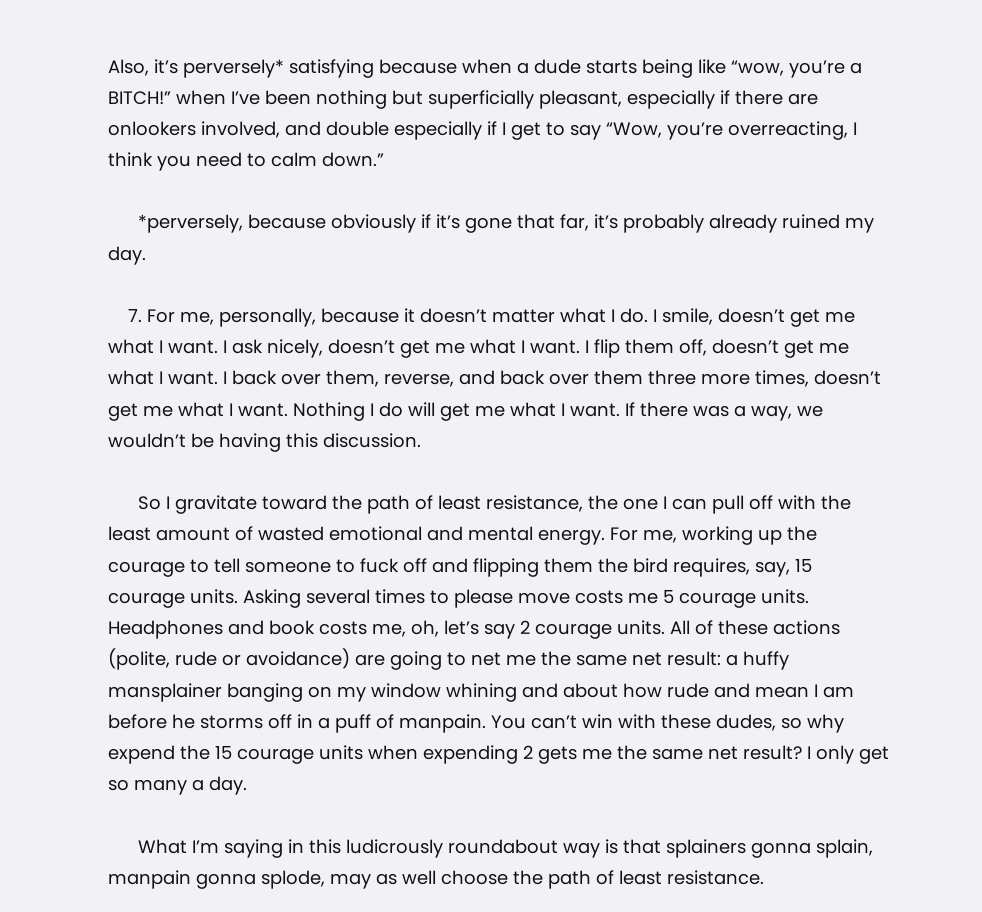Also, it’s perversely* satisfying because when a dude starts being like “wow, you’re a BITCH!” when I’ve been nothing but superficially pleasant, especially if there are onlookers involved, and double especially if I get to say “Wow, you’re overreacting, I think you need to calm down.”

      *perversely, because obviously if it’s gone that far, it’s probably already ruined my day.

    7. For me, personally, because it doesn’t matter what I do. I smile, doesn’t get me what I want. I ask nicely, doesn’t get me what I want. I flip them off, doesn’t get me what I want. I back over them, reverse, and back over them three more times, doesn’t get me what I want. Nothing I do will get me what I want. If there was a way, we wouldn’t be having this discussion.

      So I gravitate toward the path of least resistance, the one I can pull off with the least amount of wasted emotional and mental energy. For me, working up the courage to tell someone to fuck off and flipping them the bird requires, say, 15 courage units. Asking several times to please move costs me 5 courage units. Headphones and book costs me, oh, let’s say 2 courage units. All of these actions (polite, rude or avoidance) are going to net me the same net result: a huffy mansplainer banging on my window whining and about how rude and mean I am before he storms off in a puff of manpain. You can’t win with these dudes, so why expend the 15 courage units when expending 2 gets me the same net result? I only get so many a day.

      What I’m saying in this ludicrously roundabout way is that splainers gonna splain, manpain gonna splode, may as well choose the path of least resistance.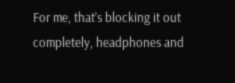For me, that’s blocking it out completely, headphones and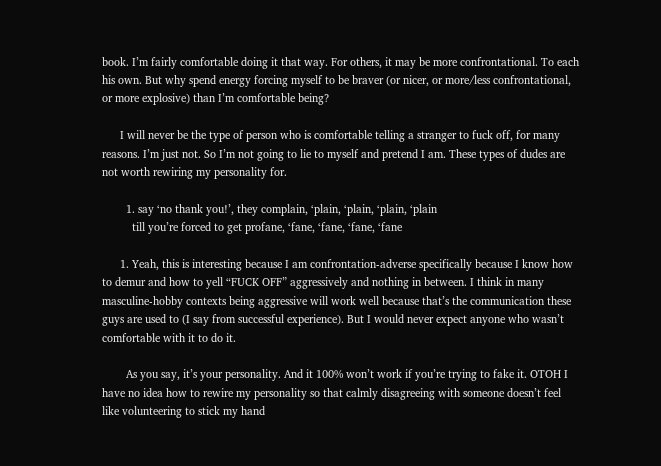book. I’m fairly comfortable doing it that way. For others, it may be more confrontational. To each his own. But why spend energy forcing myself to be braver (or nicer, or more/less confrontational, or more explosive) than I’m comfortable being?

      I will never be the type of person who is comfortable telling a stranger to fuck off, for many reasons. I’m just not. So I’m not going to lie to myself and pretend I am. These types of dudes are not worth rewiring my personality for.

        1. say ‘no thank you!’, they complain, ‘plain, ‘plain, ‘plain, ‘plain
          till you’re forced to get profane, ‘fane, ‘fane, ‘fane, ‘fane

      1. Yeah, this is interesting because I am confrontation-adverse specifically because I know how to demur and how to yell “FUCK OFF” aggressively and nothing in between. I think in many masculine-hobby contexts being aggressive will work well because that’s the communication these guys are used to (I say from successful experience). But I would never expect anyone who wasn’t comfortable with it to do it.

        As you say, it’s your personality. And it 100% won’t work if you’re trying to fake it. OTOH I have no idea how to rewire my personality so that calmly disagreeing with someone doesn’t feel like volunteering to stick my hand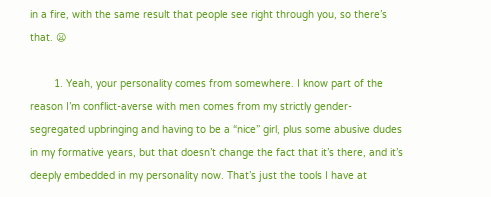in a fire, with the same result that people see right through you, so there’s that. 😦

        1. Yeah, your personality comes from somewhere. I know part of the reason I’m conflict-averse with men comes from my strictly gender-segregated upbringing and having to be a “nice” girl, plus some abusive dudes in my formative years, but that doesn’t change the fact that it’s there, and it’s deeply embedded in my personality now. That’s just the tools I have at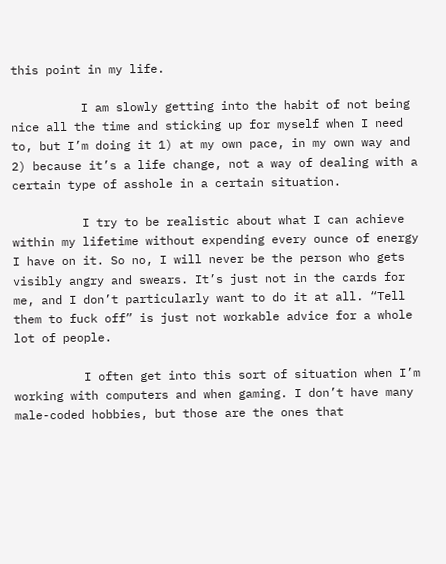this point in my life.

          I am slowly getting into the habit of not being nice all the time and sticking up for myself when I need to, but I’m doing it 1) at my own pace, in my own way and 2) because it’s a life change, not a way of dealing with a certain type of asshole in a certain situation.

          I try to be realistic about what I can achieve within my lifetime without expending every ounce of energy I have on it. So no, I will never be the person who gets visibly angry and swears. It’s just not in the cards for me, and I don’t particularly want to do it at all. “Tell them to fuck off” is just not workable advice for a whole lot of people.

          I often get into this sort of situation when I’m working with computers and when gaming. I don’t have many male-coded hobbies, but those are the ones that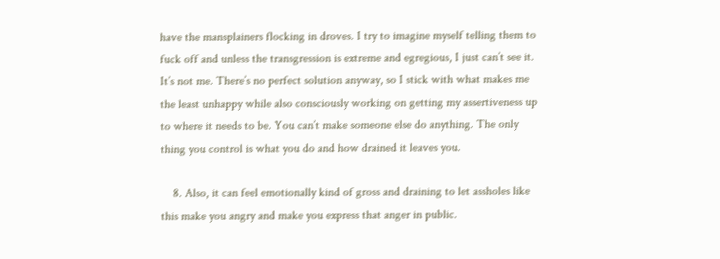have the mansplainers flocking in droves. I try to imagine myself telling them to fuck off and unless the transgression is extreme and egregious, I just can’t see it. It’s not me. There’s no perfect solution anyway, so I stick with what makes me the least unhappy while also consciously working on getting my assertiveness up to where it needs to be. You can’t make someone else do anything. The only thing you control is what you do and how drained it leaves you.

    8. Also, it can feel emotionally kind of gross and draining to let assholes like this make you angry and make you express that anger in public.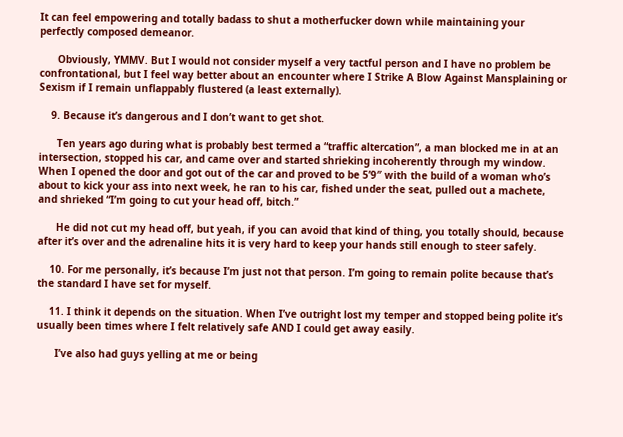It can feel empowering and totally badass to shut a motherfucker down while maintaining your perfectly composed demeanor.

      Obviously, YMMV. But I would not consider myself a very tactful person and I have no problem be confrontational, but I feel way better about an encounter where I Strike A Blow Against Mansplaining or Sexism if I remain unflappably flustered (a least externally).

    9. Because it’s dangerous and I don’t want to get shot.

      Ten years ago during what is probably best termed a “traffic altercation”, a man blocked me in at an intersection, stopped his car, and came over and started shrieking incoherently through my window. When I opened the door and got out of the car and proved to be 5’9″ with the build of a woman who’s about to kick your ass into next week, he ran to his car, fished under the seat, pulled out a machete, and shrieked “I’m going to cut your head off, bitch.”

      He did not cut my head off, but yeah, if you can avoid that kind of thing, you totally should, because after it’s over and the adrenaline hits it is very hard to keep your hands still enough to steer safely.

    10. For me personally, it’s because I’m just not that person. I’m going to remain polite because that’s the standard I have set for myself.

    11. I think it depends on the situation. When I’ve outright lost my temper and stopped being polite it’s usually been times where I felt relatively safe AND I could get away easily.

      I’ve also had guys yelling at me or being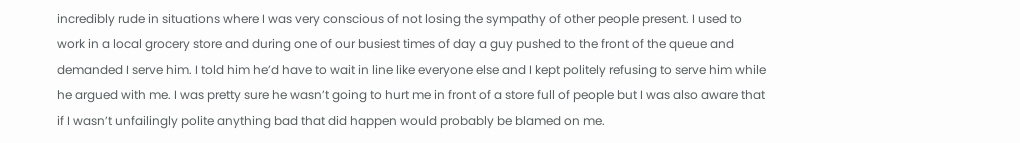incredibly rude in situations where I was very conscious of not losing the sympathy of other people present. I used to work in a local grocery store and during one of our busiest times of day a guy pushed to the front of the queue and demanded I serve him. I told him he’d have to wait in line like everyone else and I kept politely refusing to serve him while he argued with me. I was pretty sure he wasn’t going to hurt me in front of a store full of people but I was also aware that if I wasn’t unfailingly polite anything bad that did happen would probably be blamed on me.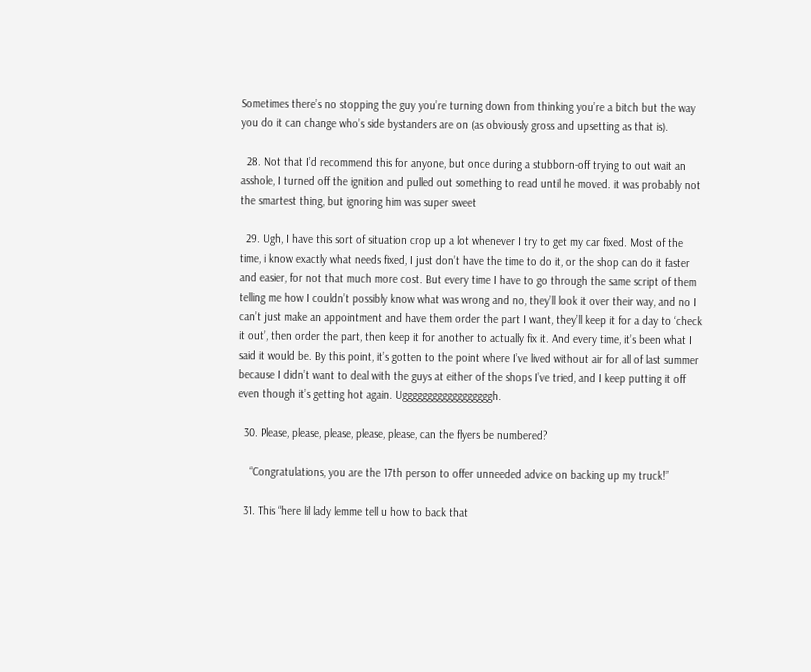Sometimes there’s no stopping the guy you’re turning down from thinking you’re a bitch but the way you do it can change who’s side bystanders are on (as obviously gross and upsetting as that is).

  28. Not that I’d recommend this for anyone, but once during a stubborn-off trying to out wait an asshole, I turned off the ignition and pulled out something to read until he moved. it was probably not the smartest thing, but ignoring him was super sweet

  29. Ugh, I have this sort of situation crop up a lot whenever I try to get my car fixed. Most of the time, i know exactly what needs fixed, I just don’t have the time to do it, or the shop can do it faster and easier, for not that much more cost. But every time I have to go through the same script of them telling me how I couldn’t possibly know what was wrong and no, they’ll look it over their way, and no I can’t just make an appointment and have them order the part I want, they’ll keep it for a day to ‘check it out’, then order the part, then keep it for another to actually fix it. And every time, it’s been what I said it would be. By this point, it’s gotten to the point where I’ve lived without air for all of last summer because I didn’t want to deal with the guys at either of the shops I’ve tried, and I keep putting it off even though it’s getting hot again. Uggggggggggggggggggh.

  30. Please, please, please, please, please, can the flyers be numbered?

    “Congratulations, you are the 17th person to offer unneeded advice on backing up my truck!”

  31. This “here lil lady lemme tell u how to back that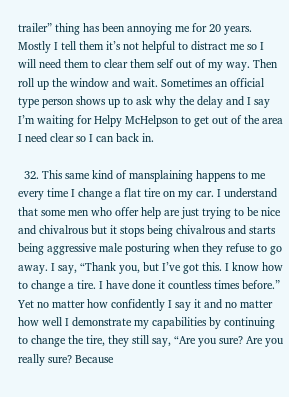trailer” thing has been annoying me for 20 years. Mostly I tell them it’s not helpful to distract me so I will need them to clear them self out of my way. Then roll up the window and wait. Sometimes an official type person shows up to ask why the delay and I say I’m waiting for Helpy McHelpson to get out of the area I need clear so I can back in.

  32. This same kind of mansplaining happens to me every time I change a flat tire on my car. I understand that some men who offer help are just trying to be nice and chivalrous but it stops being chivalrous and starts being aggressive male posturing when they refuse to go away. I say, “Thank you, but I’ve got this. I know how to change a tire. I have done it countless times before.” Yet no matter how confidently I say it and no matter how well I demonstrate my capabilities by continuing to change the tire, they still say, “Are you sure? Are you really sure? Because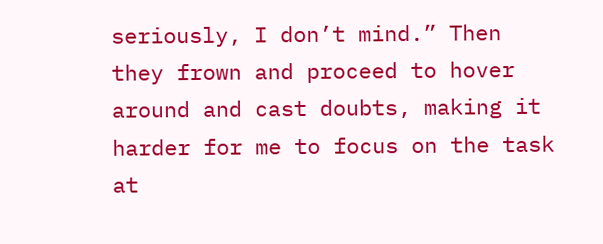seriously, I don’t mind.” Then they frown and proceed to hover around and cast doubts, making it harder for me to focus on the task at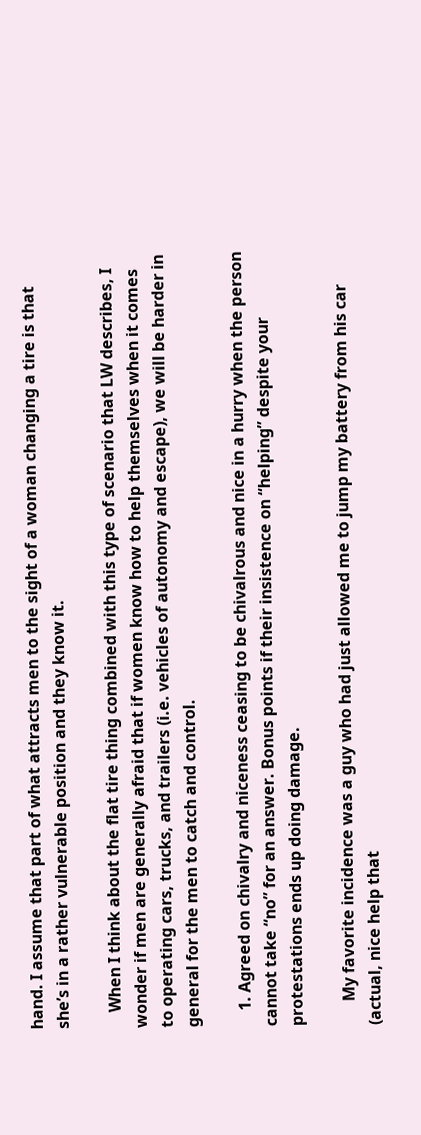hand. I assume that part of what attracts men to the sight of a woman changing a tire is that she’s in a rather vulnerable position and they know it.

    When I think about the flat tire thing combined with this type of scenario that LW describes, I wonder if men are generally afraid that if women know how to help themselves when it comes to operating cars, trucks, and trailers (i.e. vehicles of autonomy and escape), we will be harder in general for the men to catch and control.

    1. Agreed on chivalry and niceness ceasing to be chivalrous and nice in a hurry when the person cannot take “no” for an answer. Bonus points if their insistence on “helping” despite your protestations ends up doing damage.

      My favorite incidence was a guy who had just allowed me to jump my battery from his car (actual, nice help that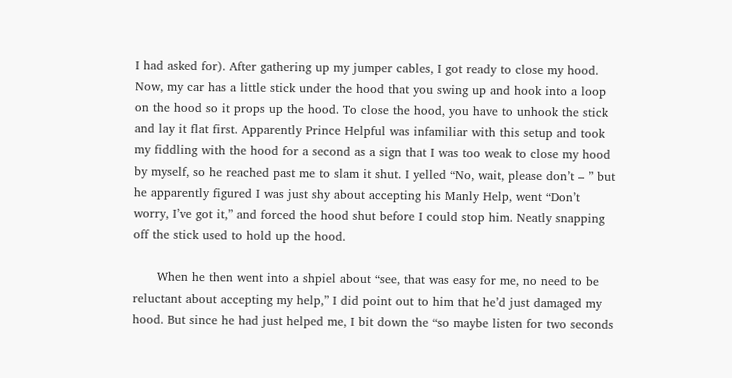I had asked for). After gathering up my jumper cables, I got ready to close my hood. Now, my car has a little stick under the hood that you swing up and hook into a loop on the hood so it props up the hood. To close the hood, you have to unhook the stick and lay it flat first. Apparently Prince Helpful was infamiliar with this setup and took my fiddling with the hood for a second as a sign that I was too weak to close my hood by myself, so he reached past me to slam it shut. I yelled “No, wait, please don’t – ” but he apparently figured I was just shy about accepting his Manly Help, went “Don’t worry, I’ve got it,” and forced the hood shut before I could stop him. Neatly snapping off the stick used to hold up the hood.

      When he then went into a shpiel about “see, that was easy for me, no need to be reluctant about accepting my help,” I did point out to him that he’d just damaged my hood. But since he had just helped me, I bit down the “so maybe listen for two seconds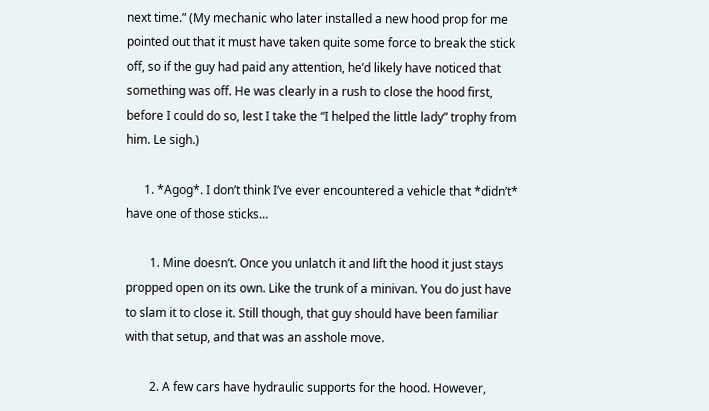next time.” (My mechanic who later installed a new hood prop for me pointed out that it must have taken quite some force to break the stick off, so if the guy had paid any attention, he’d likely have noticed that something was off. He was clearly in a rush to close the hood first, before I could do so, lest I take the “I helped the little lady” trophy from him. Le sigh.)

      1. *Agog*. I don’t think I’ve ever encountered a vehicle that *didn’t* have one of those sticks…

        1. Mine doesn’t. Once you unlatch it and lift the hood it just stays propped open on its own. Like the trunk of a minivan. You do just have to slam it to close it. Still though, that guy should have been familiar with that setup, and that was an asshole move.

        2. A few cars have hydraulic supports for the hood. However,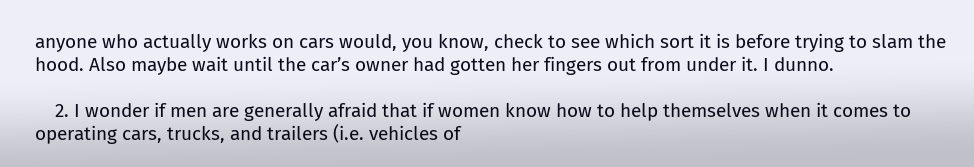anyone who actually works on cars would, you know, check to see which sort it is before trying to slam the hood. Also maybe wait until the car’s owner had gotten her fingers out from under it. I dunno.

    2. I wonder if men are generally afraid that if women know how to help themselves when it comes to operating cars, trucks, and trailers (i.e. vehicles of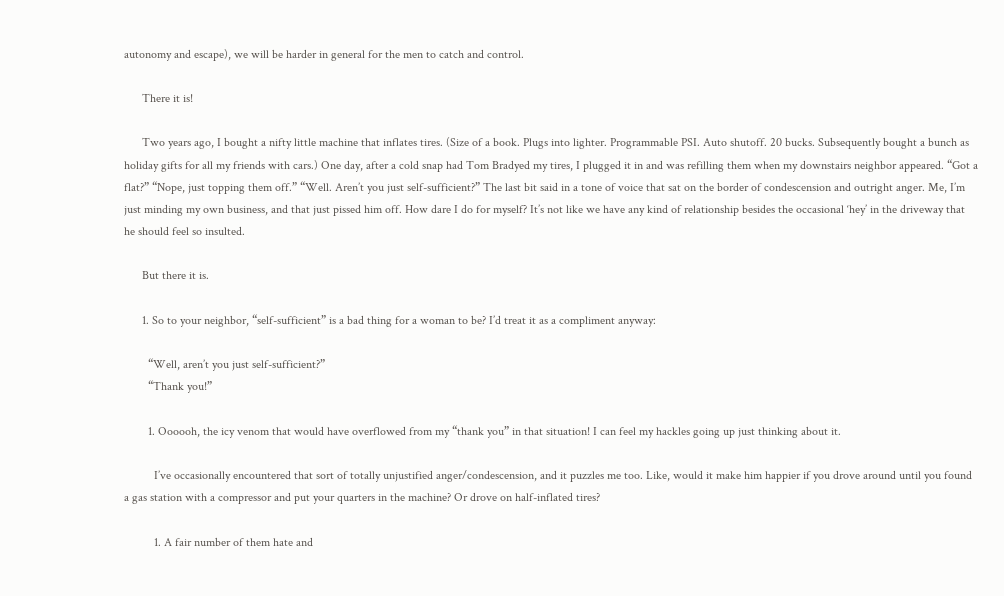autonomy and escape), we will be harder in general for the men to catch and control.

      There it is!

      Two years ago, I bought a nifty little machine that inflates tires. (Size of a book. Plugs into lighter. Programmable PSI. Auto shutoff. 20 bucks. Subsequently bought a bunch as holiday gifts for all my friends with cars.) One day, after a cold snap had Tom Bradyed my tires, I plugged it in and was refilling them when my downstairs neighbor appeared. “Got a flat?” “Nope, just topping them off.” “Well. Aren’t you just self-sufficient?” The last bit said in a tone of voice that sat on the border of condescension and outright anger. Me, I’m just minding my own business, and that just pissed him off. How dare I do for myself? It’s not like we have any kind of relationship besides the occasional ‘hey’ in the driveway that he should feel so insulted.

      But there it is.

      1. So to your neighbor, “self-sufficient” is a bad thing for a woman to be? I’d treat it as a compliment anyway:

        “Well, aren’t you just self-sufficient?”
        “Thank you!”

        1. Oooooh, the icy venom that would have overflowed from my “thank you” in that situation! I can feel my hackles going up just thinking about it.

          I’ve occasionally encountered that sort of totally unjustified anger/condescension, and it puzzles me too. Like, would it make him happier if you drove around until you found a gas station with a compressor and put your quarters in the machine? Or drove on half-inflated tires?

          1. A fair number of them hate and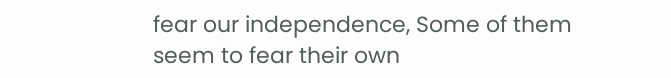fear our independence, Some of them seem to fear their own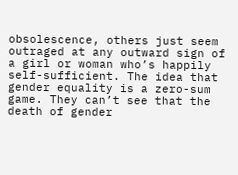obsolescence, others just seem outraged at any outward sign of a girl or woman who’s happily self-sufficient. The idea that gender equality is a zero-sum game. They can’t see that the death of gender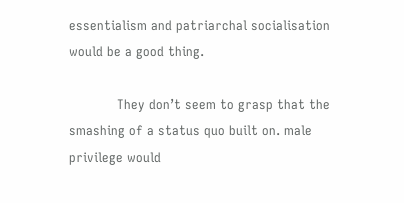essentialism and patriarchal socialisation would be a good thing.

            They don’t seem to grasp that the smashing of a status quo built on. male privilege would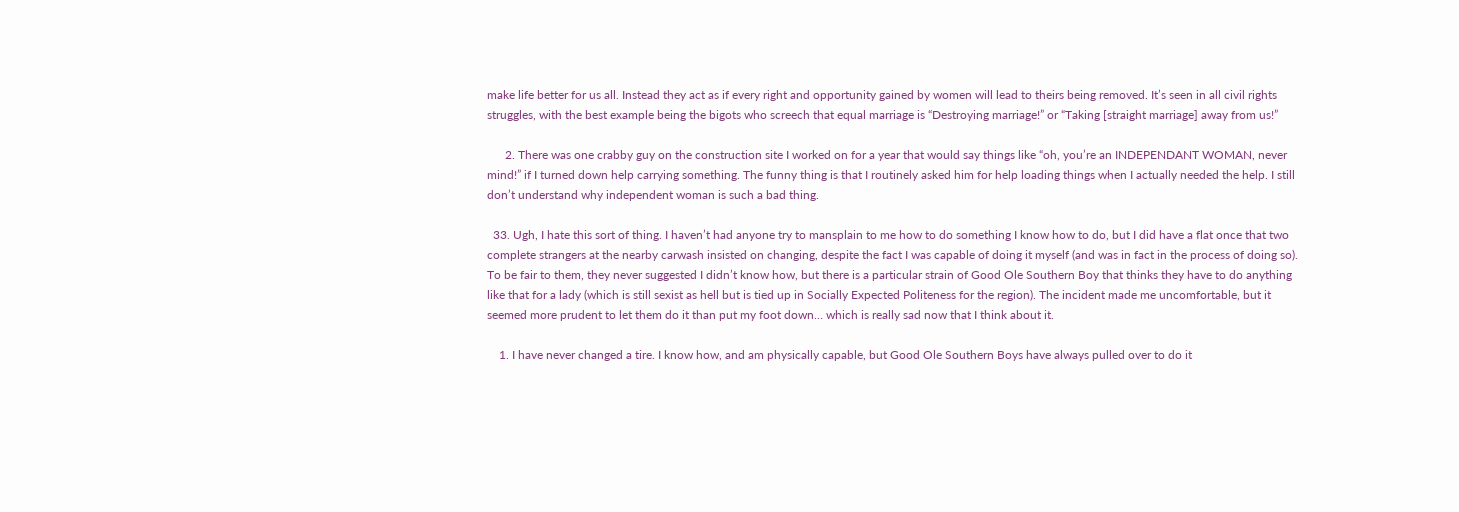make life better for us all. Instead they act as if every right and opportunity gained by women will lead to theirs being removed. It’s seen in all civil rights struggles, with the best example being the bigots who screech that equal marriage is “Destroying marriage!” or “Taking [straight marriage] away from us!”

      2. There was one crabby guy on the construction site I worked on for a year that would say things like “oh, you’re an INDEPENDANT WOMAN, never mind!” if I turned down help carrying something. The funny thing is that I routinely asked him for help loading things when I actually needed the help. I still don’t understand why independent woman is such a bad thing.

  33. Ugh, I hate this sort of thing. I haven’t had anyone try to mansplain to me how to do something I know how to do, but I did have a flat once that two complete strangers at the nearby carwash insisted on changing, despite the fact I was capable of doing it myself (and was in fact in the process of doing so). To be fair to them, they never suggested I didn’t know how, but there is a particular strain of Good Ole Southern Boy that thinks they have to do anything like that for a lady (which is still sexist as hell but is tied up in Socially Expected Politeness for the region). The incident made me uncomfortable, but it seemed more prudent to let them do it than put my foot down… which is really sad now that I think about it.

    1. I have never changed a tire. I know how, and am physically capable, but Good Ole Southern Boys have always pulled over to do it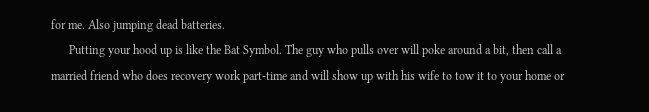for me. Also jumping dead batteries.
      Putting your hood up is like the Bat Symbol. The guy who pulls over will poke around a bit, then call a married friend who does recovery work part-time and will show up with his wife to tow it to your home or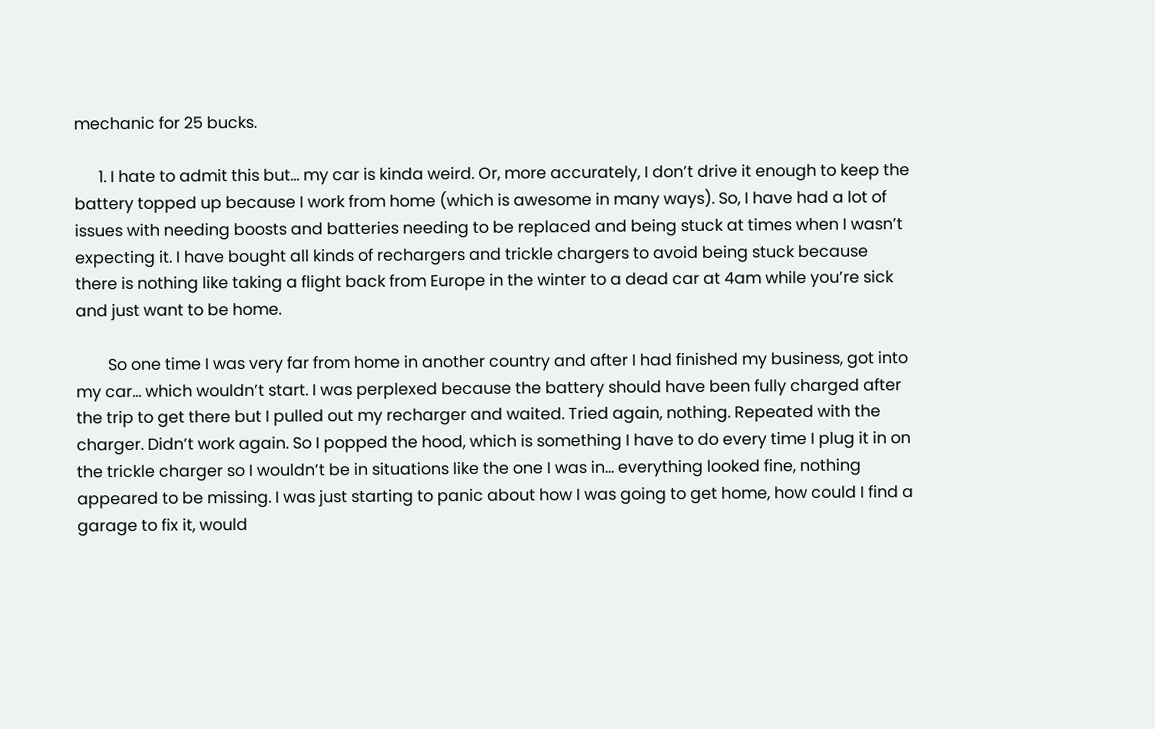mechanic for 25 bucks.

      1. I hate to admit this but… my car is kinda weird. Or, more accurately, I don’t drive it enough to keep the battery topped up because I work from home (which is awesome in many ways). So, I have had a lot of issues with needing boosts and batteries needing to be replaced and being stuck at times when I wasn’t expecting it. I have bought all kinds of rechargers and trickle chargers to avoid being stuck because there is nothing like taking a flight back from Europe in the winter to a dead car at 4am while you’re sick and just want to be home.

        So one time I was very far from home in another country and after I had finished my business, got into my car… which wouldn’t start. I was perplexed because the battery should have been fully charged after the trip to get there but I pulled out my recharger and waited. Tried again, nothing. Repeated with the charger. Didn’t work again. So I popped the hood, which is something I have to do every time I plug it in on the trickle charger so I wouldn’t be in situations like the one I was in… everything looked fine, nothing appeared to be missing. I was just starting to panic about how I was going to get home, how could I find a garage to fix it, would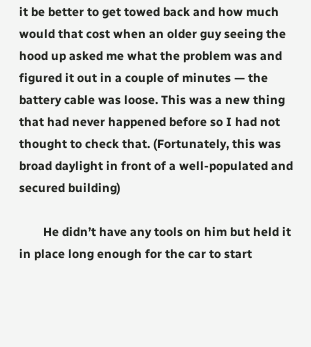it be better to get towed back and how much would that cost when an older guy seeing the hood up asked me what the problem was and figured it out in a couple of minutes — the battery cable was loose. This was a new thing that had never happened before so I had not thought to check that. (Fortunately, this was broad daylight in front of a well-populated and secured building)

        He didn’t have any tools on him but held it in place long enough for the car to start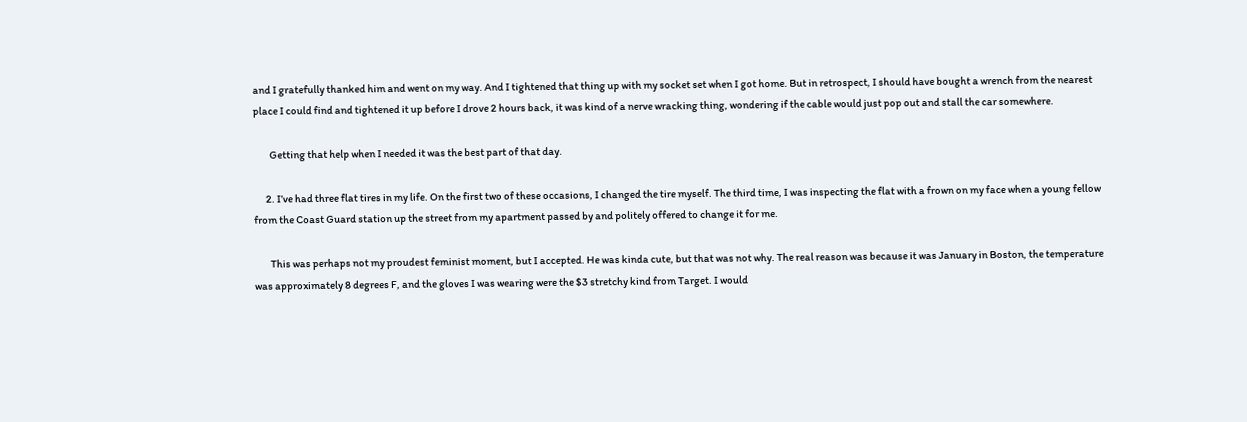and I gratefully thanked him and went on my way. And I tightened that thing up with my socket set when I got home. But in retrospect, I should have bought a wrench from the nearest place I could find and tightened it up before I drove 2 hours back, it was kind of a nerve wracking thing, wondering if the cable would just pop out and stall the car somewhere.

        Getting that help when I needed it was the best part of that day.

      2. I’ve had three flat tires in my life. On the first two of these occasions, I changed the tire myself. The third time, I was inspecting the flat with a frown on my face when a young fellow from the Coast Guard station up the street from my apartment passed by and politely offered to change it for me.

        This was perhaps not my proudest feminist moment, but I accepted. He was kinda cute, but that was not why. The real reason was because it was January in Boston, the temperature was approximately 8 degrees F, and the gloves I was wearing were the $3 stretchy kind from Target. I would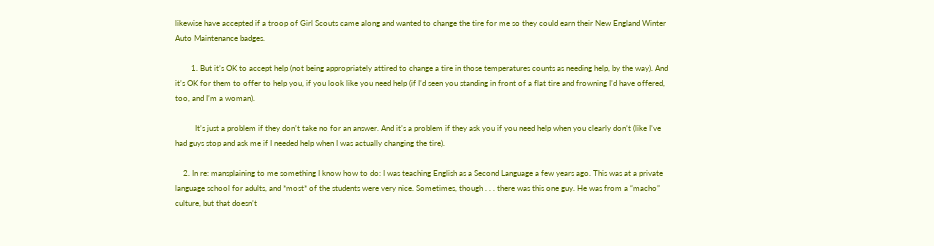likewise have accepted if a troop of Girl Scouts came along and wanted to change the tire for me so they could earn their New England Winter Auto Maintenance badges.

        1. But it’s OK to accept help (not being appropriately attired to change a tire in those temperatures counts as needing help, by the way). And it’s OK for them to offer to help you, if you look like you need help (if I’d seen you standing in front of a flat tire and frowning I’d have offered, too, and I’m a woman).

          It’s just a problem if they don’t take no for an answer. And it’s a problem if they ask you if you need help when you clearly don’t (like I’ve had guys stop and ask me if I needed help when I was actually changing the tire).

    2. In re: mansplaining to me something I know how to do: I was teaching English as a Second Language a few years ago. This was at a private language school for adults, and *most* of the students were very nice. Sometimes, though . . . there was this one guy. He was from a “macho” culture, but that doesn’t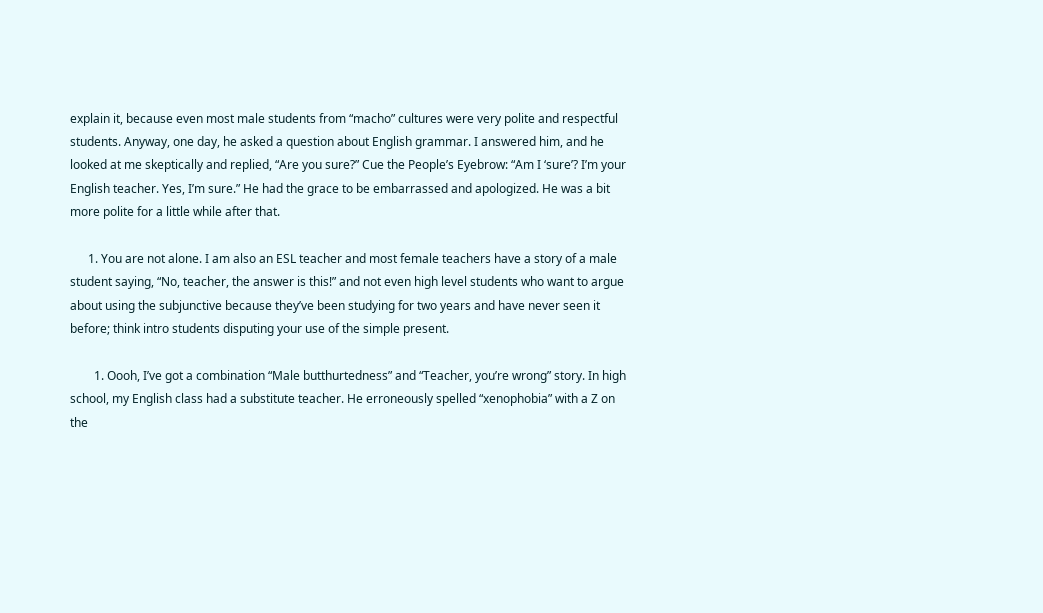explain it, because even most male students from “macho” cultures were very polite and respectful students. Anyway, one day, he asked a question about English grammar. I answered him, and he looked at me skeptically and replied, “Are you sure?” Cue the People’s Eyebrow: “Am I ‘sure’? I’m your English teacher. Yes, I’m sure.” He had the grace to be embarrassed and apologized. He was a bit more polite for a little while after that.

      1. You are not alone. I am also an ESL teacher and most female teachers have a story of a male student saying, “No, teacher, the answer is this!” and not even high level students who want to argue about using the subjunctive because they’ve been studying for two years and have never seen it before; think intro students disputing your use of the simple present.

        1. Oooh, I’ve got a combination “Male butthurtedness” and “Teacher, you’re wrong” story. In high school, my English class had a substitute teacher. He erroneously spelled “xenophobia” with a Z on the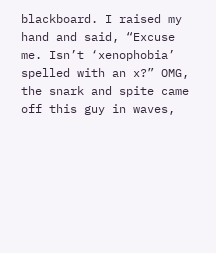blackboard. I raised my hand and said, “Excuse me. Isn’t ‘xenophobia’ spelled with an x?” OMG, the snark and spite came off this guy in waves,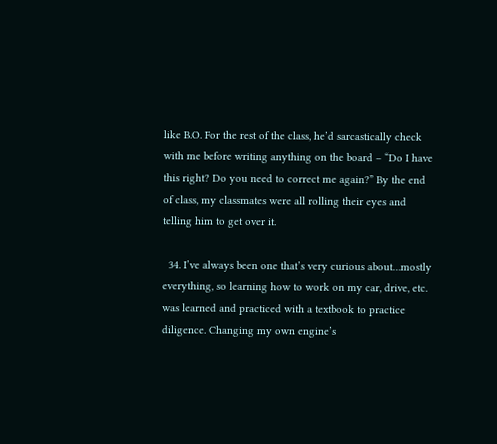like B.O. For the rest of the class, he’d sarcastically check with me before writing anything on the board – “Do I have this right? Do you need to correct me again?” By the end of class, my classmates were all rolling their eyes and telling him to get over it.

  34. I’ve always been one that’s very curious about…mostly everything, so learning how to work on my car, drive, etc. was learned and practiced with a textbook to practice diligence. Changing my own engine’s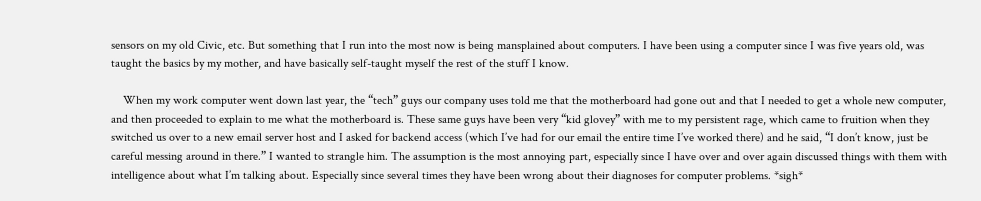sensors on my old Civic, etc. But something that I run into the most now is being mansplained about computers. I have been using a computer since I was five years old, was taught the basics by my mother, and have basically self-taught myself the rest of the stuff I know.

    When my work computer went down last year, the “tech” guys our company uses told me that the motherboard had gone out and that I needed to get a whole new computer, and then proceeded to explain to me what the motherboard is. These same guys have been very “kid glovey” with me to my persistent rage, which came to fruition when they switched us over to a new email server host and I asked for backend access (which I’ve had for our email the entire time I’ve worked there) and he said, “I don’t know, just be careful messing around in there.” I wanted to strangle him. The assumption is the most annoying part, especially since I have over and over again discussed things with them with intelligence about what I’m talking about. Especially since several times they have been wrong about their diagnoses for computer problems. *sigh*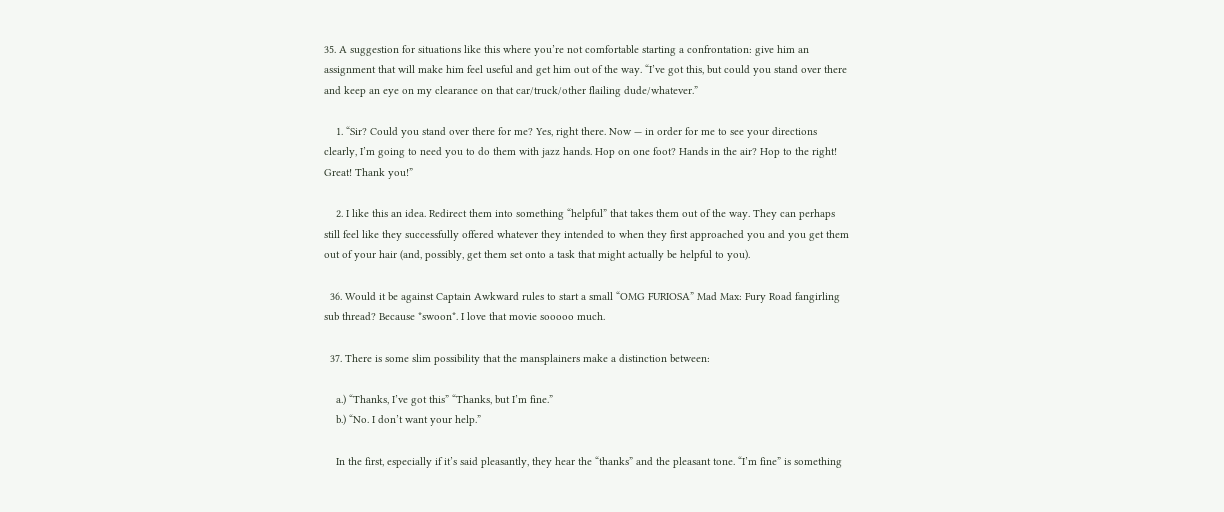35. A suggestion for situations like this where you’re not comfortable starting a confrontation: give him an assignment that will make him feel useful and get him out of the way. “I’ve got this, but could you stand over there and keep an eye on my clearance on that car/truck/other flailing dude/whatever.”

    1. “Sir? Could you stand over there for me? Yes, right there. Now — in order for me to see your directions clearly, I’m going to need you to do them with jazz hands. Hop on one foot? Hands in the air? Hop to the right! Great! Thank you!”

    2. I like this an idea. Redirect them into something “helpful” that takes them out of the way. They can perhaps still feel like they successfully offered whatever they intended to when they first approached you and you get them out of your hair (and, possibly, get them set onto a task that might actually be helpful to you).

  36. Would it be against Captain Awkward rules to start a small “OMG FURIOSA” Mad Max: Fury Road fangirling sub thread? Because *swoon*. I love that movie sooooo much.

  37. There is some slim possibility that the mansplainers make a distinction between:

    a.) “Thanks, I’ve got this” “Thanks, but I’m fine.”
    b.) “No. I don’t want your help.”

    In the first, especially if it’s said pleasantly, they hear the “thanks” and the pleasant tone. “I’m fine” is something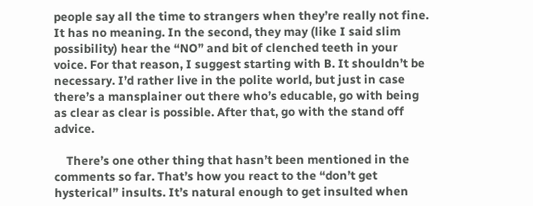people say all the time to strangers when they’re really not fine. It has no meaning. In the second, they may (like I said slim possibility) hear the “NO” and bit of clenched teeth in your voice. For that reason, I suggest starting with B. It shouldn’t be necessary. I’d rather live in the polite world, but just in case there’s a mansplainer out there who’s educable, go with being as clear as clear is possible. After that, go with the stand off advice.

    There’s one other thing that hasn’t been mentioned in the comments so far. That’s how you react to the “don’t get hysterical” insults. It’s natural enough to get insulted when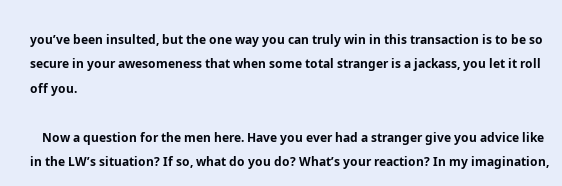you’ve been insulted, but the one way you can truly win in this transaction is to be so secure in your awesomeness that when some total stranger is a jackass, you let it roll off you.

    Now a question for the men here. Have you ever had a stranger give you advice like in the LW’s situation? If so, what do you do? What’s your reaction? In my imagination,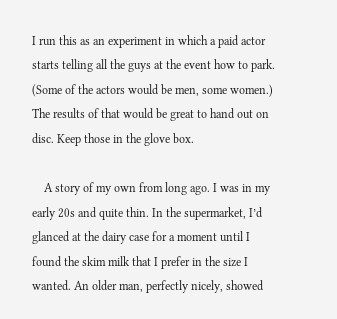I run this as an experiment in which a paid actor starts telling all the guys at the event how to park. (Some of the actors would be men, some women.) The results of that would be great to hand out on disc. Keep those in the glove box.

    A story of my own from long ago. I was in my early 20s and quite thin. In the supermarket, I’d glanced at the dairy case for a moment until I found the skim milk that I prefer in the size I wanted. An older man, perfectly nicely, showed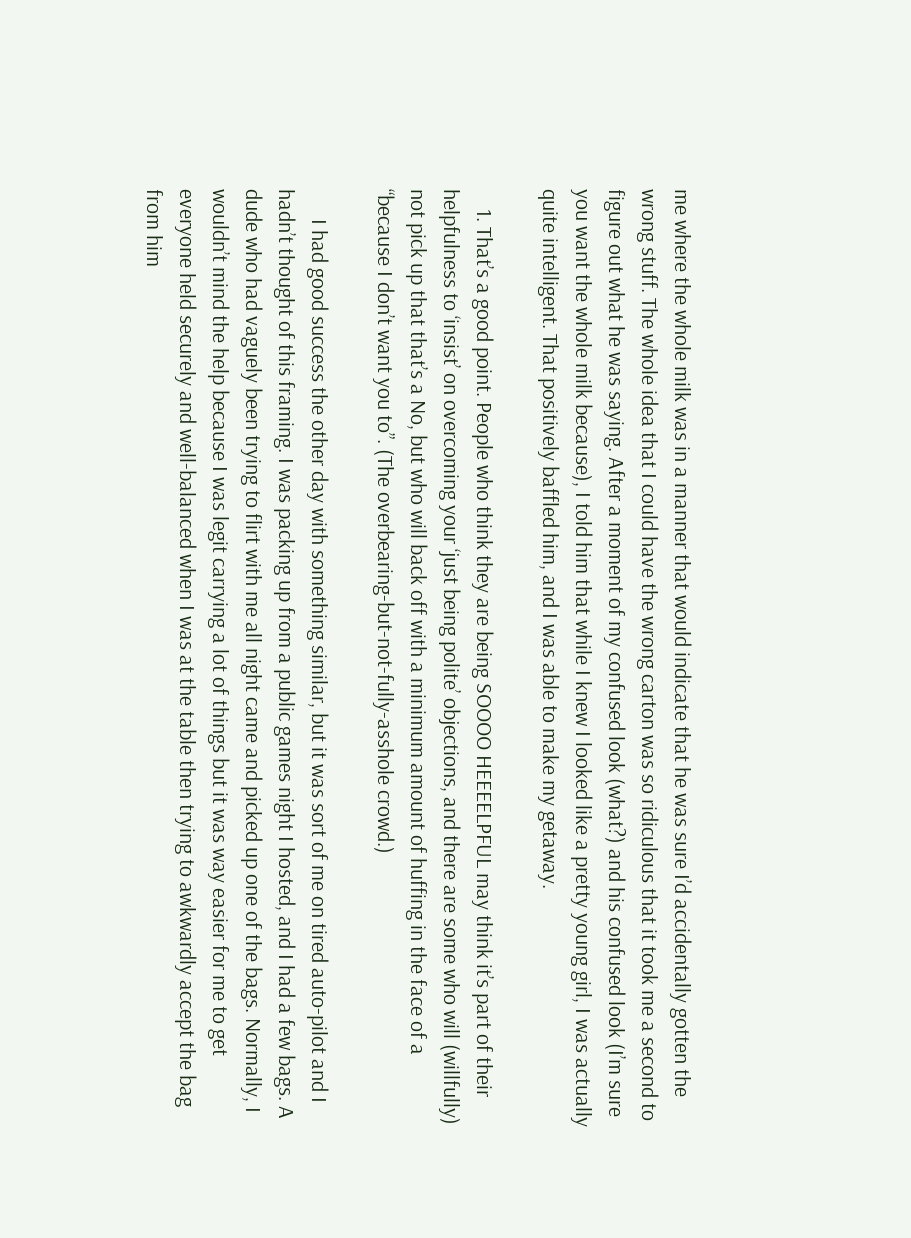me where the whole milk was in a manner that would indicate that he was sure I’d accidentally gotten the wrong stuff. The whole idea that I could have the wrong carton was so ridiculous that it took me a second to figure out what he was saying. After a moment of my confused look (what?) and his confused look (I’m sure you want the whole milk because), I told him that while I knew I looked like a pretty young girl, I was actually quite intelligent. That positively baffled him, and I was able to make my getaway.

    1. That’s a good point. People who think they are being SOOOO HEEEELPFUL may think it’s part of their helpfulness to ‘insist’ on overcoming your ‘just being polite’ objections, and there are some who will (willfully) not pick up that that’s a No, but who will back off with a minimum amount of huffing in the face of a “because I don’t want you to”. (The overbearing-but-not-fully-asshole crowd.)

      I had good success the other day with something similar, but it was sort of me on tired auto-pilot and I hadn’t thought of this framing. I was packing up from a public games night I hosted, and I had a few bags. A dude who had vaguely been trying to flirt with me all night came and picked up one of the bags. Normally, I wouldn’t mind the help because I was legit carrying a lot of things but it was way easier for me to get everyone held securely and well-balanced when I was at the table then trying to awkwardly accept the bag from him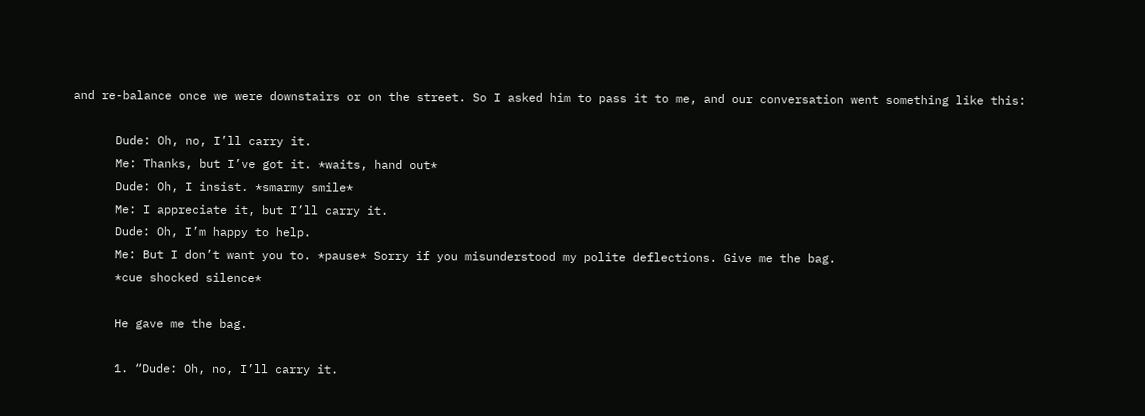and re-balance once we were downstairs or on the street. So I asked him to pass it to me, and our conversation went something like this:

      Dude: Oh, no, I’ll carry it.
      Me: Thanks, but I’ve got it. *waits, hand out*
      Dude: Oh, I insist. *smarmy smile*
      Me: I appreciate it, but I’ll carry it.
      Dude: Oh, I’m happy to help.
      Me: But I don’t want you to. *pause* Sorry if you misunderstood my polite deflections. Give me the bag.
      *cue shocked silence*

      He gave me the bag.

      1. “Dude: Oh, no, I’ll carry it.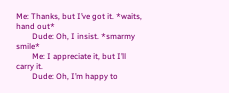Me: Thanks, but I’ve got it. *waits, hand out*
        Dude: Oh, I insist. *smarmy smile*
        Me: I appreciate it, but I’ll carry it.
        Dude: Oh, I’m happy to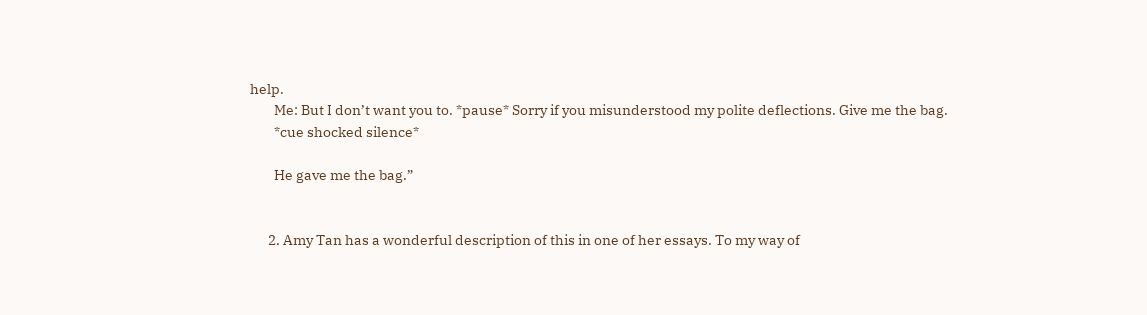help.
        Me: But I don’t want you to. *pause* Sorry if you misunderstood my polite deflections. Give me the bag.
        *cue shocked silence*

        He gave me the bag.”


      2. Amy Tan has a wonderful description of this in one of her essays. To my way of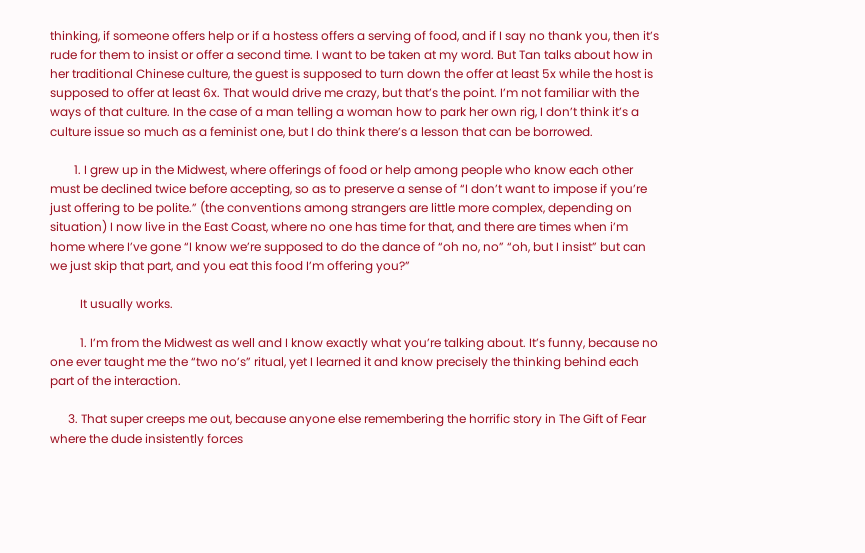thinking, if someone offers help or if a hostess offers a serving of food, and if I say no thank you, then it’s rude for them to insist or offer a second time. I want to be taken at my word. But Tan talks about how in her traditional Chinese culture, the guest is supposed to turn down the offer at least 5x while the host is supposed to offer at least 6x. That would drive me crazy, but that’s the point. I’m not familiar with the ways of that culture. In the case of a man telling a woman how to park her own rig, I don’t think it’s a culture issue so much as a feminist one, but I do think there’s a lesson that can be borrowed.

        1. I grew up in the Midwest, where offerings of food or help among people who know each other must be declined twice before accepting, so as to preserve a sense of “I don’t want to impose if you’re just offering to be polite.” (the conventions among strangers are little more complex, depending on situation) I now live in the East Coast, where no one has time for that, and there are times when i’m home where I’ve gone “I know we’re supposed to do the dance of “oh no, no” “oh, but I insist” but can we just skip that part, and you eat this food I’m offering you?”

          It usually works.

          1. I’m from the Midwest as well and I know exactly what you’re talking about. It’s funny, because no one ever taught me the “two no’s” ritual, yet I learned it and know precisely the thinking behind each part of the interaction.

      3. That super creeps me out, because anyone else remembering the horrific story in The Gift of Fear where the dude insistently forces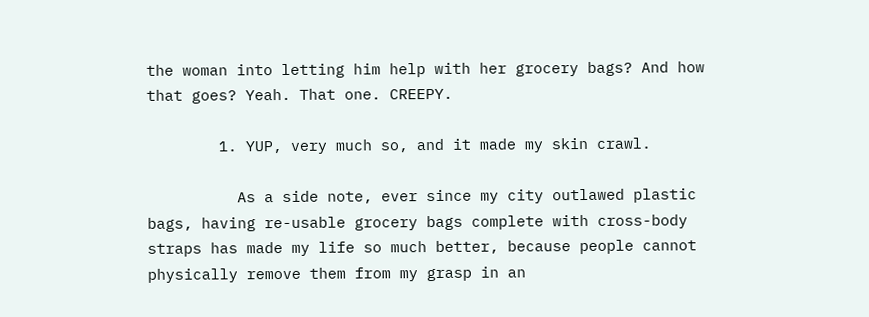the woman into letting him help with her grocery bags? And how that goes? Yeah. That one. CREEPY.

        1. YUP, very much so, and it made my skin crawl.

          As a side note, ever since my city outlawed plastic bags, having re-usable grocery bags complete with cross-body straps has made my life so much better, because people cannot physically remove them from my grasp in an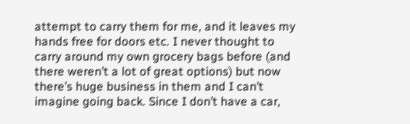attempt to carry them for me, and it leaves my hands free for doors etc. I never thought to carry around my own grocery bags before (and there weren’t a lot of great options) but now there’s huge business in them and I can’t imagine going back. Since I don’t have a car,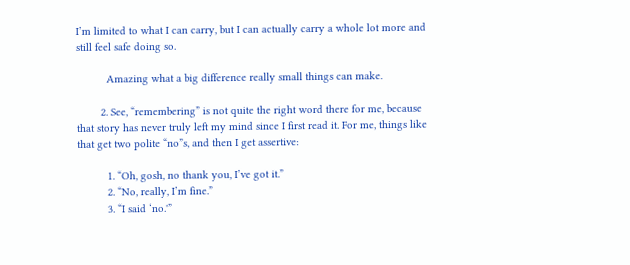I’m limited to what I can carry, but I can actually carry a whole lot more and still feel safe doing so.

          Amazing what a big difference really small things can make.

        2. See, “remembering” is not quite the right word there for me, because that story has never truly left my mind since I first read it. For me, things like that get two polite “no”s, and then I get assertive:

          1. “Oh, gosh, no thank you, I’ve got it.”
          2. “No, really, I’m fine.”
          3. “I said ‘no.'”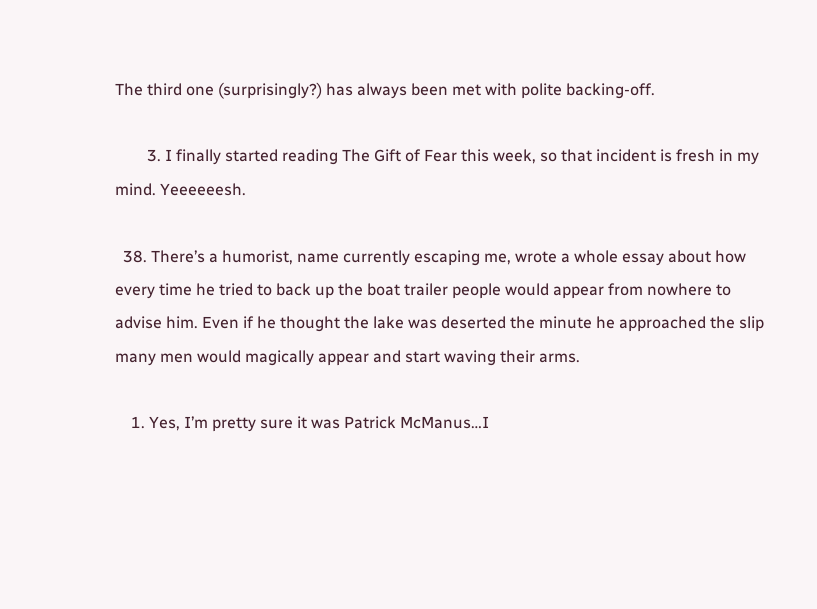The third one (surprisingly?) has always been met with polite backing-off.

        3. I finally started reading The Gift of Fear this week, so that incident is fresh in my mind. Yeeeeeesh.

  38. There’s a humorist, name currently escaping me, wrote a whole essay about how every time he tried to back up the boat trailer people would appear from nowhere to advise him. Even if he thought the lake was deserted the minute he approached the slip many men would magically appear and start waving their arms.

    1. Yes, I’m pretty sure it was Patrick McManus…I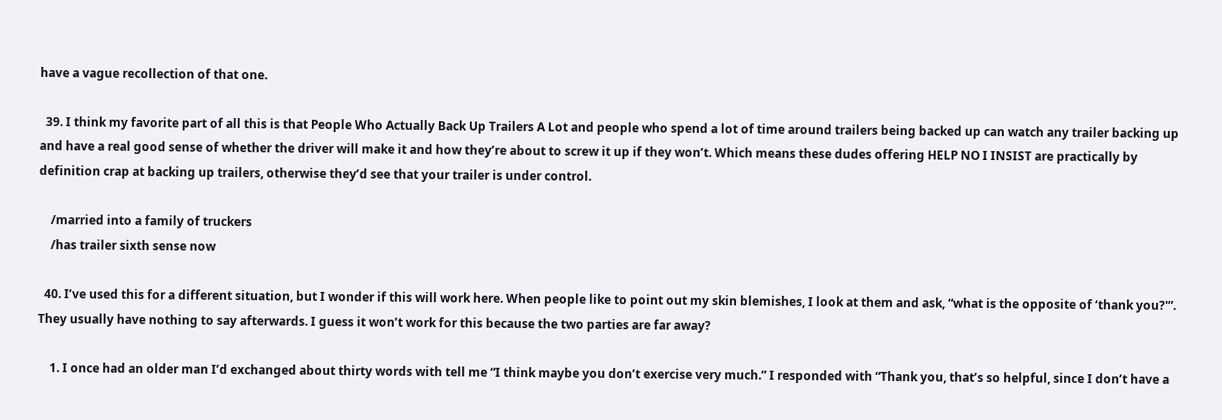have a vague recollection of that one.

  39. I think my favorite part of all this is that People Who Actually Back Up Trailers A Lot and people who spend a lot of time around trailers being backed up can watch any trailer backing up and have a real good sense of whether the driver will make it and how they’re about to screw it up if they won’t. Which means these dudes offering HELP NO I INSIST are practically by definition crap at backing up trailers, otherwise they’d see that your trailer is under control.

    /married into a family of truckers
    /has trailer sixth sense now

  40. I’ve used this for a different situation, but I wonder if this will work here. When people like to point out my skin blemishes, I look at them and ask, “what is the opposite of ‘thank you?'”. They usually have nothing to say afterwards. I guess it won’t work for this because the two parties are far away?

    1. I once had an older man I’d exchanged about thirty words with tell me “I think maybe you don’t exercise very much.” I responded with “Thank you, that’s so helpful, since I don’t have a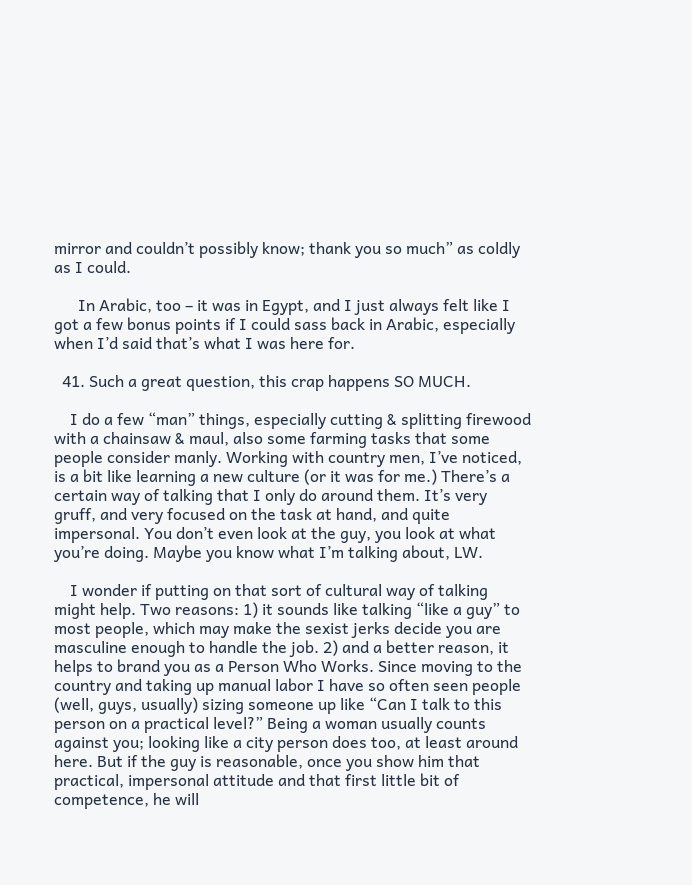mirror and couldn’t possibly know; thank you so much” as coldly as I could.

      In Arabic, too – it was in Egypt, and I just always felt like I got a few bonus points if I could sass back in Arabic, especially when I’d said that’s what I was here for.

  41. Such a great question, this crap happens SO MUCH.

    I do a few “man” things, especially cutting & splitting firewood with a chainsaw & maul, also some farming tasks that some people consider manly. Working with country men, I’ve noticed, is a bit like learning a new culture (or it was for me.) There’s a certain way of talking that I only do around them. It’s very gruff, and very focused on the task at hand, and quite impersonal. You don’t even look at the guy, you look at what you’re doing. Maybe you know what I’m talking about, LW.

    I wonder if putting on that sort of cultural way of talking might help. Two reasons: 1) it sounds like talking “like a guy” to most people, which may make the sexist jerks decide you are masculine enough to handle the job. 2) and a better reason, it helps to brand you as a Person Who Works. Since moving to the country and taking up manual labor I have so often seen people (well, guys, usually) sizing someone up like “Can I talk to this person on a practical level?” Being a woman usually counts against you; looking like a city person does too, at least around here. But if the guy is reasonable, once you show him that practical, impersonal attitude and that first little bit of competence, he will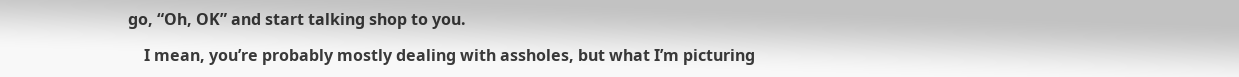go, “Oh, OK” and start talking shop to you.

    I mean, you’re probably mostly dealing with assholes, but what I’m picturing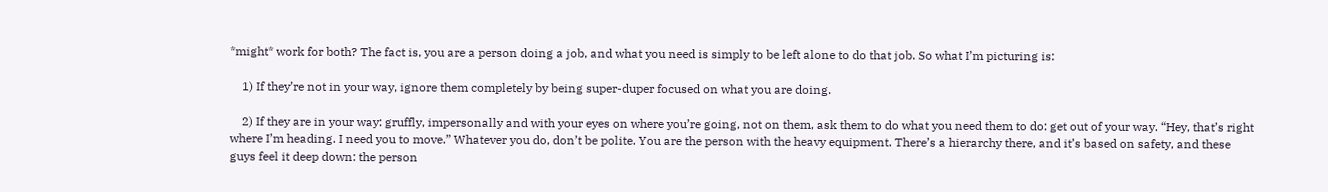*might* work for both? The fact is, you are a person doing a job, and what you need is simply to be left alone to do that job. So what I’m picturing is:

    1) If they’re not in your way, ignore them completely by being super-duper focused on what you are doing.

    2) If they are in your way: gruffly, impersonally and with your eyes on where you’re going, not on them, ask them to do what you need them to do: get out of your way. “Hey, that’s right where I’m heading. I need you to move.” Whatever you do, don’t be polite. You are the person with the heavy equipment. There’s a hierarchy there, and it’s based on safety, and these guys feel it deep down: the person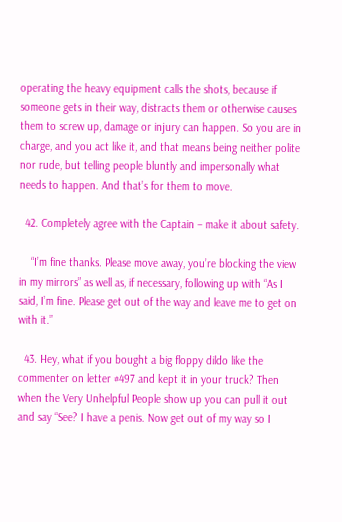operating the heavy equipment calls the shots, because if someone gets in their way, distracts them or otherwise causes them to screw up, damage or injury can happen. So you are in charge, and you act like it, and that means being neither polite nor rude, but telling people bluntly and impersonally what needs to happen. And that’s for them to move.

  42. Completely agree with the Captain – make it about safety.

    “I’m fine thanks. Please move away, you’re blocking the view in my mirrors” as well as, if necessary, following up with “As I said, I’m fine. Please get out of the way and leave me to get on with it.”

  43. Hey, what if you bought a big floppy dildo like the commenter on letter #497 and kept it in your truck? Then when the Very Unhelpful People show up you can pull it out and say “See? I have a penis. Now get out of my way so I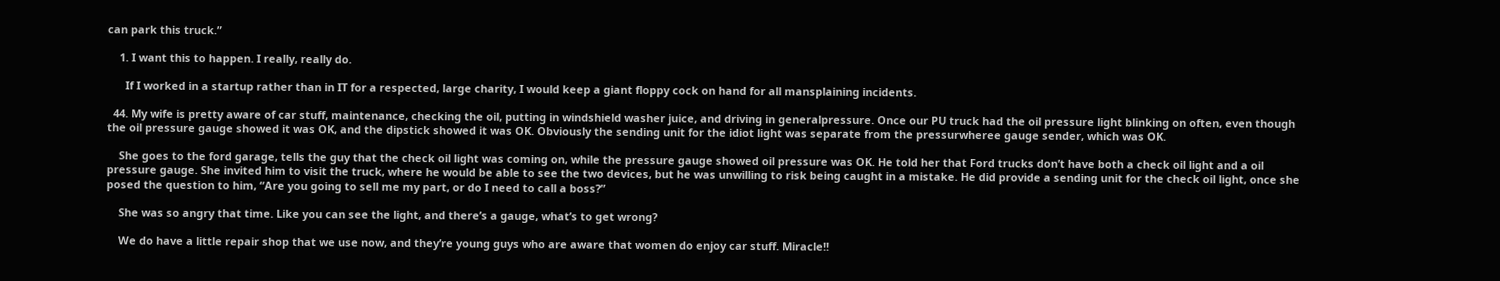can park this truck.”

    1. I want this to happen. I really, really do.

      If I worked in a startup rather than in IT for a respected, large charity, I would keep a giant floppy cock on hand for all mansplaining incidents.

  44. My wife is pretty aware of car stuff, maintenance, checking the oil, putting in windshield washer juice, and driving in generalpressure. Once our PU truck had the oil pressure light blinking on often, even though the oil pressure gauge showed it was OK, and the dipstick showed it was OK. Obviously the sending unit for the idiot light was separate from the pressurwheree gauge sender, which was OK.

    She goes to the ford garage, tells the guy that the check oil light was coming on, while the pressure gauge showed oil pressure was OK. He told her that Ford trucks don’t have both a check oil light and a oil pressure gauge. She invited him to visit the truck, where he would be able to see the two devices, but he was unwilling to risk being caught in a mistake. He did provide a sending unit for the check oil light, once she posed the question to him, “Are you going to sell me my part, or do I need to call a boss?”

    She was so angry that time. Like you can see the light, and there’s a gauge, what’s to get wrong?

    We do have a little repair shop that we use now, and they’re young guys who are aware that women do enjoy car stuff. Miracle!!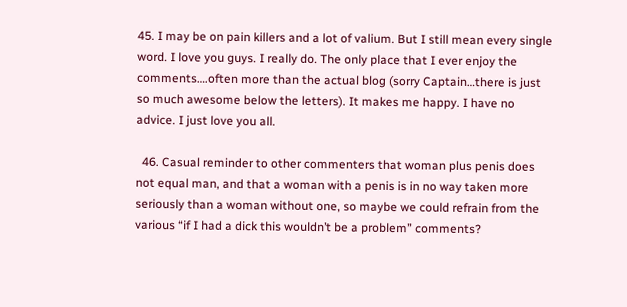45. I may be on pain killers and a lot of valium. But I still mean every single word. I love you guys. I really do. The only place that I ever enjoy the comments….often more than the actual blog (sorry Captain…there is just so much awesome below the letters). It makes me happy. I have no advice. I just love you all.

  46. Casual reminder to other commenters that woman plus penis does not equal man, and that a woman with a penis is in no way taken more seriously than a woman without one, so maybe we could refrain from the various “if I had a dick this wouldn’t be a problem” comments?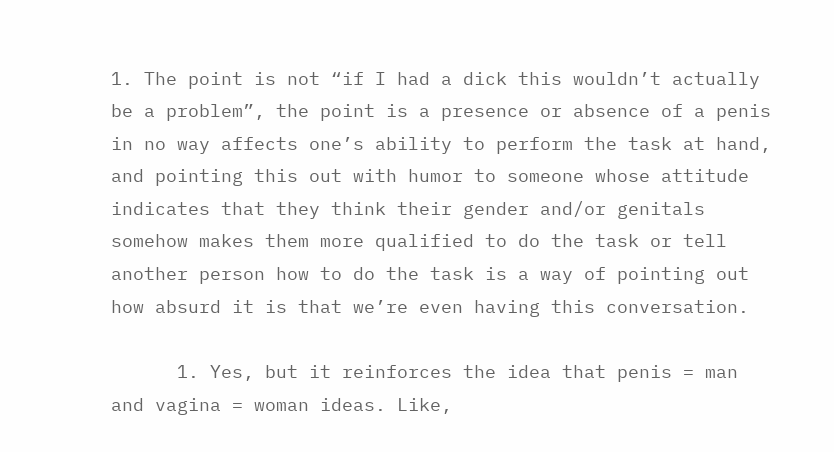1. The point is not “if I had a dick this wouldn’t actually be a problem”, the point is a presence or absence of a penis in no way affects one’s ability to perform the task at hand, and pointing this out with humor to someone whose attitude indicates that they think their gender and/or genitals somehow makes them more qualified to do the task or tell another person how to do the task is a way of pointing out how absurd it is that we’re even having this conversation.

      1. Yes, but it reinforces the idea that penis = man and vagina = woman ideas. Like,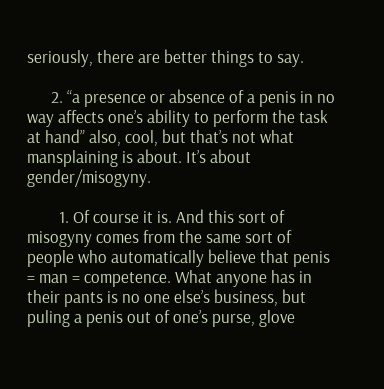seriously, there are better things to say.

      2. “a presence or absence of a penis in no way affects one’s ability to perform the task at hand” also, cool, but that’s not what mansplaining is about. It’s about gender/misogyny.

        1. Of course it is. And this sort of misogyny comes from the same sort of people who automatically believe that penis = man = competence. What anyone has in their pants is no one else’s business, but puling a penis out of one’s purse, glove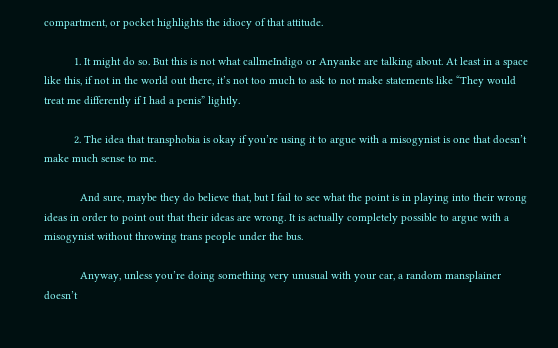compartment, or pocket highlights the idiocy of that attitude.

          1. It might do so. But this is not what callmeIndigo or Anyanke are talking about. At least in a space like this, if not in the world out there, it’s not too much to ask to not make statements like “They would treat me differently if I had a penis” lightly.

          2. The idea that transphobia is okay if you’re using it to argue with a misogynist is one that doesn’t make much sense to me.

            And sure, maybe they do believe that, but I fail to see what the point is in playing into their wrong ideas in order to point out that their ideas are wrong. It is actually completely possible to argue with a misogynist without throwing trans people under the bus.

            Anyway, unless you’re doing something very unusual with your car, a random mansplainer doesn’t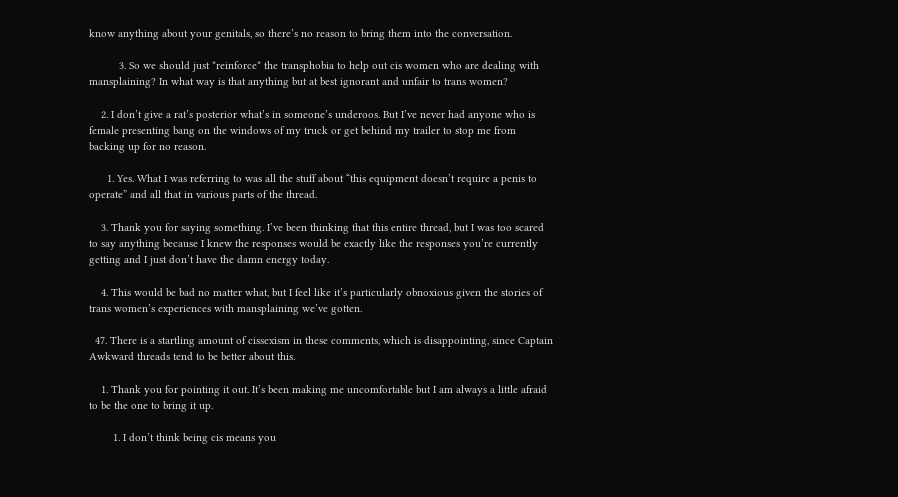know anything about your genitals, so there’s no reason to bring them into the conversation.

          3. So we should just *reinforce* the transphobia to help out cis women who are dealing with mansplaining? In what way is that anything but at best ignorant and unfair to trans women?

    2. I don’t give a rat’s posterior what’s in someone’s underoos. But I’ve never had anyone who is female presenting bang on the windows of my truck or get behind my trailer to stop me from backing up for no reason.

      1. Yes. What I was referring to was all the stuff about “this equipment doesn’t require a penis to operate” and all that in various parts of the thread.

    3. Thank you for saying something. I’ve been thinking that this entire thread, but I was too scared to say anything because I knew the responses would be exactly like the responses you’re currently getting and I just don’t have the damn energy today.

    4. This would be bad no matter what, but I feel like it’s particularly obnoxious given the stories of trans women’s experiences with mansplaining we’ve gotten.

  47. There is a startling amount of cissexism in these comments, which is disappointing, since Captain Awkward threads tend to be better about this.

    1. Thank you for pointing it out. It’s been making me uncomfortable but I am always a little afraid to be the one to bring it up.

        1. I don’t think being cis means you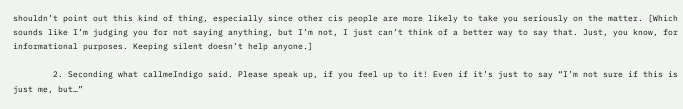shouldn’t point out this kind of thing, especially since other cis people are more likely to take you seriously on the matter. [Which sounds like I’m judging you for not saying anything, but I’m not, I just can’t think of a better way to say that. Just, you know, for informational purposes. Keeping silent doesn’t help anyone.]

        2. Seconding what callmeIndigo said. Please speak up, if you feel up to it! Even if it’s just to say “I’m not sure if this is just me, but…”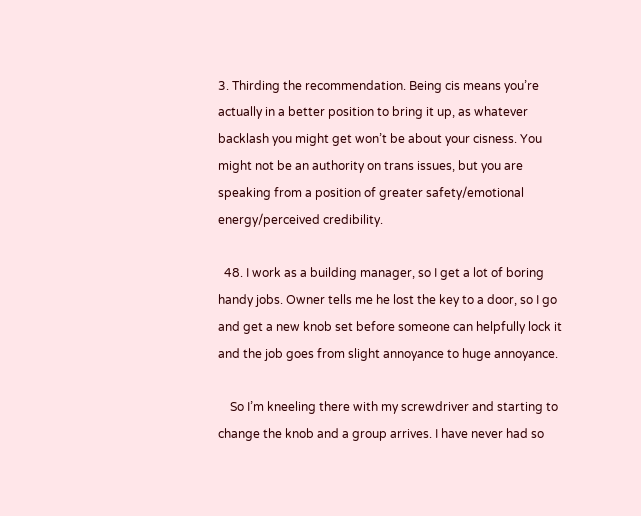3. Thirding the recommendation. Being cis means you’re actually in a better position to bring it up, as whatever backlash you might get won’t be about your cisness. You might not be an authority on trans issues, but you are speaking from a position of greater safety/emotional energy/perceived credibility.

  48. I work as a building manager, so I get a lot of boring handy jobs. Owner tells me he lost the key to a door, so I go and get a new knob set before someone can helpfully lock it and the job goes from slight annoyance to huge annoyance.

    So I’m kneeling there with my screwdriver and starting to change the knob and a group arrives. I have never had so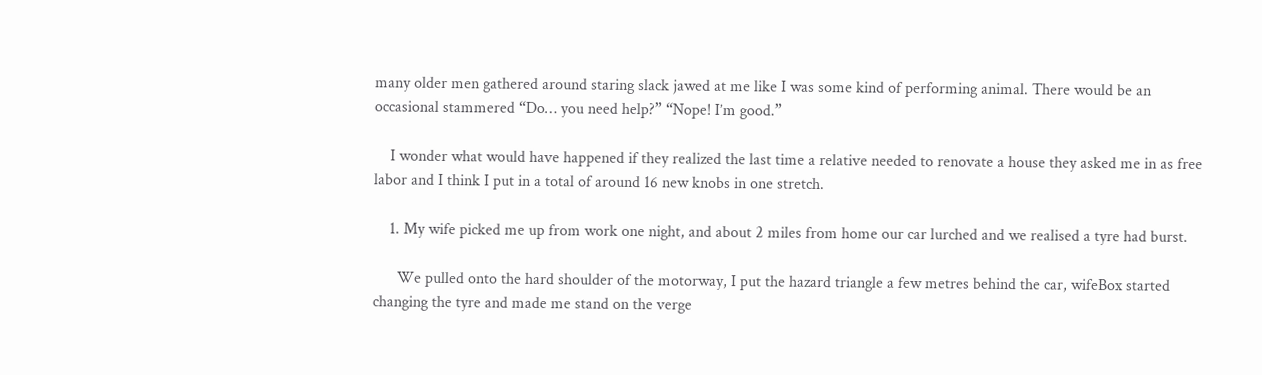many older men gathered around staring slack jawed at me like I was some kind of performing animal. There would be an occasional stammered “Do… you need help?” “Nope! I’m good.”

    I wonder what would have happened if they realized the last time a relative needed to renovate a house they asked me in as free labor and I think I put in a total of around 16 new knobs in one stretch.

    1. My wife picked me up from work one night, and about 2 miles from home our car lurched and we realised a tyre had burst.

      We pulled onto the hard shoulder of the motorway, I put the hazard triangle a few metres behind the car, wifeBox started changing the tyre and made me stand on the verge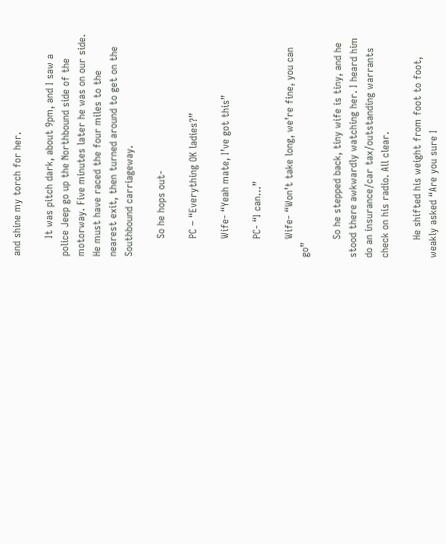and shine my torch for her.

      It was pitch dark, about 9pm, and I saw a police Jeep go up the Northbound side of the motorway. Five minutes later he was on our side. He must have raced the four miles to the nearest exit, then turned around to get on the Southbound carriageway.

      So he hops out-

      PC – “Everything OK ladies?”

      Wife- “Yeah mate, I’ve got this”

      PC- “I can…”

      Wife- “Won’t take long, we’re fine, you can go”

      So he stepped back, tiny wife is tiny, and he stood there awkwardly watching her. I heard him do an insurance/car tax/outstanding warrants check on his radio. All clear.

      He shifted his weight from foot to foot, weakly asked “Are you sure I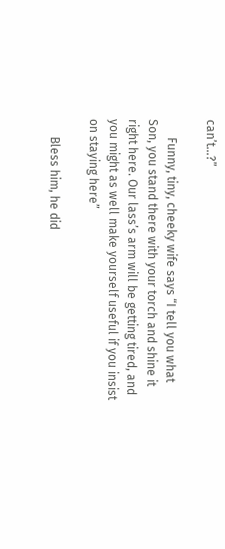can’t…?”

      Funny, tiny, cheeky wife says “I tell you what Son, you stand there with your torch and shine it right here. Our lass’s arm will be getting tired, and you might as well make yourself useful if you insist on staying here”

      Bless him, he did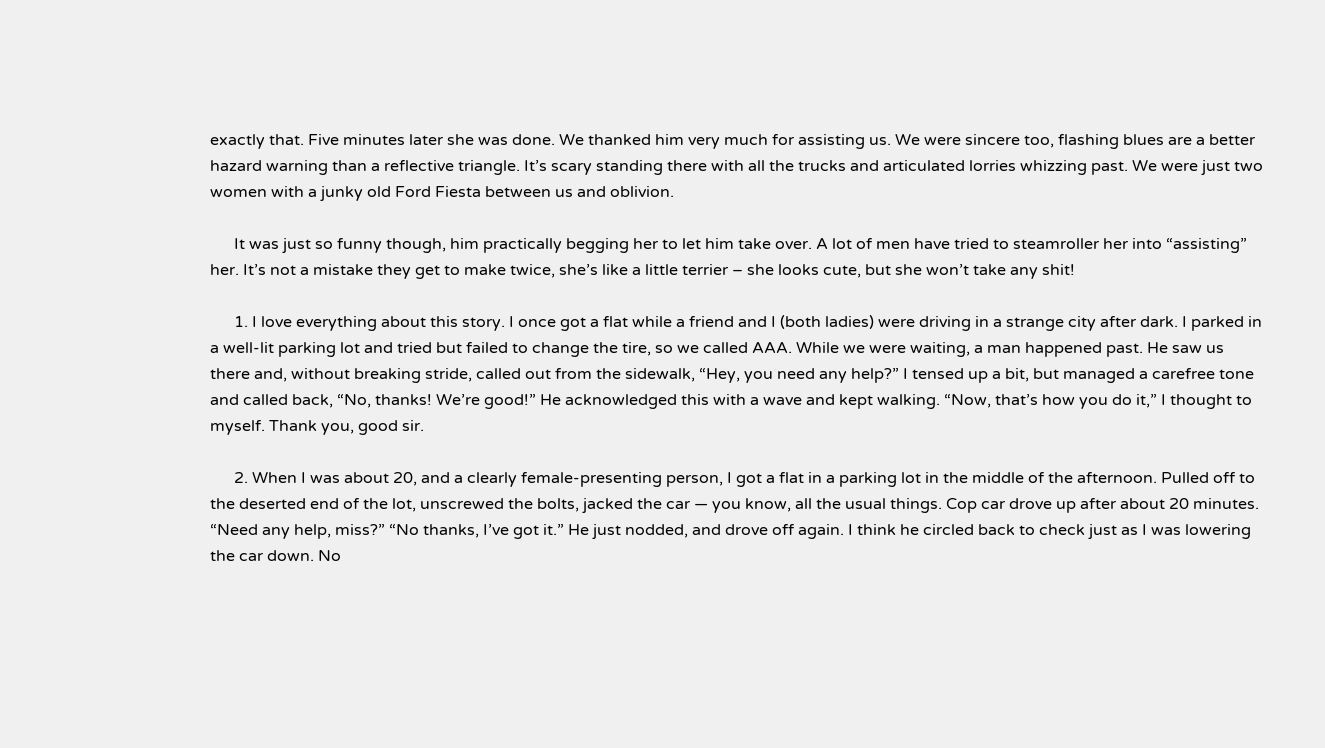exactly that. Five minutes later she was done. We thanked him very much for assisting us. We were sincere too, flashing blues are a better hazard warning than a reflective triangle. It’s scary standing there with all the trucks and articulated lorries whizzing past. We were just two women with a junky old Ford Fiesta between us and oblivion.

      It was just so funny though, him practically begging her to let him take over. A lot of men have tried to steamroller her into “assisting” her. It’s not a mistake they get to make twice, she’s like a little terrier – she looks cute, but she won’t take any shit!

      1. I love everything about this story. I once got a flat while a friend and I (both ladies) were driving in a strange city after dark. I parked in a well-lit parking lot and tried but failed to change the tire, so we called AAA. While we were waiting, a man happened past. He saw us there and, without breaking stride, called out from the sidewalk, “Hey, you need any help?” I tensed up a bit, but managed a carefree tone and called back, “No, thanks! We’re good!” He acknowledged this with a wave and kept walking. “Now, that’s how you do it,” I thought to myself. Thank you, good sir.

      2. When I was about 20, and a clearly female-presenting person, I got a flat in a parking lot in the middle of the afternoon. Pulled off to the deserted end of the lot, unscrewed the bolts, jacked the car — you know, all the usual things. Cop car drove up after about 20 minutes. “Need any help, miss?” “No thanks, I’ve got it.” He just nodded, and drove off again. I think he circled back to check just as I was lowering the car down. No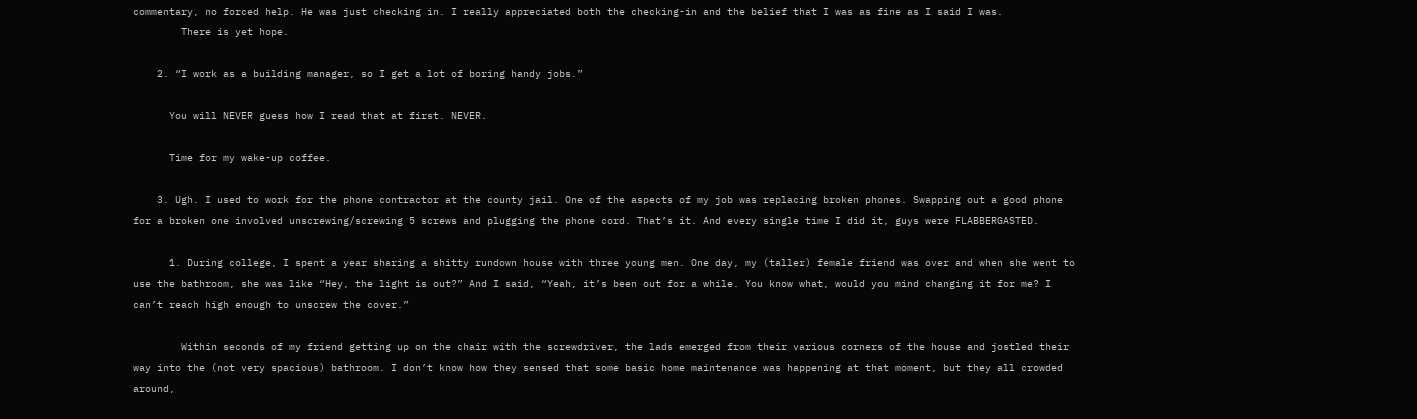commentary, no forced help. He was just checking in. I really appreciated both the checking-in and the belief that I was as fine as I said I was.
        There is yet hope.

    2. “I work as a building manager, so I get a lot of boring handy jobs.”

      You will NEVER guess how I read that at first. NEVER.

      Time for my wake-up coffee.

    3. Ugh. I used to work for the phone contractor at the county jail. One of the aspects of my job was replacing broken phones. Swapping out a good phone for a broken one involved unscrewing/screwing 5 screws and plugging the phone cord. That’s it. And every single time I did it, guys were FLABBERGASTED.

      1. During college, I spent a year sharing a shitty rundown house with three young men. One day, my (taller) female friend was over and when she went to use the bathroom, she was like “Hey, the light is out?” And I said, “Yeah, it’s been out for a while. You know what, would you mind changing it for me? I can’t reach high enough to unscrew the cover.”

        Within seconds of my friend getting up on the chair with the screwdriver, the lads emerged from their various corners of the house and jostled their way into the (not very spacious) bathroom. I don’t know how they sensed that some basic home maintenance was happening at that moment, but they all crowded around,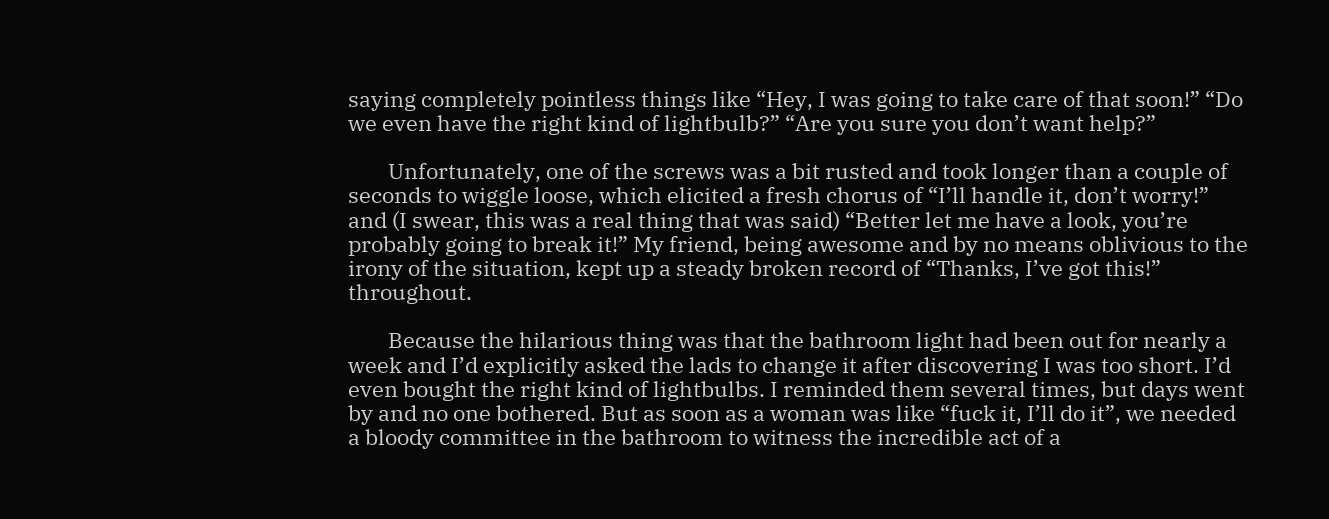saying completely pointless things like “Hey, I was going to take care of that soon!” “Do we even have the right kind of lightbulb?” “Are you sure you don’t want help?”

        Unfortunately, one of the screws was a bit rusted and took longer than a couple of seconds to wiggle loose, which elicited a fresh chorus of “I’ll handle it, don’t worry!” and (I swear, this was a real thing that was said) “Better let me have a look, you’re probably going to break it!” My friend, being awesome and by no means oblivious to the irony of the situation, kept up a steady broken record of “Thanks, I’ve got this!” throughout.

        Because the hilarious thing was that the bathroom light had been out for nearly a week and I’d explicitly asked the lads to change it after discovering I was too short. I’d even bought the right kind of lightbulbs. I reminded them several times, but days went by and no one bothered. But as soon as a woman was like “fuck it, I’ll do it”, we needed a bloody committee in the bathroom to witness the incredible act of a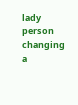lady person changing a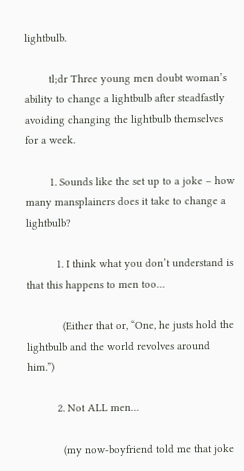lightbulb.

        tl;dr Three young men doubt woman’s ability to change a lightbulb after steadfastly avoiding changing the lightbulb themselves for a week.

        1. Sounds like the set up to a joke – how many mansplainers does it take to change a lightbulb?

          1. I think what you don’t understand is that this happens to men too…

            (Either that or, “One, he justs hold the lightbulb and the world revolves around him.”)

          2. Not ALL men…

            (my now-boyfriend told me that joke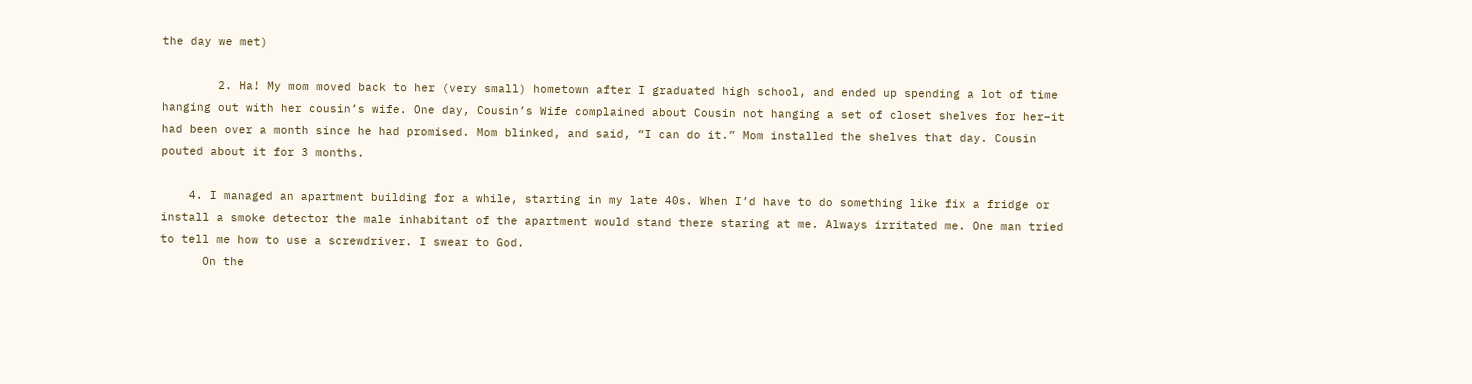the day we met)

        2. Ha! My mom moved back to her (very small) hometown after I graduated high school, and ended up spending a lot of time hanging out with her cousin’s wife. One day, Cousin’s Wife complained about Cousin not hanging a set of closet shelves for her–it had been over a month since he had promised. Mom blinked, and said, “I can do it.” Mom installed the shelves that day. Cousin pouted about it for 3 months.

    4. I managed an apartment building for a while, starting in my late 40s. When I’d have to do something like fix a fridge or install a smoke detector the male inhabitant of the apartment would stand there staring at me. Always irritated me. One man tried to tell me how to use a screwdriver. I swear to God.
      On the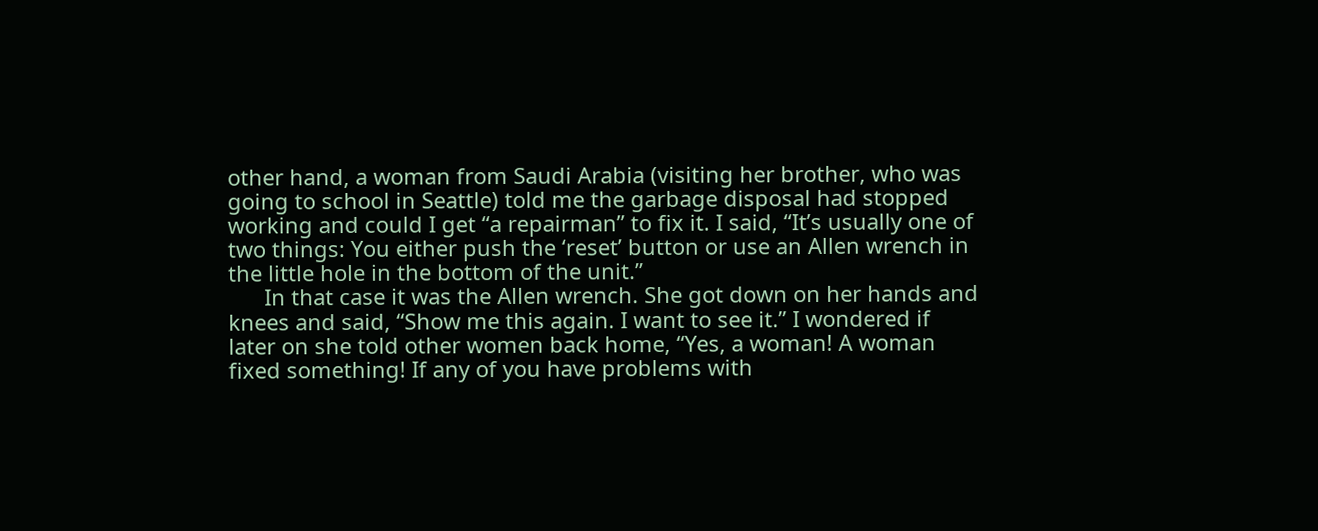other hand, a woman from Saudi Arabia (visiting her brother, who was going to school in Seattle) told me the garbage disposal had stopped working and could I get “a repairman” to fix it. I said, “It’s usually one of two things: You either push the ‘reset’ button or use an Allen wrench in the little hole in the bottom of the unit.”
      In that case it was the Allen wrench. She got down on her hands and knees and said, “Show me this again. I want to see it.” I wondered if later on she told other women back home, “Yes, a woman! A woman fixed something! If any of you have problems with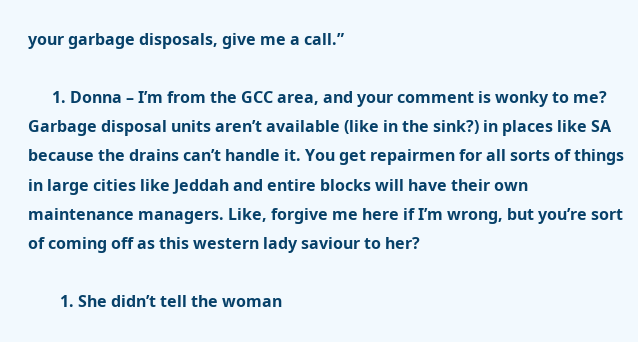your garbage disposals, give me a call.”

      1. Donna – I’m from the GCC area, and your comment is wonky to me? Garbage disposal units aren’t available (like in the sink?) in places like SA because the drains can’t handle it. You get repairmen for all sorts of things in large cities like Jeddah and entire blocks will have their own maintenance managers. Like, forgive me here if I’m wrong, but you’re sort of coming off as this western lady saviour to her?

        1. She didn’t tell the woman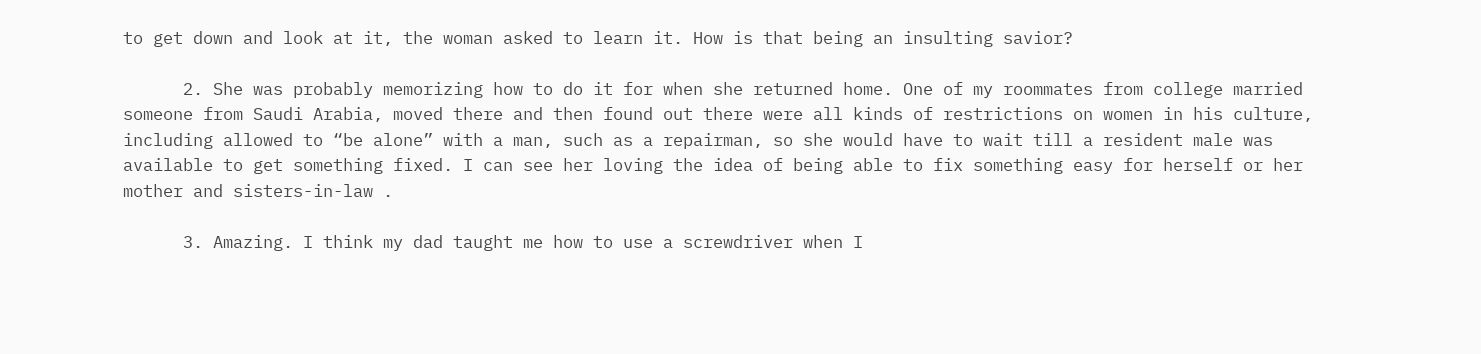to get down and look at it, the woman asked to learn it. How is that being an insulting savior?

      2. She was probably memorizing how to do it for when she returned home. One of my roommates from college married someone from Saudi Arabia, moved there and then found out there were all kinds of restrictions on women in his culture, including allowed to “be alone” with a man, such as a repairman, so she would have to wait till a resident male was available to get something fixed. I can see her loving the idea of being able to fix something easy for herself or her mother and sisters-in-law .

      3. Amazing. I think my dad taught me how to use a screwdriver when I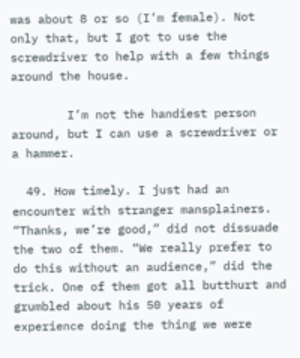was about 8 or so (I’m female). Not only that, but I got to use the screwdriver to help with a few things around the house.

        I’m not the handiest person around, but I can use a screwdriver or a hammer.

  49. How timely. I just had an encounter with stranger mansplainers. “Thanks, we’re good,” did not dissuade the two of them. “We really prefer to do this without an audience,” did the trick. One of them got all butthurt and grumbled about his 50 years of experience doing the thing we were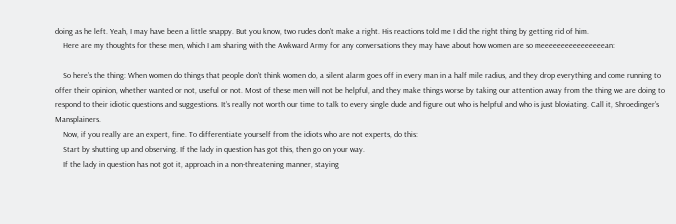doing as he left. Yeah, I may have been a little snappy. But you know, two rudes don’t make a right. His reactions told me I did the right thing by getting rid of him.
    Here are my thoughts for these men, which I am sharing with the Awkward Army for any conversations they may have about how women are so meeeeeeeeeeeeeeeean:

    So here’s the thing: When women do things that people don’t think women do, a silent alarm goes off in every man in a half mile radius, and they drop everything and come running to offer their opinion, whether wanted or not, useful or not. Most of these men will not be helpful, and they make things worse by taking our attention away from the thing we are doing to respond to their idiotic questions and suggestions. It’s really not worth our time to talk to every single dude and figure out who is helpful and who is just bloviating. Call it, Shroedinger’s Mansplainers.
    Now, if you really are an expert, fine. To differentiate yourself from the idiots who are not experts, do this:
    Start by shutting up and observing. If the lady in question has got this, then go on your way.
    If the lady in question has not got it, approach in a non-threatening manner, staying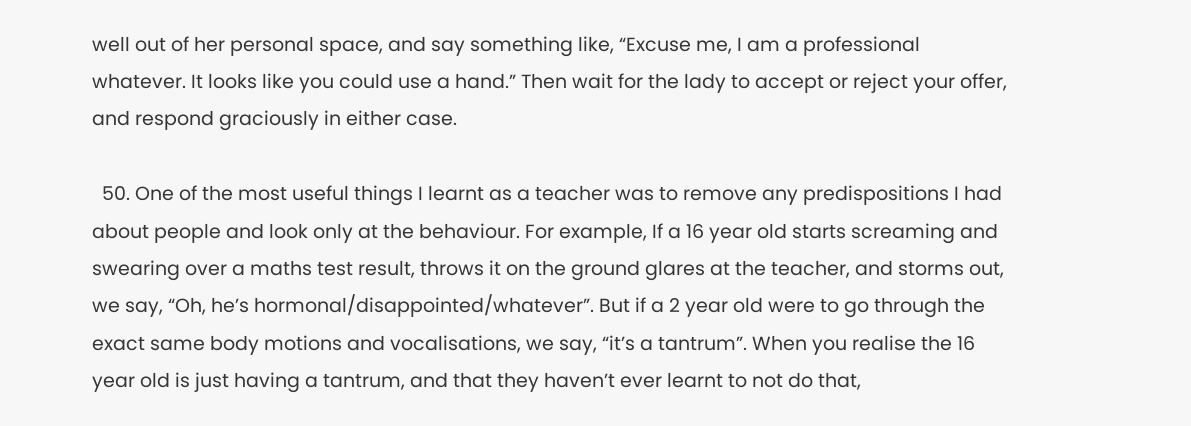well out of her personal space, and say something like, “Excuse me, I am a professional whatever. It looks like you could use a hand.” Then wait for the lady to accept or reject your offer, and respond graciously in either case.

  50. One of the most useful things I learnt as a teacher was to remove any predispositions I had about people and look only at the behaviour. For example, If a 16 year old starts screaming and swearing over a maths test result, throws it on the ground glares at the teacher, and storms out, we say, “Oh, he’s hormonal/disappointed/whatever”. But if a 2 year old were to go through the exact same body motions and vocalisations, we say, “it’s a tantrum”. When you realise the 16 year old is just having a tantrum, and that they haven’t ever learnt to not do that,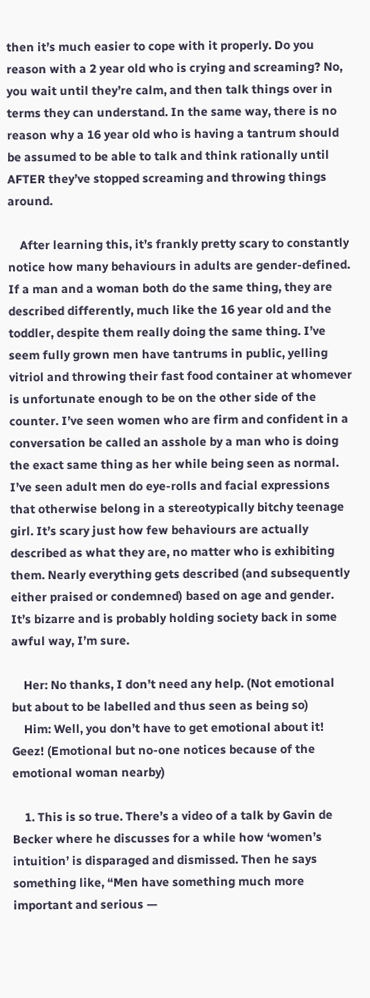then it’s much easier to cope with it properly. Do you reason with a 2 year old who is crying and screaming? No, you wait until they’re calm, and then talk things over in terms they can understand. In the same way, there is no reason why a 16 year old who is having a tantrum should be assumed to be able to talk and think rationally until AFTER they’ve stopped screaming and throwing things around.

    After learning this, it’s frankly pretty scary to constantly notice how many behaviours in adults are gender-defined. If a man and a woman both do the same thing, they are described differently, much like the 16 year old and the toddler, despite them really doing the same thing. I’ve seem fully grown men have tantrums in public, yelling vitriol and throwing their fast food container at whomever is unfortunate enough to be on the other side of the counter. I’ve seen women who are firm and confident in a conversation be called an asshole by a man who is doing the exact same thing as her while being seen as normal. I’ve seen adult men do eye-rolls and facial expressions that otherwise belong in a stereotypically bitchy teenage girl. It’s scary just how few behaviours are actually described as what they are, no matter who is exhibiting them. Nearly everything gets described (and subsequently either praised or condemned) based on age and gender. It’s bizarre and is probably holding society back in some awful way, I’m sure.

    Her: No thanks, I don’t need any help. (Not emotional but about to be labelled and thus seen as being so)
    Him: Well, you don’t have to get emotional about it! Geez! (Emotional but no-one notices because of the emotional woman nearby)

    1. This is so true. There’s a video of a talk by Gavin de Becker where he discusses for a while how ‘women’s intuition’ is disparaged and dismissed. Then he says something like, “Men have something much more important and serious —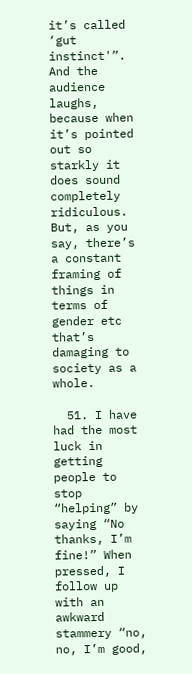it’s called ‘gut instinct'”. And the audience laughs, because when it’s pointed out so starkly it does sound completely ridiculous. But, as you say, there’s a constant framing of things in terms of gender etc that’s damaging to society as a whole.

  51. I have had the most luck in getting people to stop “helping” by saying “No thanks, I’m fine!” When pressed, I follow up with an awkward stammery “no, no, I’m good,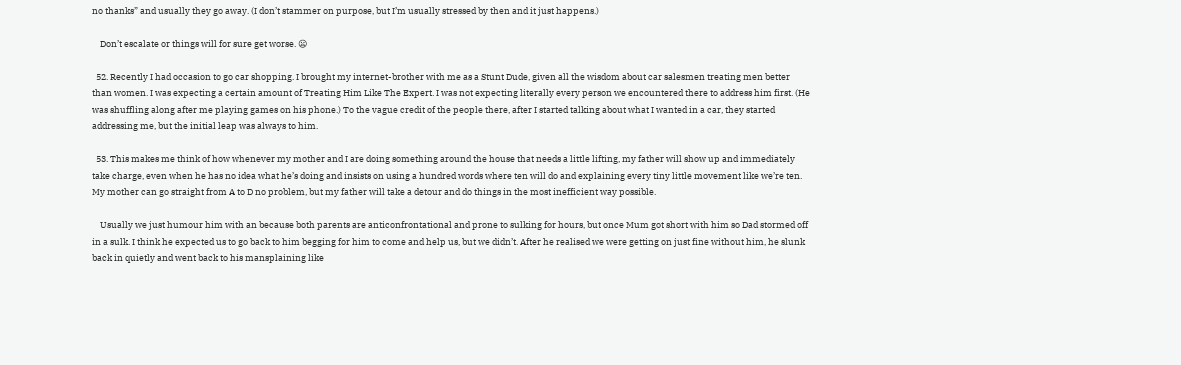no thanks” and usually they go away. (I don’t stammer on purpose, but I’m usually stressed by then and it just happens.)

    Don’t escalate or things will for sure get worse. 😦

  52. Recently I had occasion to go car shopping. I brought my internet-brother with me as a Stunt Dude, given all the wisdom about car salesmen treating men better than women. I was expecting a certain amount of Treating Him Like The Expert. I was not expecting literally every person we encountered there to address him first. (He was shuffling along after me playing games on his phone.) To the vague credit of the people there, after I started talking about what I wanted in a car, they started addressing me, but the initial leap was always to him.

  53. This makes me think of how whenever my mother and I are doing something around the house that needs a little lifting, my father will show up and immediately take charge, even when he has no idea what he’s doing and insists on using a hundred words where ten will do and explaining every tiny little movement like we’re ten. My mother can go straight from A to D no problem, but my father will take a detour and do things in the most inefficient way possible.

    Usually we just humour him with an because both parents are anticonfrontational and prone to sulking for hours, but once Mum got short with him so Dad stormed off in a sulk. I think he expected us to go back to him begging for him to come and help us, but we didn’t. After he realised we were getting on just fine without him, he slunk back in quietly and went back to his mansplaining like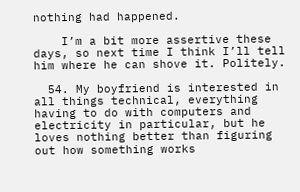nothing had happened.

    I’m a bit more assertive these days, so next time I think I’ll tell him where he can shove it. Politely.

  54. My boyfriend is interested in all things technical, everything having to do with computers and electricity in particular, but he loves nothing better than figuring out how something works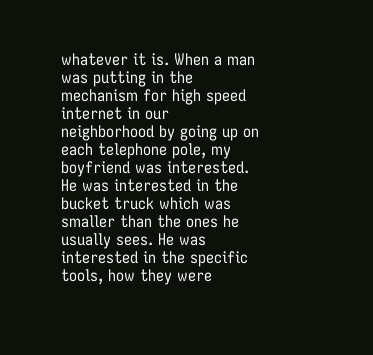whatever it is. When a man was putting in the mechanism for high speed internet in our neighborhood by going up on each telephone pole, my boyfriend was interested. He was interested in the bucket truck which was smaller than the ones he usually sees. He was interested in the specific tools, how they were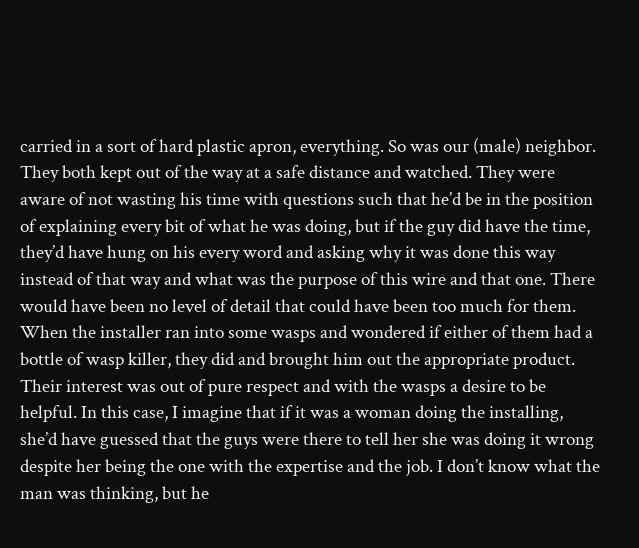carried in a sort of hard plastic apron, everything. So was our (male) neighbor. They both kept out of the way at a safe distance and watched. They were aware of not wasting his time with questions such that he’d be in the position of explaining every bit of what he was doing, but if the guy did have the time, they’d have hung on his every word and asking why it was done this way instead of that way and what was the purpose of this wire and that one. There would have been no level of detail that could have been too much for them. When the installer ran into some wasps and wondered if either of them had a bottle of wasp killer, they did and brought him out the appropriate product. Their interest was out of pure respect and with the wasps a desire to be helpful. In this case, I imagine that if it was a woman doing the installing, she’d have guessed that the guys were there to tell her she was doing it wrong despite her being the one with the expertise and the job. I don’t know what the man was thinking, but he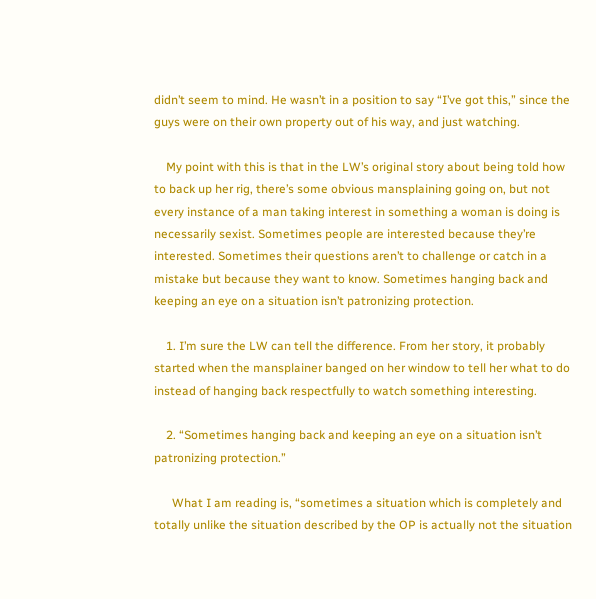didn’t seem to mind. He wasn’t in a position to say “I’ve got this,” since the guys were on their own property out of his way, and just watching.

    My point with this is that in the LW’s original story about being told how to back up her rig, there’s some obvious mansplaining going on, but not every instance of a man taking interest in something a woman is doing is necessarily sexist. Sometimes people are interested because they’re interested. Sometimes their questions aren’t to challenge or catch in a mistake but because they want to know. Sometimes hanging back and keeping an eye on a situation isn’t patronizing protection.

    1. I’m sure the LW can tell the difference. From her story, it probably started when the mansplainer banged on her window to tell her what to do instead of hanging back respectfully to watch something interesting.

    2. “Sometimes hanging back and keeping an eye on a situation isn’t patronizing protection.”

      What I am reading is, “sometimes a situation which is completely and totally unlike the situation described by the OP is actually not the situation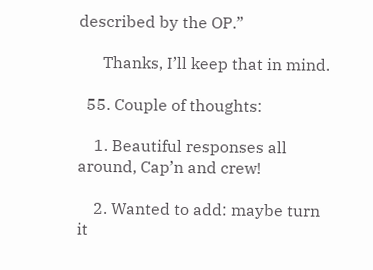described by the OP.”

      Thanks, I’ll keep that in mind.

  55. Couple of thoughts:

    1. Beautiful responses all around, Cap’n and crew!

    2. Wanted to add: maybe turn it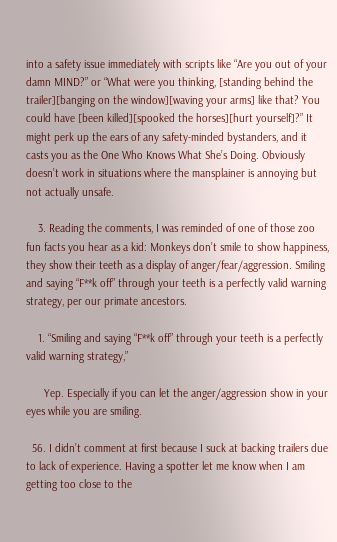into a safety issue immediately with scripts like “Are you out of your damn MIND?” or “What were you thinking, [standing behind the trailer][banging on the window][waving your arms] like that? You could have [been killed][spooked the horses][hurt yourself]?” It might perk up the ears of any safety-minded bystanders, and it casts you as the One Who Knows What She’s Doing. Obviously doesn’t work in situations where the mansplainer is annoying but not actually unsafe.

    3. Reading the comments, I was reminded of one of those zoo fun facts you hear as a kid: Monkeys don’t smile to show happiness, they show their teeth as a display of anger/fear/aggression. Smiling and saying “F**k off” through your teeth is a perfectly valid warning strategy, per our primate ancestors.

    1. “Smiling and saying “F**k off” through your teeth is a perfectly valid warning strategy,”

      Yep. Especially if you can let the anger/aggression show in your eyes while you are smiling.

  56. I didn’t comment at first because I suck at backing trailers due to lack of experience. Having a spotter let me know when I am getting too close to the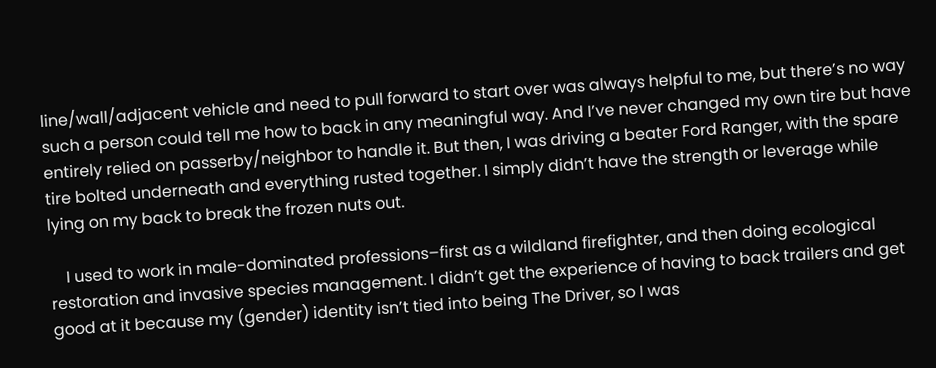line/wall/adjacent vehicle and need to pull forward to start over was always helpful to me, but there’s no way such a person could tell me how to back in any meaningful way. And I’ve never changed my own tire but have entirely relied on passerby/neighbor to handle it. But then, I was driving a beater Ford Ranger, with the spare tire bolted underneath and everything rusted together. I simply didn’t have the strength or leverage while lying on my back to break the frozen nuts out.

    I used to work in male-dominated professions–first as a wildland firefighter, and then doing ecological restoration and invasive species management. I didn’t get the experience of having to back trailers and get good at it because my (gender) identity isn’t tied into being The Driver, so I was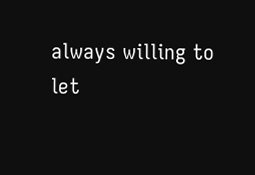always willing to let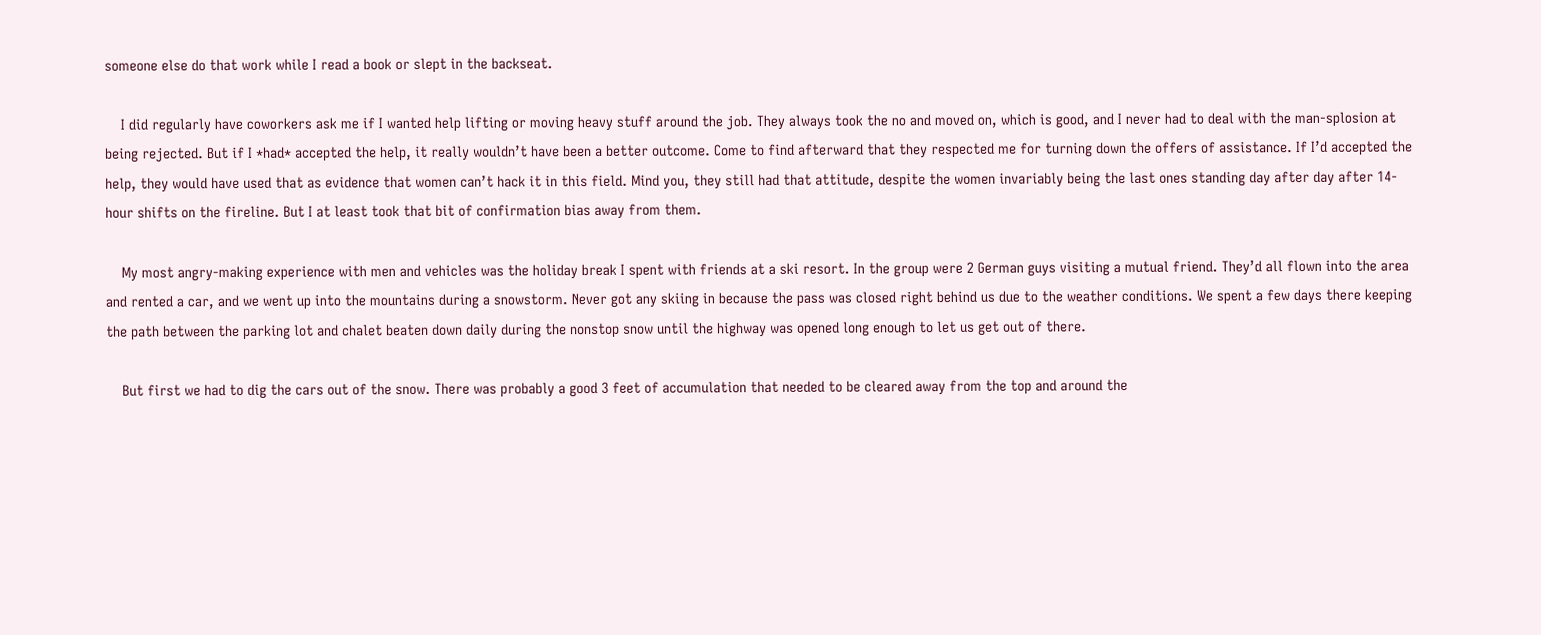someone else do that work while I read a book or slept in the backseat.

    I did regularly have coworkers ask me if I wanted help lifting or moving heavy stuff around the job. They always took the no and moved on, which is good, and I never had to deal with the man-splosion at being rejected. But if I *had* accepted the help, it really wouldn’t have been a better outcome. Come to find afterward that they respected me for turning down the offers of assistance. If I’d accepted the help, they would have used that as evidence that women can’t hack it in this field. Mind you, they still had that attitude, despite the women invariably being the last ones standing day after day after 14-hour shifts on the fireline. But I at least took that bit of confirmation bias away from them.

    My most angry-making experience with men and vehicles was the holiday break I spent with friends at a ski resort. In the group were 2 German guys visiting a mutual friend. They’d all flown into the area and rented a car, and we went up into the mountains during a snowstorm. Never got any skiing in because the pass was closed right behind us due to the weather conditions. We spent a few days there keeping the path between the parking lot and chalet beaten down daily during the nonstop snow until the highway was opened long enough to let us get out of there.

    But first we had to dig the cars out of the snow. There was probably a good 3 feet of accumulation that needed to be cleared away from the top and around the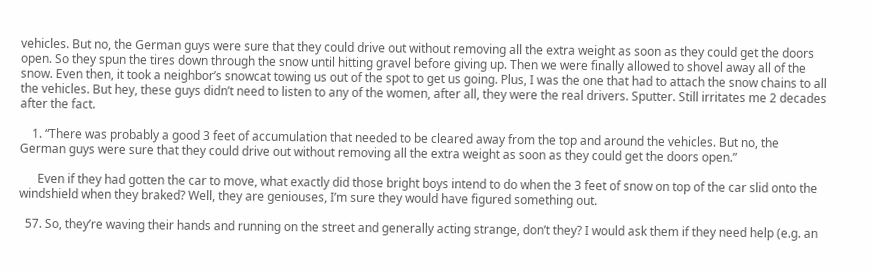vehicles. But no, the German guys were sure that they could drive out without removing all the extra weight as soon as they could get the doors open. So they spun the tires down through the snow until hitting gravel before giving up. Then we were finally allowed to shovel away all of the snow. Even then, it took a neighbor’s snowcat towing us out of the spot to get us going. Plus, I was the one that had to attach the snow chains to all the vehicles. But hey, these guys didn’t need to listen to any of the women, after all, they were the real drivers. Sputter. Still irritates me 2 decades after the fact.

    1. “There was probably a good 3 feet of accumulation that needed to be cleared away from the top and around the vehicles. But no, the German guys were sure that they could drive out without removing all the extra weight as soon as they could get the doors open.”

      Even if they had gotten the car to move, what exactly did those bright boys intend to do when the 3 feet of snow on top of the car slid onto the windshield when they braked? Well, they are geniouses, I’m sure they would have figured something out.

  57. So, they’re waving their hands and running on the street and generally acting strange, don’t they? I would ask them if they need help (e.g. an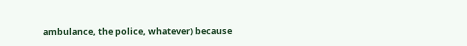ambulance, the police, whatever) because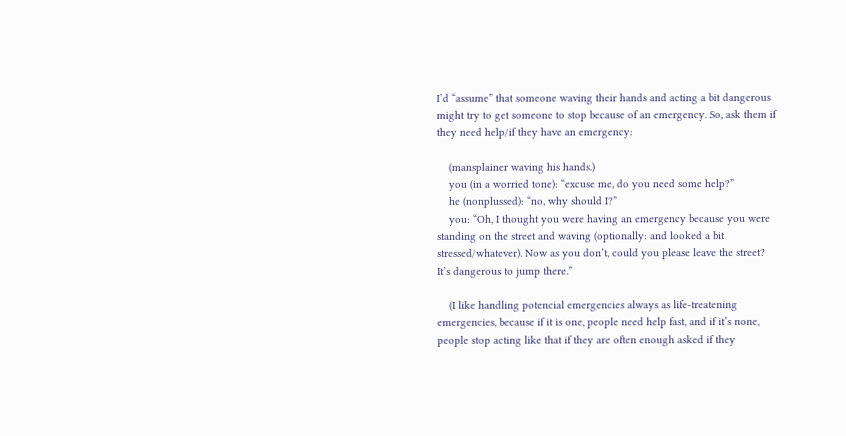I’d “assume” that someone waving their hands and acting a bit dangerous might try to get someone to stop because of an emergency. So, ask them if they need help/if they have an emergency:

    (mansplainer waving his hands.)
    you (in a worried tone): “excuse me, do you need some help?”
    he (nonplussed): “no, why should I?”
    you: “Oh, I thought you were having an emergency because you were standing on the street and waving (optionally: and looked a bit stressed/whatever). Now as you don’t, could you please leave the street? It’s dangerous to jump there.”

    (I like handling potencial emergencies always as life-treatening emergencies, because if it is one, people need help fast, and if it’s none, people stop acting like that if they are often enough asked if they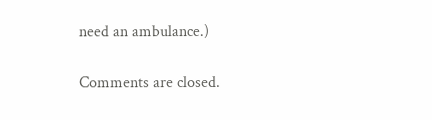need an ambulance.)

Comments are closed.